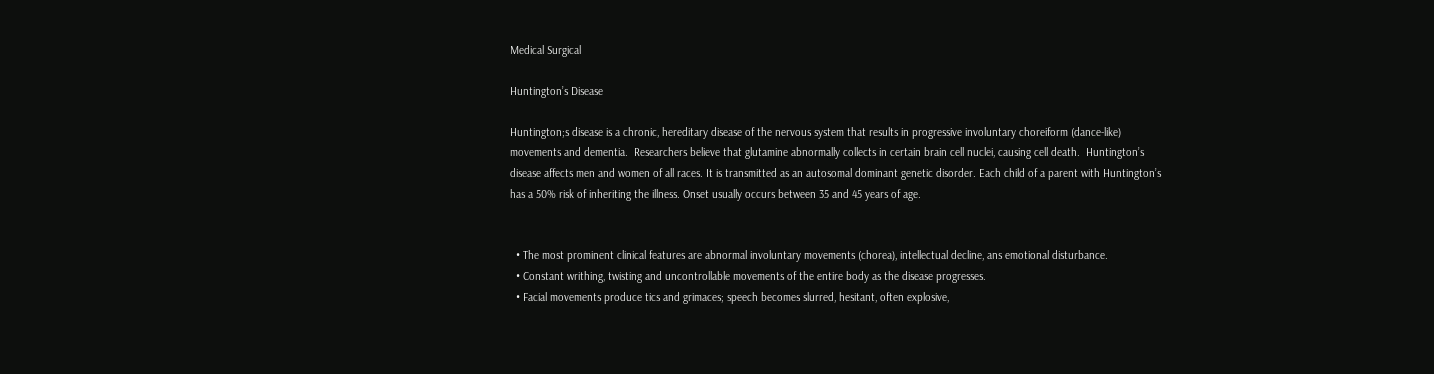Medical Surgical

Huntington’s Disease

Huntington;s disease is a chronic, hereditary disease of the nervous system that results in progressive involuntary choreiform (dance-like) movements and dementia.  Researchers believe that glutamine abnormally collects in certain brain cell nuclei, causing cell death.  Huntington’s disease affects men and women of all races. It is transmitted as an autosomal dominant genetic disorder. Each child of a parent with Huntington’s has a 50% risk of inheriting the illness. Onset usually occurs between 35 and 45 years of age.


  • The most prominent clinical features are abnormal involuntary movements (chorea), intellectual decline, ans emotional disturbance.
  • Constant writhing, twisting and uncontrollable movements of the entire body as the disease progresses.
  • Facial movements produce tics and grimaces; speech becomes slurred, hesitant, often explosive,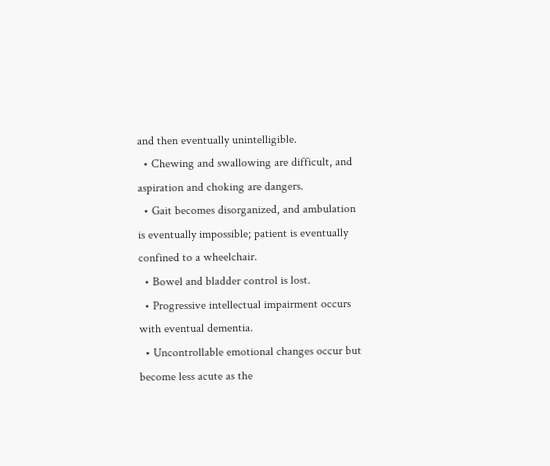and then eventually unintelligible.
  • Chewing and swallowing are difficult, and aspiration and choking are dangers.
  • Gait becomes disorganized, and ambulation is eventually impossible; patient is eventually confined to a wheelchair.
  • Bowel and bladder control is lost.
  • Progressive intellectual impairment occurs with eventual dementia.
  • Uncontrollable emotional changes occur but become less acute as the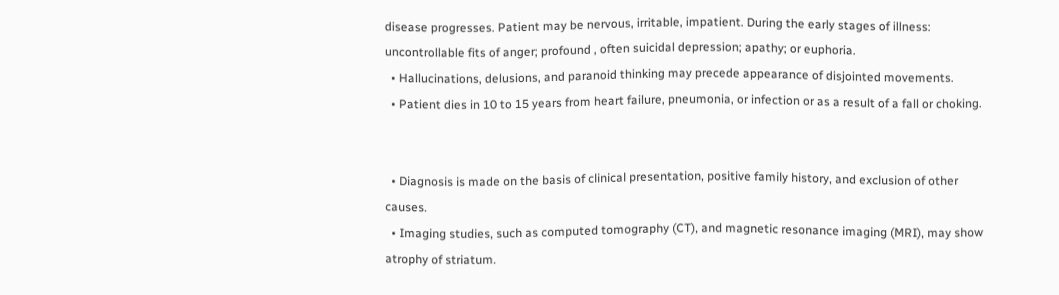disease progresses. Patient may be nervous, irritable, impatient. During the early stages of illness: uncontrollable fits of anger; profound , often suicidal depression; apathy; or euphoria.
  • Hallucinations, delusions, and paranoid thinking may precede appearance of disjointed movements.
  • Patient dies in 10 to 15 years from heart failure, pneumonia, or infection or as a result of a fall or choking.


  • Diagnosis is made on the basis of clinical presentation, positive family history, and exclusion of other causes.
  • Imaging studies, such as computed tomography (CT), and magnetic resonance imaging (MRI), may show atrophy of striatum.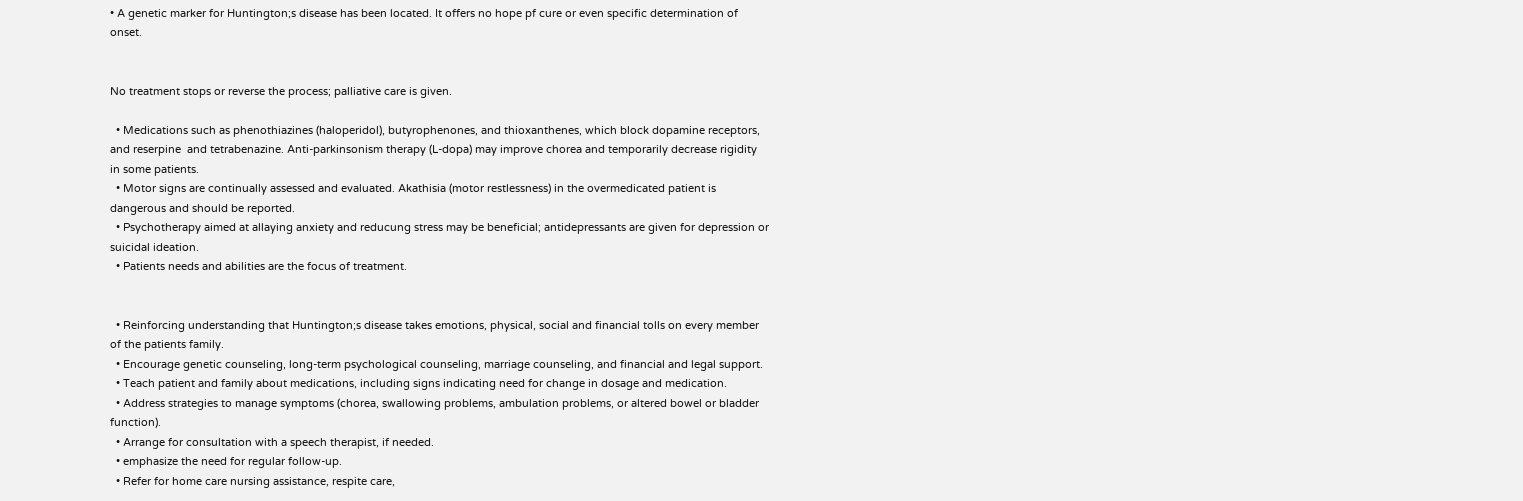• A genetic marker for Huntington;s disease has been located. It offers no hope pf cure or even specific determination of onset.


No treatment stops or reverse the process; palliative care is given.

  • Medications such as phenothiazines (haloperidol), butyrophenones, and thioxanthenes, which block dopamine receptors, and reserpine  and tetrabenazine. Anti-parkinsonism therapy (L-dopa) may improve chorea and temporarily decrease rigidity in some patients.
  • Motor signs are continually assessed and evaluated. Akathisia (motor restlessness) in the overmedicated patient is dangerous and should be reported.
  • Psychotherapy aimed at allaying anxiety and reducung stress may be beneficial; antidepressants are given for depression or suicidal ideation.
  • Patients needs and abilities are the focus of treatment.


  • Reinforcing understanding that Huntington;s disease takes emotions, physical, social and financial tolls on every member of the patients family.
  • Encourage genetic counseling, long-term psychological counseling, marriage counseling, and financial and legal support.
  • Teach patient and family about medications, including signs indicating need for change in dosage and medication.
  • Address strategies to manage symptoms (chorea, swallowing problems, ambulation problems, or altered bowel or bladder function).
  • Arrange for consultation with a speech therapist, if needed.
  • emphasize the need for regular follow-up.
  • Refer for home care nursing assistance, respite care,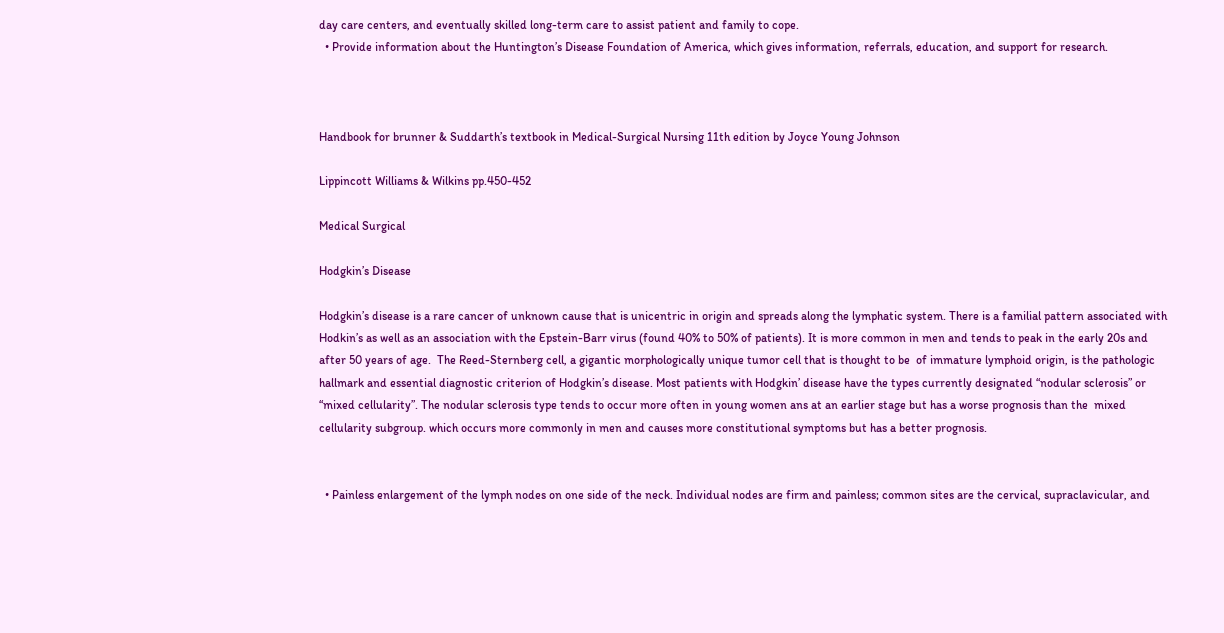day care centers, and eventually skilled long-term care to assist patient and family to cope.
  • Provide information about the Huntington’s Disease Foundation of America, which gives information, referrals, education, and support for research.



Handbook for brunner & Suddarth’s textbook in Medical-Surgical Nursing 11th edition by Joyce Young Johnson

Lippincott Williams & Wilkins pp.450-452

Medical Surgical

Hodgkin’s Disease

Hodgkin’s disease is a rare cancer of unknown cause that is unicentric in origin and spreads along the lymphatic system. There is a familial pattern associated with Hodkin’s as well as an association with the Epstein-Barr virus (found 40% to 50% of patients). It is more common in men and tends to peak in the early 20s and after 50 years of age.  The Reed-Sternberg cell, a gigantic morphologically unique tumor cell that is thought to be  of immature lymphoid origin, is the pathologic hallmark and essential diagnostic criterion of Hodgkin’s disease. Most patients with Hodgkin’ disease have the types currently designated “nodular sclerosis” or “mixed cellularity”. The nodular sclerosis type tends to occur more often in young women ans at an earlier stage but has a worse prognosis than the  mixed cellularity subgroup. which occurs more commonly in men and causes more constitutional symptoms but has a better prognosis.


  • Painless enlargement of the lymph nodes on one side of the neck. Individual nodes are firm and painless; common sites are the cervical, supraclavicular, and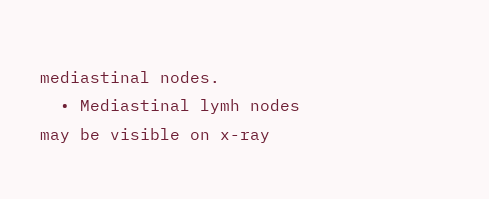mediastinal nodes.
  • Mediastinal lymh nodes may be visible on x-ray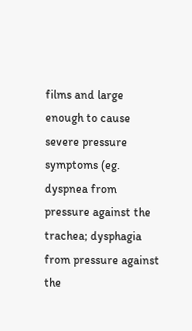films and large enough to cause severe pressure symptoms (eg. dyspnea from pressure against the trachea; dysphagia from pressure against the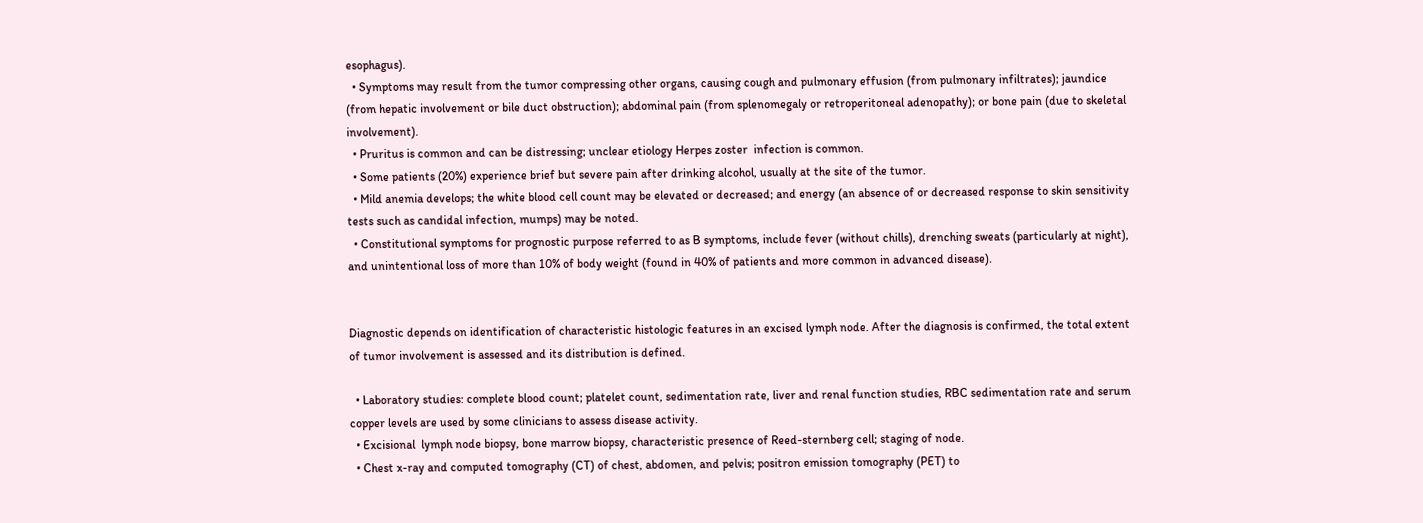esophagus).
  • Symptoms may result from the tumor compressing other organs, causing cough and pulmonary effusion (from pulmonary infiltrates); jaundice (from hepatic involvement or bile duct obstruction); abdominal pain (from splenomegaly or retroperitoneal adenopathy); or bone pain (due to skeletal involvement).
  • Pruritus is common and can be distressing; unclear etiology Herpes zoster  infection is common.
  • Some patients (20%) experience brief but severe pain after drinking alcohol, usually at the site of the tumor.
  • Mild anemia develops; the white blood cell count may be elevated or decreased; and energy (an absence of or decreased response to skin sensitivity tests such as candidal infection, mumps) may be noted.
  • Constitutional symptoms for prognostic purpose referred to as B symptoms, include fever (without chills), drenching sweats (particularly at night), and unintentional loss of more than 10% of body weight (found in 40% of patients and more common in advanced disease).


Diagnostic depends on identification of characteristic histologic features in an excised lymph node. After the diagnosis is confirmed, the total extent of tumor involvement is assessed and its distribution is defined.

  • Laboratory studies: complete blood count; platelet count, sedimentation rate, liver and renal function studies, RBC sedimentation rate and serum copper levels are used by some clinicians to assess disease activity.
  • Excisional  lymph node biopsy, bone marrow biopsy, characteristic presence of Reed-sternberg cell; staging of node.
  • Chest x-ray and computed tomography (CT) of chest, abdomen, and pelvis; positron emission tomography (PET) to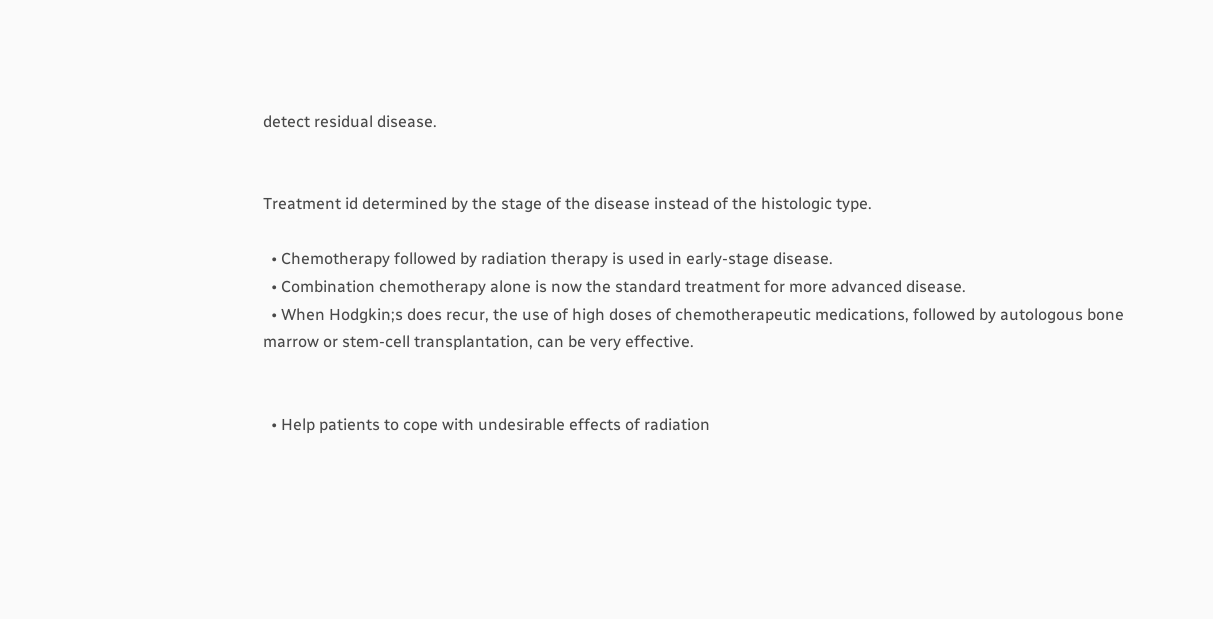detect residual disease.


Treatment id determined by the stage of the disease instead of the histologic type.

  • Chemotherapy followed by radiation therapy is used in early-stage disease.
  • Combination chemotherapy alone is now the standard treatment for more advanced disease.
  • When Hodgkin;s does recur, the use of high doses of chemotherapeutic medications, followed by autologous bone marrow or stem-cell transplantation, can be very effective.


  • Help patients to cope with undesirable effects of radiation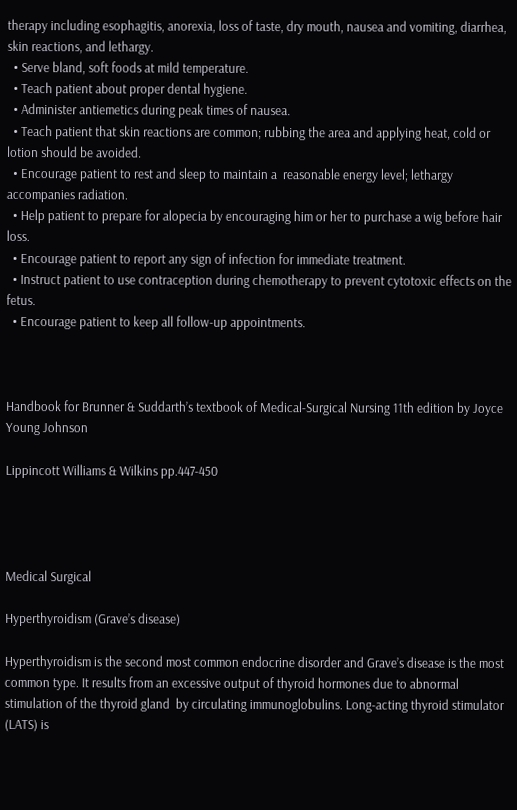therapy including esophagitis, anorexia, loss of taste, dry mouth, nausea and vomiting, diarrhea, skin reactions, and lethargy.
  • Serve bland, soft foods at mild temperature.
  • Teach patient about proper dental hygiene.
  • Administer antiemetics during peak times of nausea.
  • Teach patient that skin reactions are common; rubbing the area and applying heat, cold or lotion should be avoided.
  • Encourage patient to rest and sleep to maintain a  reasonable energy level; lethargy accompanies radiation.
  • Help patient to prepare for alopecia by encouraging him or her to purchase a wig before hair loss.
  • Encourage patient to report any sign of infection for immediate treatment.
  • Instruct patient to use contraception during chemotherapy to prevent cytotoxic effects on the fetus.
  • Encourage patient to keep all follow-up appointments.



Handbook for Brunner & Suddarth’s textbook of Medical-Surgical Nursing 11th edition by Joyce Young Johnson

Lippincott Williams & Wilkins pp.447-450




Medical Surgical

Hyperthyroidism (Grave’s disease)

Hyperthyroidism is the second most common endocrine disorder and Grave’s disease is the most common type. It results from an excessive output of thyroid hormones due to abnormal stimulation of the thyroid gland  by circulating immunoglobulins. Long-acting thyroid stimulator (LATS) is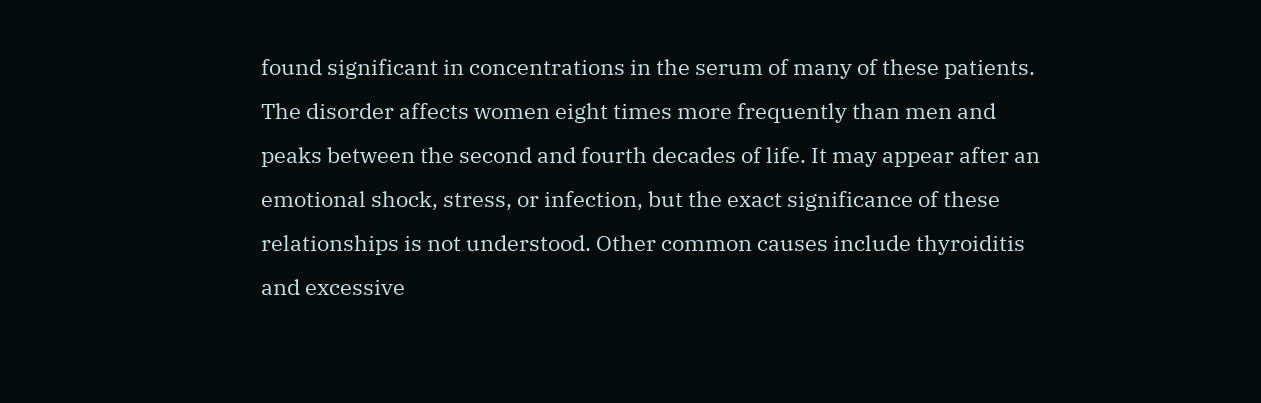found significant in concentrations in the serum of many of these patients. The disorder affects women eight times more frequently than men and peaks between the second and fourth decades of life. It may appear after an emotional shock, stress, or infection, but the exact significance of these relationships is not understood. Other common causes include thyroiditis and excessive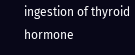ingestion of thyroid hormone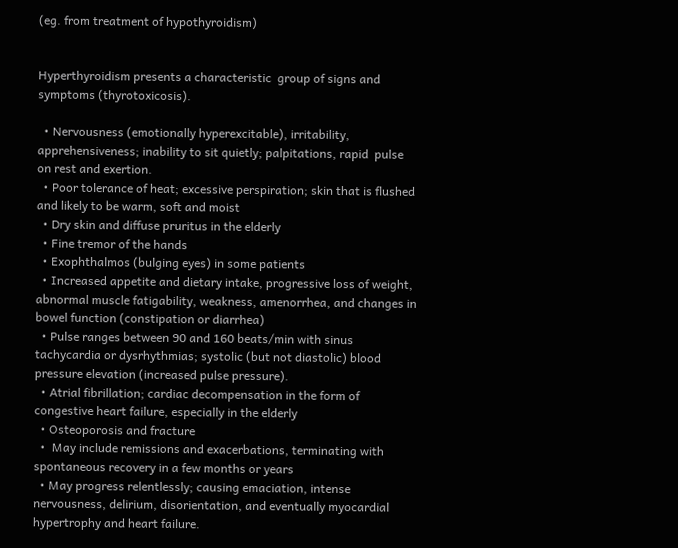(eg. from treatment of hypothyroidism)


Hyperthyroidism presents a characteristic  group of signs and symptoms (thyrotoxicosis).

  • Nervousness (emotionally hyperexcitable), irritability, apprehensiveness; inability to sit quietly; palpitations, rapid  pulse on rest and exertion.
  • Poor tolerance of heat; excessive perspiration; skin that is flushed and likely to be warm, soft and moist
  • Dry skin and diffuse pruritus in the elderly
  • Fine tremor of the hands
  • Exophthalmos (bulging eyes) in some patients
  • Increased appetite and dietary intake, progressive loss of weight, abnormal muscle fatigability, weakness, amenorrhea, and changes in bowel function (constipation or diarrhea)
  • Pulse ranges between 90 and 160 beats/min with sinus tachycardia or dysrhythmias; systolic (but not diastolic) blood pressure elevation (increased pulse pressure).
  • Atrial fibrillation; cardiac decompensation in the form of congestive heart failure, especially in the elderly
  • Osteoporosis and fracture
  •  May include remissions and exacerbations, terminating with spontaneous recovery in a few months or years
  • May progress relentlessly; causing emaciation, intense nervousness, delirium, disorientation, and eventually myocardial hypertrophy and heart failure.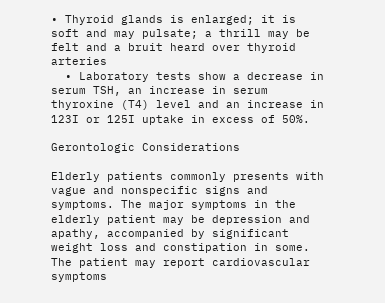• Thyroid glands is enlarged; it is soft and may pulsate; a thrill may be felt and a bruit heard over thyroid arteries
  • Laboratory tests show a decrease in serum TSH, an increase in serum thyroxine (T4) level and an increase in 123I or 125I uptake in excess of 50%.

Gerontologic Considerations

Elderly patients commonly presents with vague and nonspecific signs and symptoms. The major symptoms in the elderly patient may be depression and apathy, accompanied by significant weight loss and constipation in some. The patient may report cardiovascular symptoms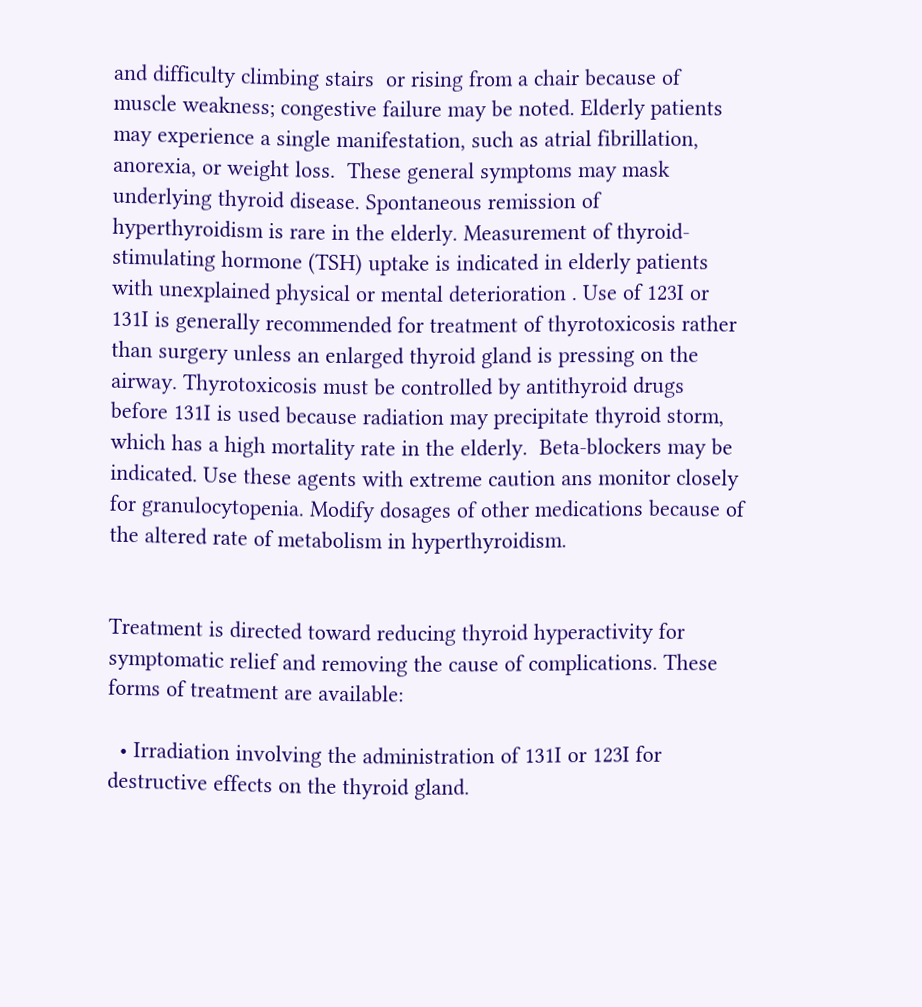and difficulty climbing stairs  or rising from a chair because of muscle weakness; congestive failure may be noted. Elderly patients may experience a single manifestation, such as atrial fibrillation, anorexia, or weight loss.  These general symptoms may mask underlying thyroid disease. Spontaneous remission of hyperthyroidism is rare in the elderly. Measurement of thyroid-stimulating hormone (TSH) uptake is indicated in elderly patients with unexplained physical or mental deterioration . Use of 123I or 131I is generally recommended for treatment of thyrotoxicosis rather than surgery unless an enlarged thyroid gland is pressing on the airway. Thyrotoxicosis must be controlled by antithyroid drugs before 131I is used because radiation may precipitate thyroid storm, which has a high mortality rate in the elderly.  Beta-blockers may be indicated. Use these agents with extreme caution ans monitor closely for granulocytopenia. Modify dosages of other medications because of the altered rate of metabolism in hyperthyroidism.


Treatment is directed toward reducing thyroid hyperactivity for symptomatic relief and removing the cause of complications. These forms of treatment are available:

  • Irradiation involving the administration of 131I or 123I for destructive effects on the thyroid gland.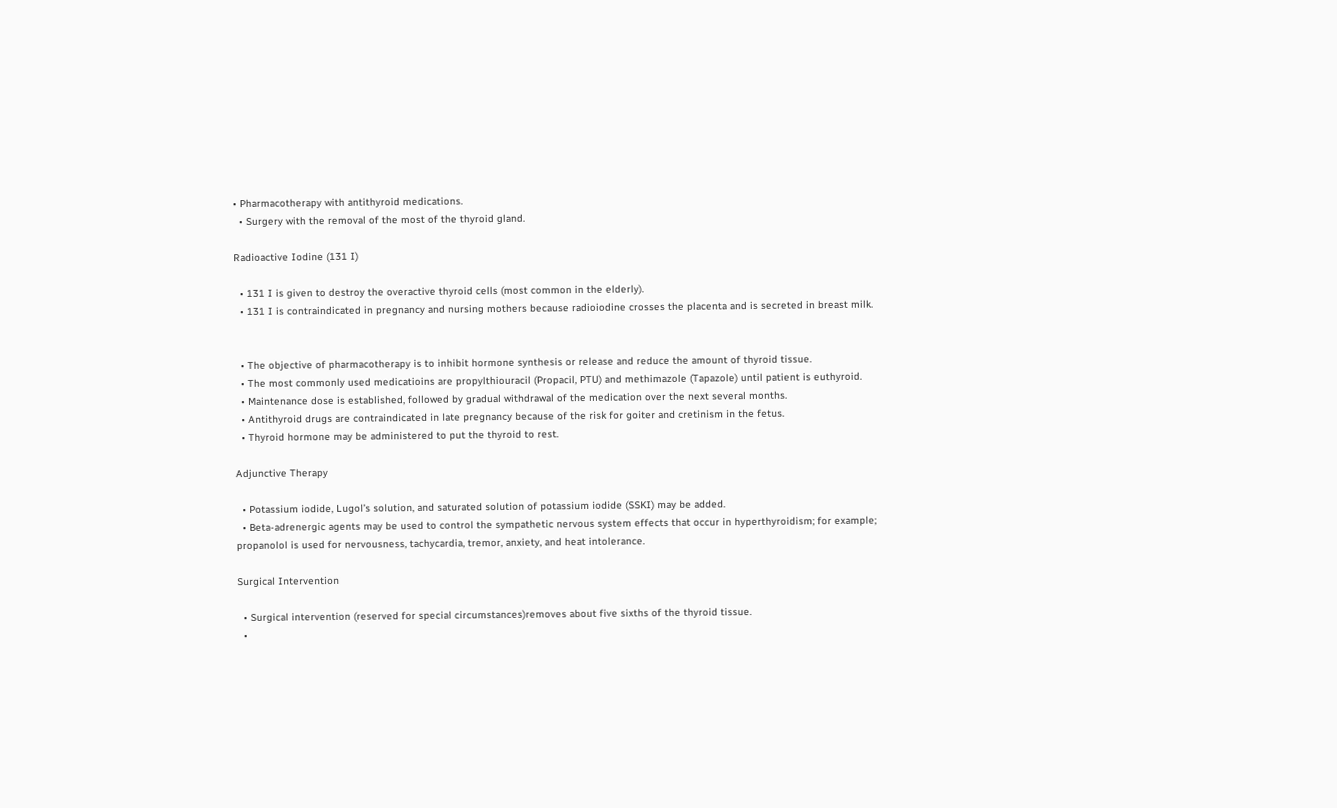• Pharmacotherapy with antithyroid medications.
  • Surgery with the removal of the most of the thyroid gland.

Radioactive Iodine (131 I)

  • 131 I is given to destroy the overactive thyroid cells (most common in the elderly).
  • 131 I is contraindicated in pregnancy and nursing mothers because radioiodine crosses the placenta and is secreted in breast milk.


  • The objective of pharmacotherapy is to inhibit hormone synthesis or release and reduce the amount of thyroid tissue.
  • The most commonly used medicatioins are propylthiouracil (Propacil, PTU) and methimazole (Tapazole) until patient is euthyroid.
  • Maintenance dose is established, followed by gradual withdrawal of the medication over the next several months.
  • Antithyroid drugs are contraindicated in late pregnancy because of the risk for goiter and cretinism in the fetus.
  • Thyroid hormone may be administered to put the thyroid to rest.

Adjunctive Therapy

  • Potassium iodide, Lugol’s solution, and saturated solution of potassium iodide (SSKI) may be added.
  • Beta-adrenergic agents may be used to control the sympathetic nervous system effects that occur in hyperthyroidism; for example; propanolol is used for nervousness, tachycardia, tremor, anxiety, and heat intolerance.

Surgical Intervention

  • Surgical intervention (reserved for special circumstances)removes about five sixths of the thyroid tissue.
  •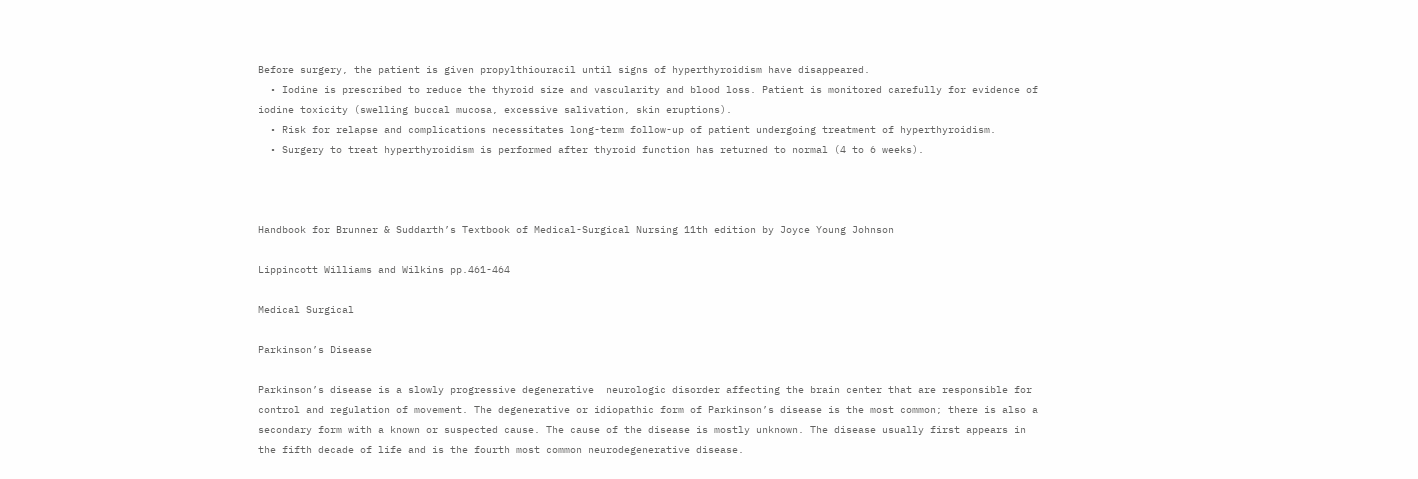Before surgery, the patient is given propylthiouracil until signs of hyperthyroidism have disappeared.
  • Iodine is prescribed to reduce the thyroid size and vascularity and blood loss. Patient is monitored carefully for evidence of iodine toxicity (swelling buccal mucosa, excessive salivation, skin eruptions).
  • Risk for relapse and complications necessitates long-term follow-up of patient undergoing treatment of hyperthyroidism.
  • Surgery to treat hyperthyroidism is performed after thyroid function has returned to normal (4 to 6 weeks).



Handbook for Brunner & Suddarth’s Textbook of Medical-Surgical Nursing 11th edition by Joyce Young Johnson

Lippincott Williams and Wilkins pp.461-464

Medical Surgical

Parkinson’s Disease

Parkinson’s disease is a slowly progressive degenerative  neurologic disorder affecting the brain center that are responsible for control and regulation of movement. The degenerative or idiopathic form of Parkinson’s disease is the most common; there is also a secondary form with a known or suspected cause. The cause of the disease is mostly unknown. The disease usually first appears in the fifth decade of life and is the fourth most common neurodegenerative disease.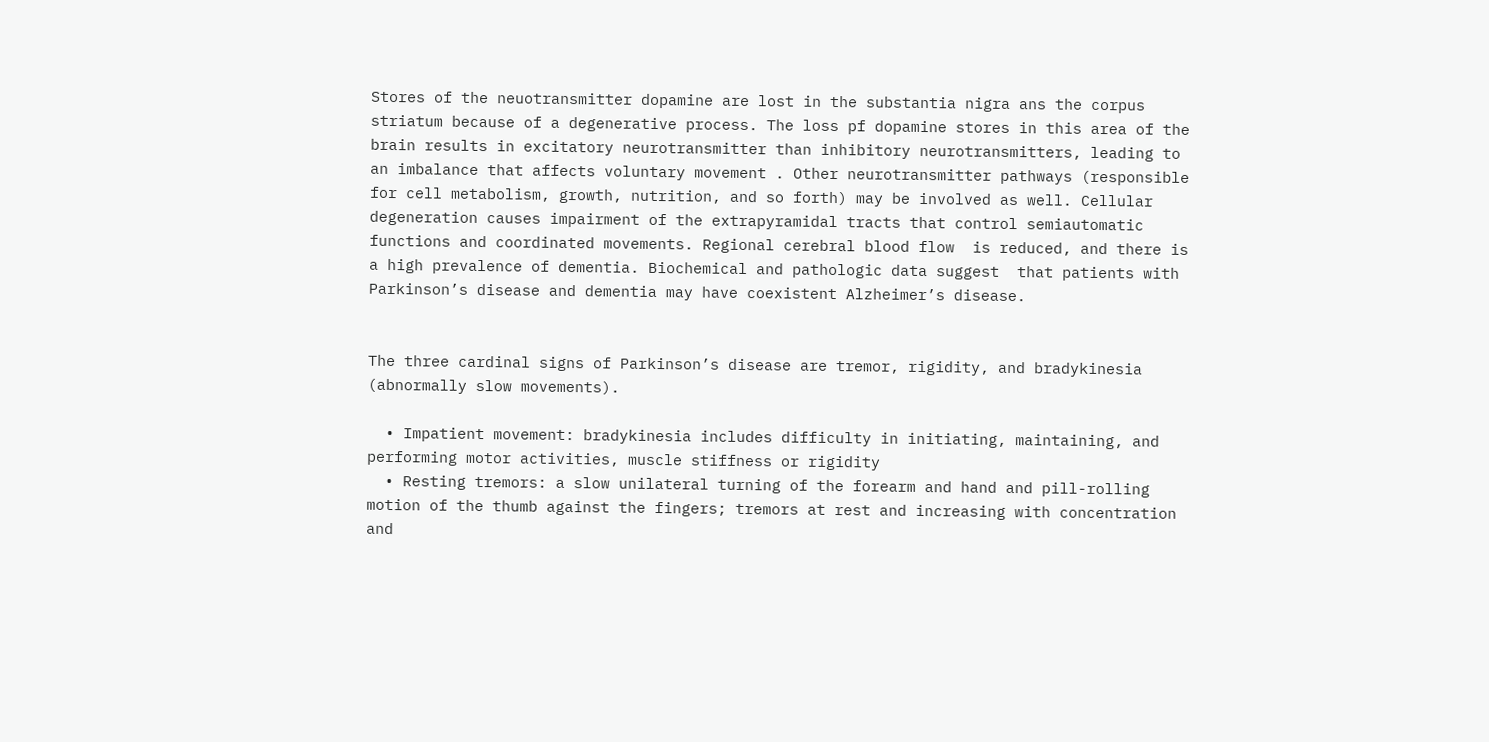Stores of the neuotransmitter dopamine are lost in the substantia nigra ans the corpus striatum because of a degenerative process. The loss pf dopamine stores in this area of the brain results in excitatory neurotransmitter than inhibitory neurotransmitters, leading to an imbalance that affects voluntary movement . Other neurotransmitter pathways (responsible for cell metabolism, growth, nutrition, and so forth) may be involved as well. Cellular degeneration causes impairment of the extrapyramidal tracts that control semiautomatic functions and coordinated movements. Regional cerebral blood flow  is reduced, and there is a high prevalence of dementia. Biochemical and pathologic data suggest  that patients with Parkinson’s disease and dementia may have coexistent Alzheimer’s disease.


The three cardinal signs of Parkinson’s disease are tremor, rigidity, and bradykinesia (abnormally slow movements).

  • Impatient movement: bradykinesia includes difficulty in initiating, maintaining, and performing motor activities, muscle stiffness or rigidity
  • Resting tremors: a slow unilateral turning of the forearm and hand and pill-rolling motion of the thumb against the fingers; tremors at rest and increasing with concentration and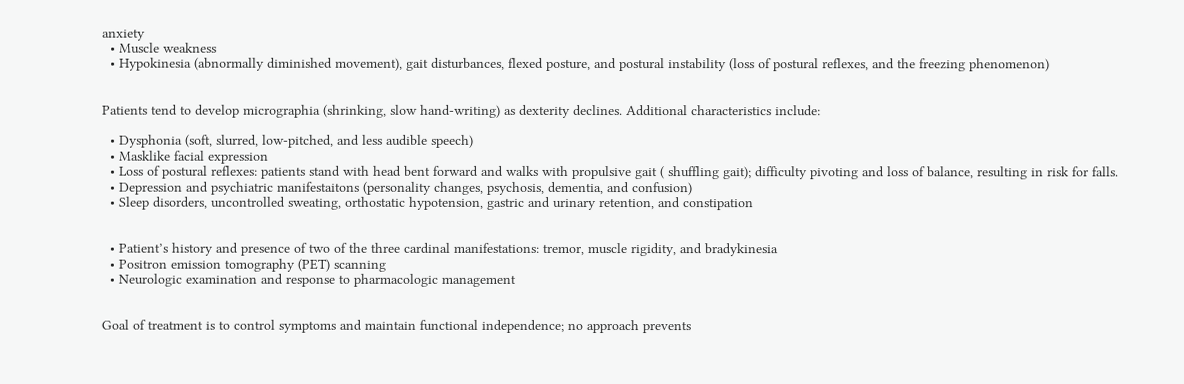anxiety
  • Muscle weakness
  • Hypokinesia (abnormally diminished movement), gait disturbances, flexed posture, and postural instability (loss of postural reflexes, and the freezing phenomenon)


Patients tend to develop micrographia (shrinking, slow hand-writing) as dexterity declines. Additional characteristics include:

  • Dysphonia (soft, slurred, low-pitched, and less audible speech)
  • Masklike facial expression
  • Loss of postural reflexes: patients stand with head bent forward and walks with propulsive gait ( shuffling gait); difficulty pivoting and loss of balance, resulting in risk for falls.
  • Depression and psychiatric manifestaitons (personality changes, psychosis, dementia, and confusion)
  • Sleep disorders, uncontrolled sweating, orthostatic hypotension, gastric and urinary retention, and constipation


  • Patient’s history and presence of two of the three cardinal manifestations: tremor, muscle rigidity, and bradykinesia
  • Positron emission tomography (PET) scanning
  • Neurologic examination and response to pharmacologic management


Goal of treatment is to control symptoms and maintain functional independence; no approach prevents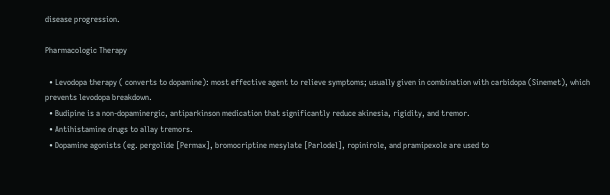disease progression.

Pharmacologic Therapy

  • Levodopa therapy ( converts to dopamine): most effective agent to relieve symptoms; usually given in combination with carbidopa (Sinemet), which prevents levodopa breakdown.
  • Budipine is a non-dopaminergic, antiparkinson medication that significantly reduce akinesia, rigidity, and tremor.
  • Antihistamine drugs to allay tremors.
  • Dopamine agonists (eg. pergolide [Permax], bromocriptine mesylate [Parlodel], ropinirole, and pramipexole are used to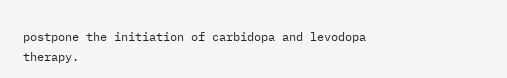postpone the initiation of carbidopa and levodopa therapy.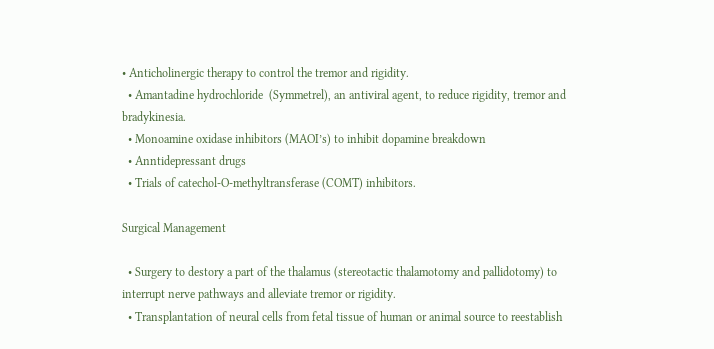• Anticholinergic therapy to control the tremor and rigidity.
  • Amantadine hydrochloride  (Symmetrel), an antiviral agent, to reduce rigidity, tremor and bradykinesia.
  • Monoamine oxidase inhibitors (MAOI’s) to inhibit dopamine breakdown
  • Anntidepressant drugs
  • Trials of catechol-O-methyltransferase (COMT) inhibitors.

Surgical Management

  • Surgery to destory a part of the thalamus (stereotactic thalamotomy and pallidotomy) to interrupt nerve pathways and alleviate tremor or rigidity.
  • Transplantation of neural cells from fetal tissue of human or animal source to reestablish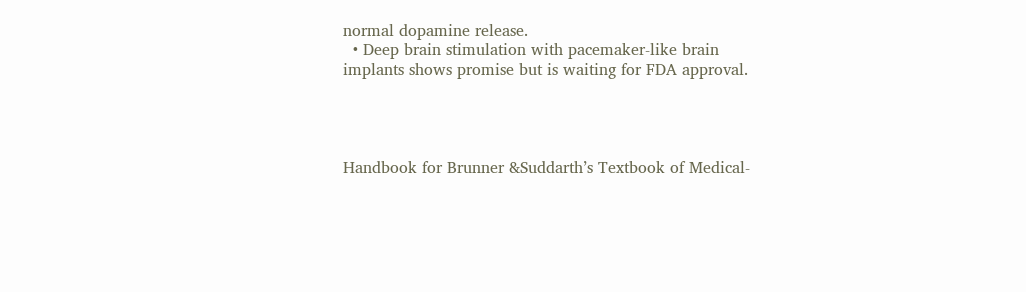normal dopamine release.
  • Deep brain stimulation with pacemaker-like brain implants shows promise but is waiting for FDA approval.




Handbook for Brunner &Suddarth’s Textbook of Medical-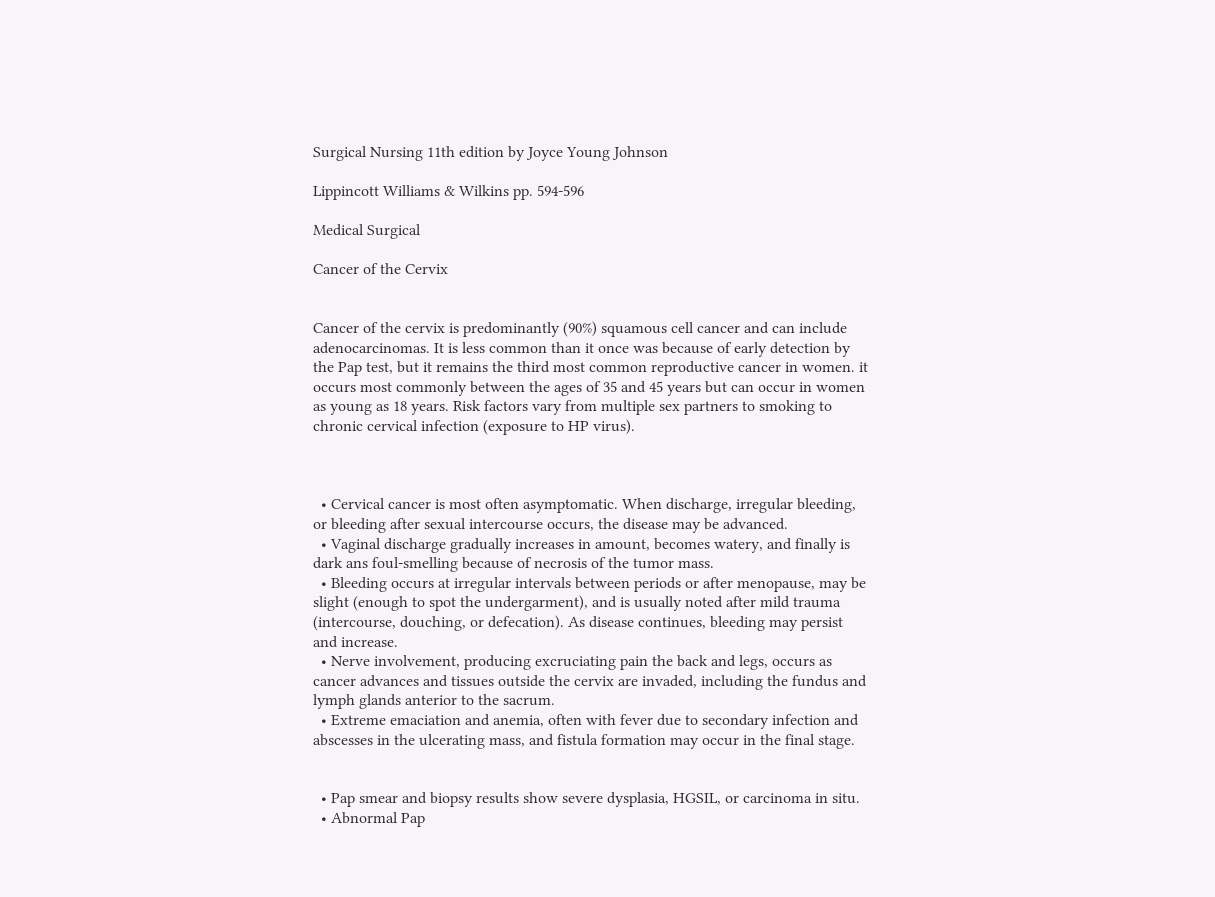Surgical Nursing 11th edition by Joyce Young Johnson

Lippincott Williams & Wilkins pp. 594-596

Medical Surgical

Cancer of the Cervix


Cancer of the cervix is predominantly (90%) squamous cell cancer and can include adenocarcinomas. It is less common than it once was because of early detection by the Pap test, but it remains the third most common reproductive cancer in women. it occurs most commonly between the ages of 35 and 45 years but can occur in women as young as 18 years. Risk factors vary from multiple sex partners to smoking to chronic cervical infection (exposure to HP virus).



  • Cervical cancer is most often asymptomatic. When discharge, irregular bleeding, or bleeding after sexual intercourse occurs, the disease may be advanced.
  • Vaginal discharge gradually increases in amount, becomes watery, and finally is dark ans foul-smelling because of necrosis of the tumor mass.
  • Bleeding occurs at irregular intervals between periods or after menopause, may be slight (enough to spot the undergarment), and is usually noted after mild trauma (intercourse, douching, or defecation). As disease continues, bleeding may persist and increase.
  • Nerve involvement, producing excruciating pain the back and legs, occurs as cancer advances and tissues outside the cervix are invaded, including the fundus and lymph glands anterior to the sacrum.
  • Extreme emaciation and anemia, often with fever due to secondary infection and abscesses in the ulcerating mass, and fistula formation may occur in the final stage.


  • Pap smear and biopsy results show severe dysplasia, HGSIL, or carcinoma in situ.
  • Abnormal Pap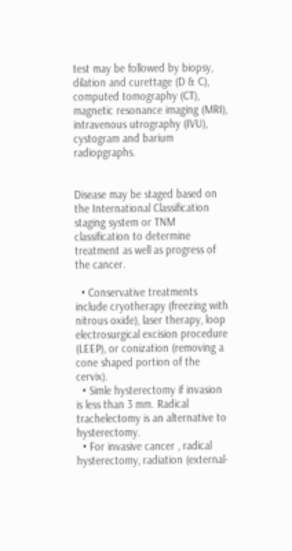test may be followed by biopsy, dilation and curettage (D & C), computed tomography (CT), magnetic resonance imaging (MRI), intravenous utrography (IVU), cystogram and barium radiopgraphs.


Disease may be staged based on the International Classification staging system or TNM classification to determine treatment as well as progress of the cancer.

  • Conservative treatments include cryotherapy (freezing with nitrous oxide), laser therapy, loop electrosurgical excision procedure (LEEP), or conization (removing a cone shaped portion of the cervix).
  • Simle hysterectomy if invasion is less than 3 mm. Radical trachelectomy is an alternative to hysterectomy.
  • For invasive cancer , radical hysterectomy, radiation (external-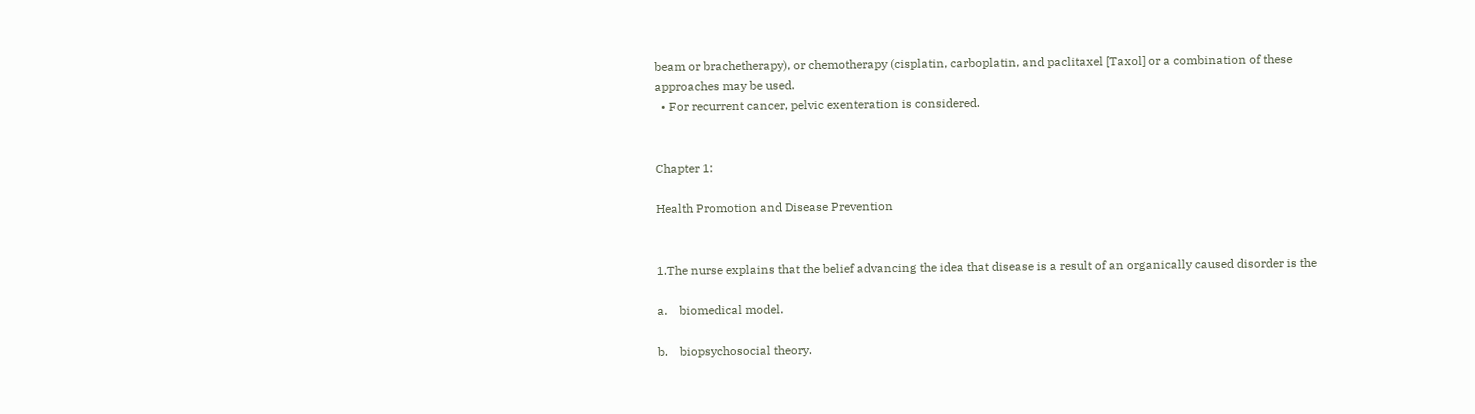beam or brachetherapy), or chemotherapy (cisplatin, carboplatin, and paclitaxel [Taxol] or a combination of these approaches may be used.
  • For recurrent cancer, pelvic exenteration is considered.


Chapter 1:

Health Promotion and Disease Prevention


1.The nurse explains that the belief advancing the idea that disease is a result of an organically caused disorder is the

a.    biomedical model.

b.    biopsychosocial theory.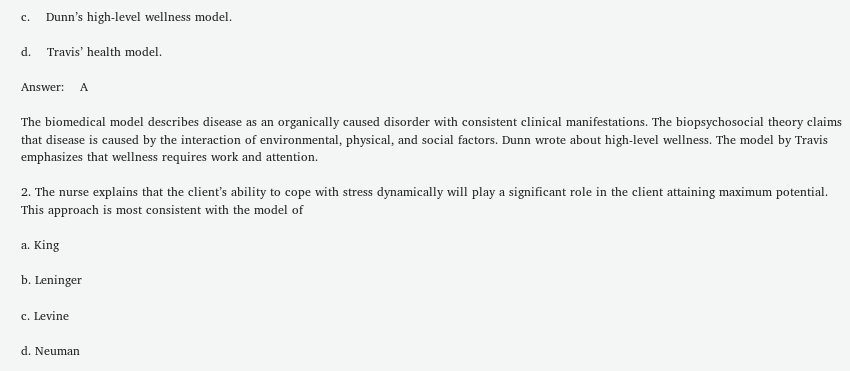c.    Dunn’s high-level wellness model.

d.    Travis’ health model.

Answer:    A

The biomedical model describes disease as an organically caused disorder with consistent clinical manifestations. The biopsychosocial theory claims that disease is caused by the interaction of environmental, physical, and social factors. Dunn wrote about high-level wellness. The model by Travis emphasizes that wellness requires work and attention.

2. The nurse explains that the client’s ability to cope with stress dynamically will play a significant role in the client attaining maximum potential. This approach is most consistent with the model of

a. King

b. Leninger

c. Levine

d. Neuman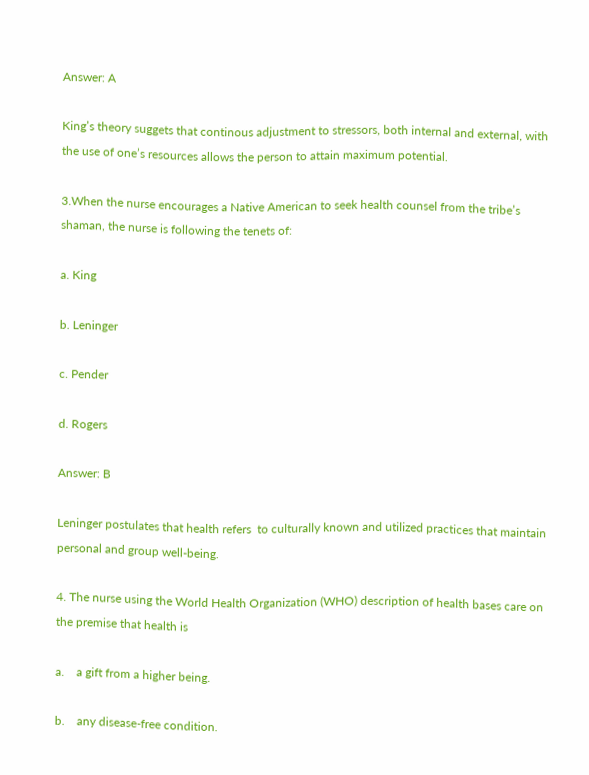Answer: A

King’s theory suggets that continous adjustment to stressors, both internal and external, with the use of one’s resources allows the person to attain maximum potential.

3.When the nurse encourages a Native American to seek health counsel from the tribe’s shaman, the nurse is following the tenets of:

a. King

b. Leninger

c. Pender

d. Rogers

Answer: B

Leninger postulates that health refers  to culturally known and utilized practices that maintain personal and group well-being.

4. The nurse using the World Health Organization (WHO) description of health bases care on the premise that health is

a.    a gift from a higher being.

b.    any disease-free condition.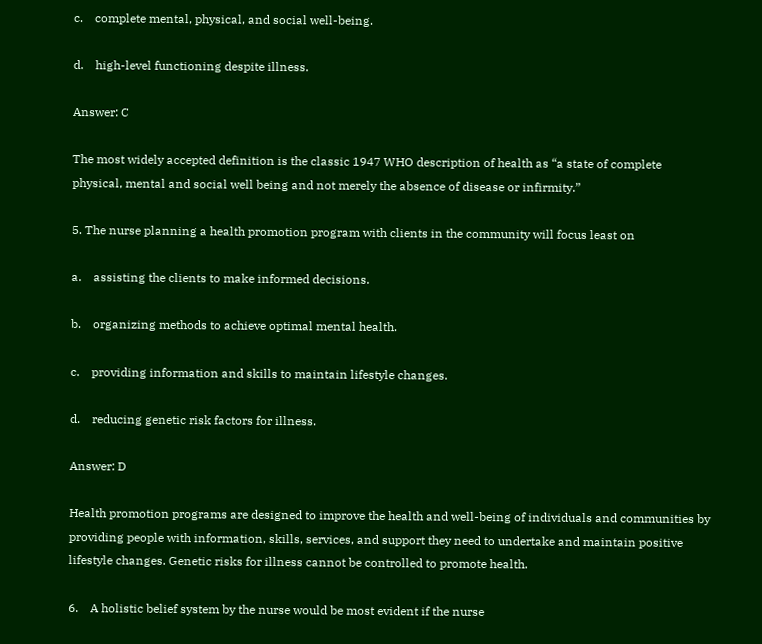c.    complete mental, physical, and social well-being.

d.    high-level functioning despite illness.

Answer: C

The most widely accepted definition is the classic 1947 WHO description of health as “a state of complete physical, mental and social well being and not merely the absence of disease or infirmity.”

5. The nurse planning a health promotion program with clients in the community will focus least on

a.    assisting the clients to make informed decisions.

b.    organizing methods to achieve optimal mental health.

c.    providing information and skills to maintain lifestyle changes.

d.    reducing genetic risk factors for illness.

Answer: D

Health promotion programs are designed to improve the health and well-being of individuals and communities by providing people with information, skills, services, and support they need to undertake and maintain positive lifestyle changes. Genetic risks for illness cannot be controlled to promote health.

6.    A holistic belief system by the nurse would be most evident if the nurse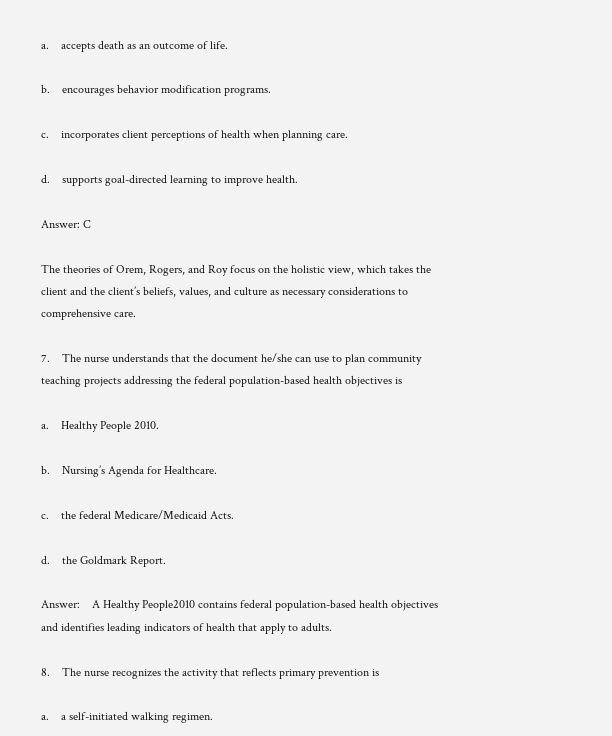a.    accepts death as an outcome of life.

b.    encourages behavior modification programs.

c.    incorporates client perceptions of health when planning care.

d.    supports goal-directed learning to improve health.

Answer: C

The theories of Orem, Rogers, and Roy focus on the holistic view, which takes the client and the client’s beliefs, values, and culture as necessary considerations to comprehensive care.

7.    The nurse understands that the document he/she can use to plan community teaching projects addressing the federal population-based health objectives is

a.    Healthy People 2010.

b.    Nursing’s Agenda for Healthcare.

c.    the federal Medicare/Medicaid Acts.

d.    the Goldmark Report.

Answer:    A Healthy People2010 contains federal population-based health objectives and identifies leading indicators of health that apply to adults.

8.    The nurse recognizes the activity that reflects primary prevention is

a.    a self-initiated walking regimen.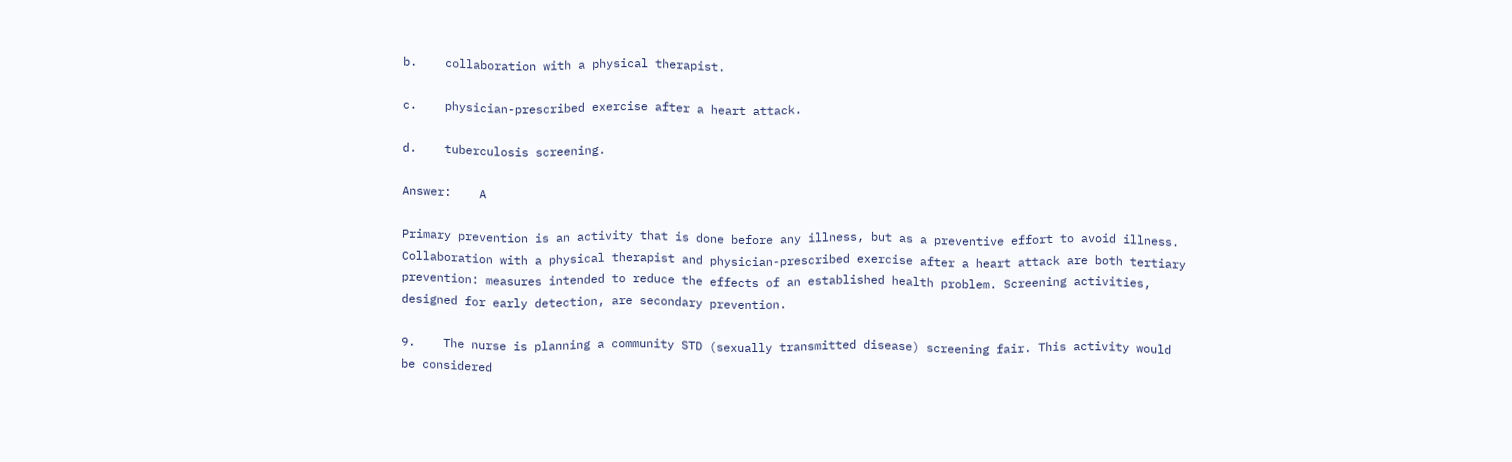b.    collaboration with a physical therapist.

c.    physician-prescribed exercise after a heart attack.

d.    tuberculosis screening.

Answer:    A

Primary prevention is an activity that is done before any illness, but as a preventive effort to avoid illness. Collaboration with a physical therapist and physician-prescribed exercise after a heart attack are both tertiary prevention: measures intended to reduce the effects of an established health problem. Screening activities, designed for early detection, are secondary prevention.

9.    The nurse is planning a community STD (sexually transmitted disease) screening fair. This activity would be considered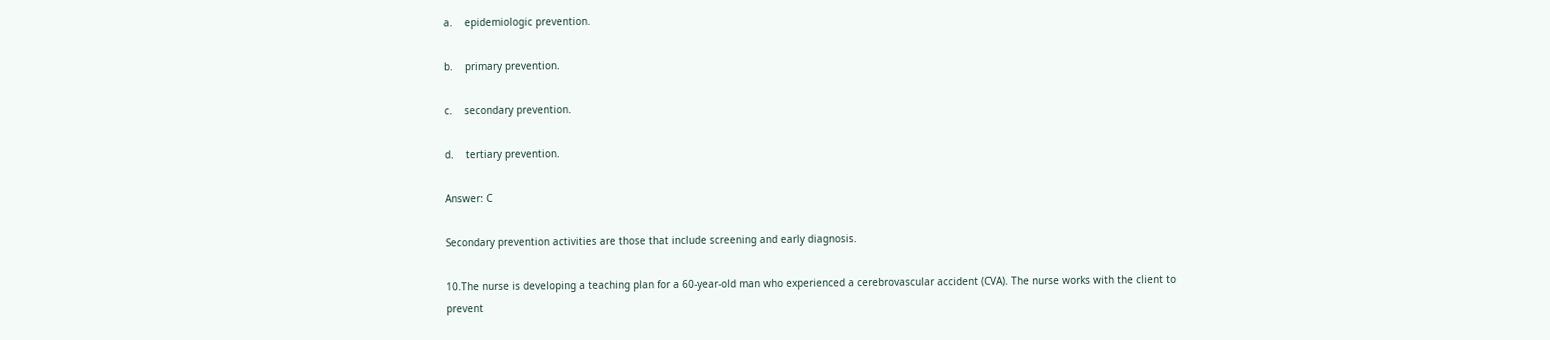a.    epidemiologic prevention.

b.    primary prevention.

c.    secondary prevention.

d.    tertiary prevention.

Answer: C

Secondary prevention activities are those that include screening and early diagnosis.

10.The nurse is developing a teaching plan for a 60-year-old man who experienced a cerebrovascular accident (CVA). The nurse works with the client to prevent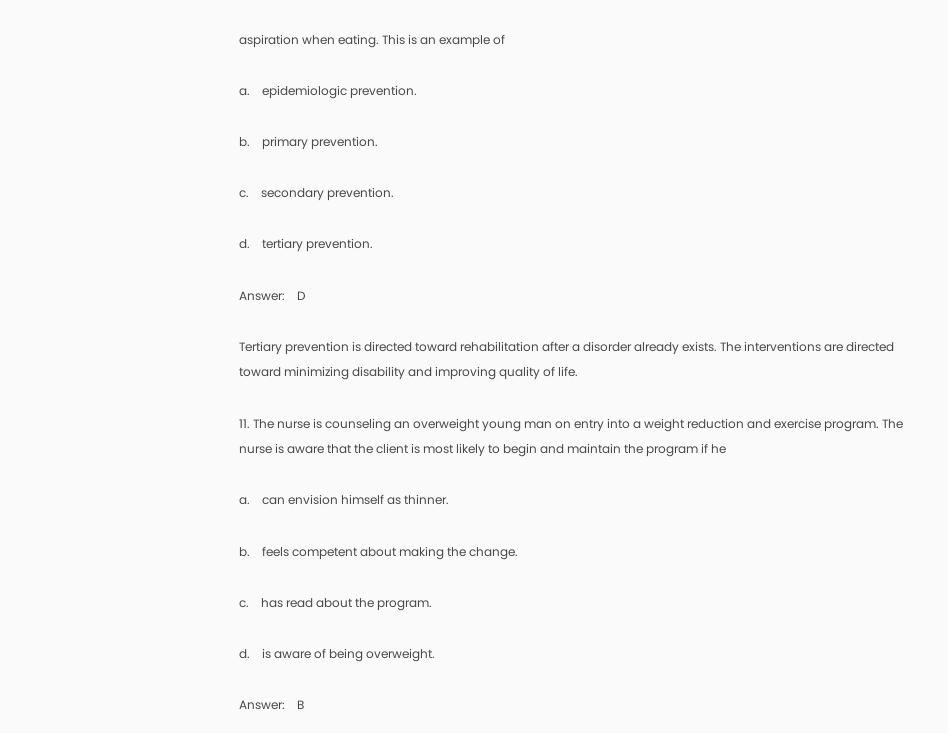aspiration when eating. This is an example of

a.    epidemiologic prevention.

b.    primary prevention.

c.    secondary prevention.

d.    tertiary prevention.

Answer:    D

Tertiary prevention is directed toward rehabilitation after a disorder already exists. The interventions are directed toward minimizing disability and improving quality of life.

11. The nurse is counseling an overweight young man on entry into a weight reduction and exercise program. The nurse is aware that the client is most likely to begin and maintain the program if he

a.    can envision himself as thinner.

b.    feels competent about making the change.

c.    has read about the program.

d.    is aware of being overweight.

Answer:    B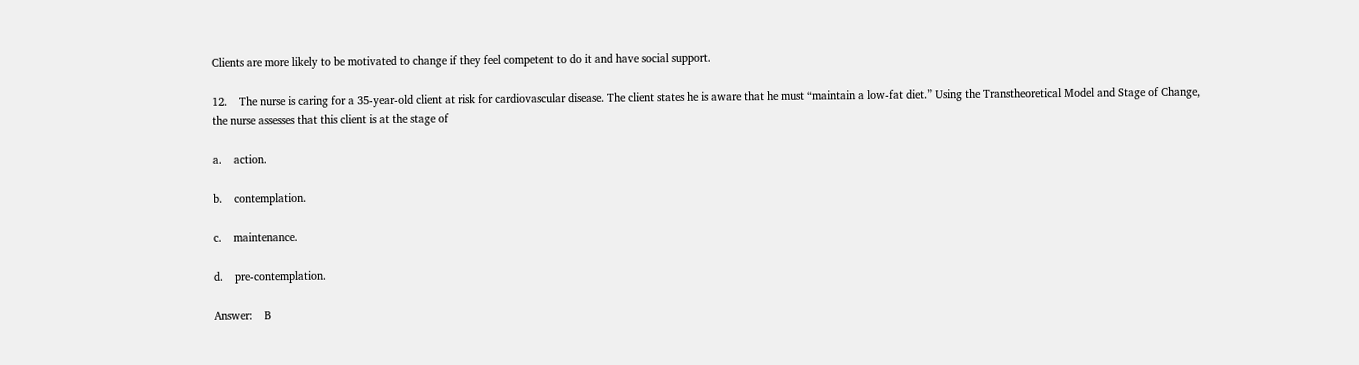Clients are more likely to be motivated to change if they feel competent to do it and have social support.

12.    The nurse is caring for a 35-year-old client at risk for cardiovascular disease. The client states he is aware that he must “maintain a low-fat diet.” Using the Transtheoretical Model and Stage of Change, the nurse assesses that this client is at the stage of

a.    action.

b.    contemplation.

c.    maintenance.

d.    pre-contemplation.

Answer:    B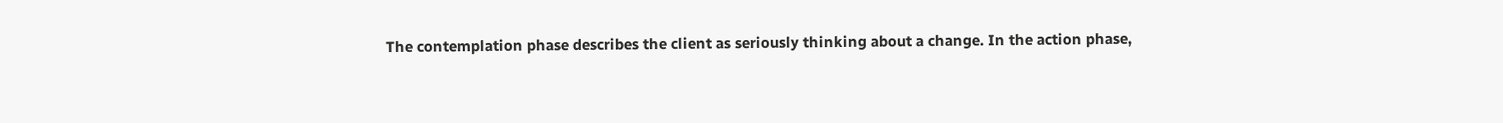The contemplation phase describes the client as seriously thinking about a change. In the action phase,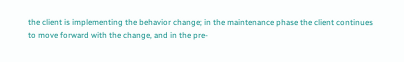the client is implementing the behavior change; in the maintenance phase the client continues to move forward with the change, and in the pre-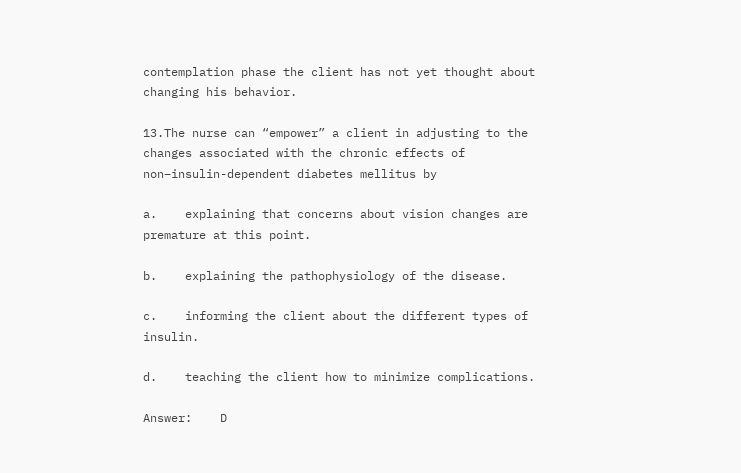contemplation phase the client has not yet thought about changing his behavior.

13.The nurse can “empower” a client in adjusting to the changes associated with the chronic effects of non–insulin-dependent diabetes mellitus by

a.    explaining that concerns about vision changes are premature at this point.

b.    explaining the pathophysiology of the disease.

c.    informing the client about the different types of insulin.

d.    teaching the client how to minimize complications.

Answer:    D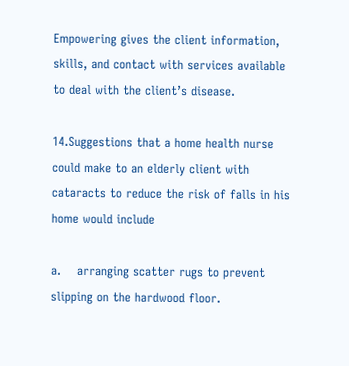Empowering gives the client information, skills, and contact with services available to deal with the client’s disease.

14.Suggestions that a home health nurse could make to an elderly client with cataracts to reduce the risk of falls in his home would include

a.    arranging scatter rugs to prevent slipping on the hardwood floor.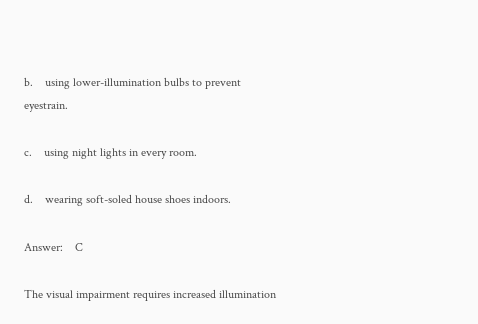b.    using lower-illumination bulbs to prevent eyestrain.

c.    using night lights in every room.

d.    wearing soft-soled house shoes indoors.

Answer:    C

The visual impairment requires increased illumination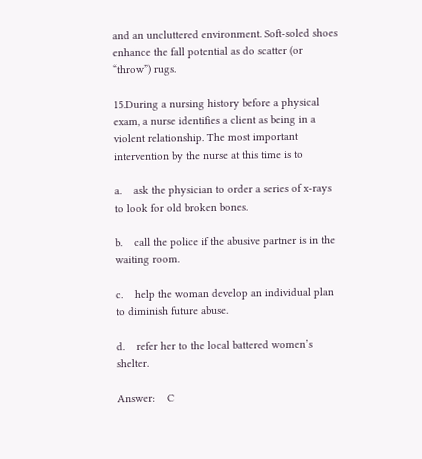and an uncluttered environment. Soft-soled shoes enhance the fall potential as do scatter (or “throw”) rugs.

15.During a nursing history before a physical exam, a nurse identifies a client as being in a violent relationship. The most important intervention by the nurse at this time is to

a.    ask the physician to order a series of x-rays to look for old broken bones.

b.    call the police if the abusive partner is in the waiting room.

c.    help the woman develop an individual plan to diminish future abuse.

d.    refer her to the local battered women’s shelter.

Answer:    C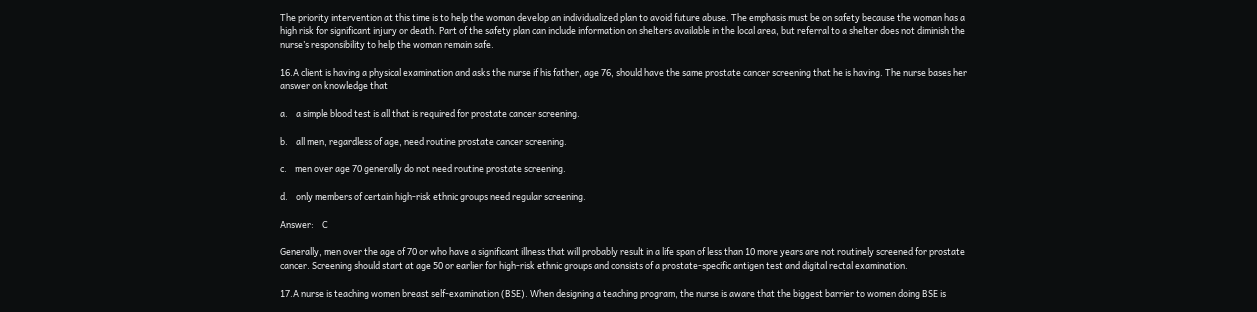The priority intervention at this time is to help the woman develop an individualized plan to avoid future abuse. The emphasis must be on safety because the woman has a high risk for significant injury or death. Part of the safety plan can include information on shelters available in the local area, but referral to a shelter does not diminish the nurse’s responsibility to help the woman remain safe.

16.A client is having a physical examination and asks the nurse if his father, age 76, should have the same prostate cancer screening that he is having. The nurse bases her answer on knowledge that

a.    a simple blood test is all that is required for prostate cancer screening.

b.    all men, regardless of age, need routine prostate cancer screening.

c.    men over age 70 generally do not need routine prostate screening.

d.    only members of certain high-risk ethnic groups need regular screening.

Answer:    C

Generally, men over the age of 70 or who have a significant illness that will probably result in a life span of less than 10 more years are not routinely screened for prostate cancer. Screening should start at age 50 or earlier for high-risk ethnic groups and consists of a prostate-specific antigen test and digital rectal examination.

17.A nurse is teaching women breast self-examination (BSE). When designing a teaching program, the nurse is aware that the biggest barrier to women doing BSE is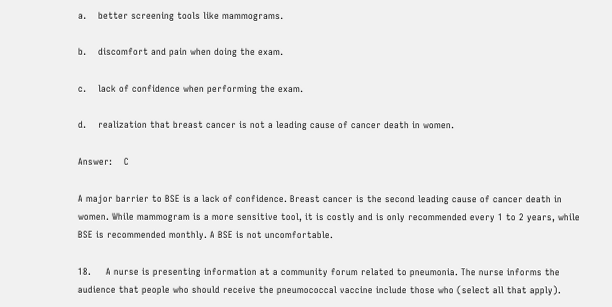a.    better screening tools like mammograms.

b.    discomfort and pain when doing the exam.

c.    lack of confidence when performing the exam.

d.    realization that breast cancer is not a leading cause of cancer death in women.

Answer:    C

A major barrier to BSE is a lack of confidence. Breast cancer is the second leading cause of cancer death in women. While mammogram is a more sensitive tool, it is costly and is only recommended every 1 to 2 years, while BSE is recommended monthly. A BSE is not uncomfortable.

18.     A nurse is presenting information at a community forum related to pneumonia. The nurse informs the audience that people who should receive the pneumococcal vaccine include those who (select all that apply).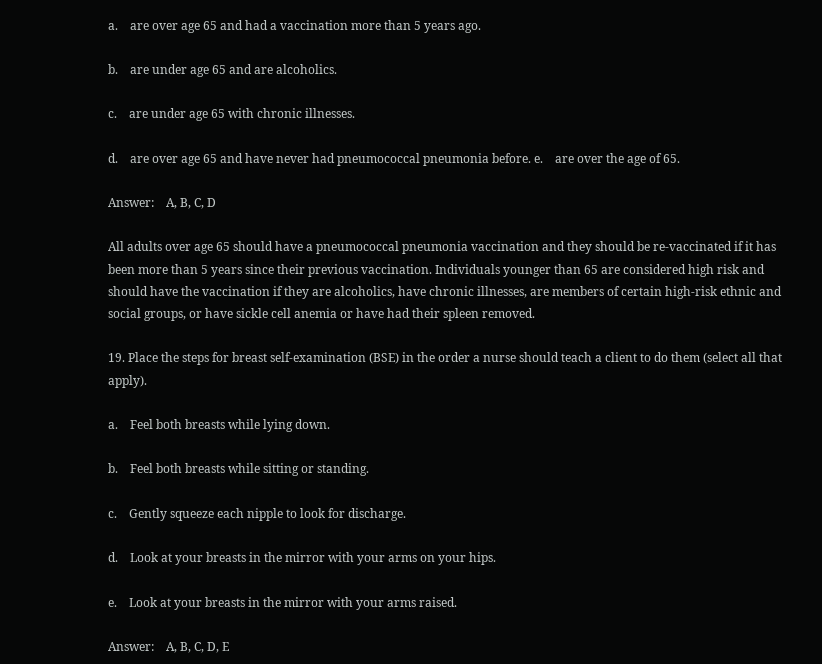a.    are over age 65 and had a vaccination more than 5 years ago.

b.    are under age 65 and are alcoholics.

c.    are under age 65 with chronic illnesses.

d.    are over age 65 and have never had pneumococcal pneumonia before. e.    are over the age of 65.

Answer:    A, B, C, D

All adults over age 65 should have a pneumococcal pneumonia vaccination and they should be re-vaccinated if it has been more than 5 years since their previous vaccination. Individuals younger than 65 are considered high risk and should have the vaccination if they are alcoholics, have chronic illnesses, are members of certain high-risk ethnic and social groups, or have sickle cell anemia or have had their spleen removed.

19. Place the steps for breast self-examination (BSE) in the order a nurse should teach a client to do them (select all that apply).

a.    Feel both breasts while lying down.

b.    Feel both breasts while sitting or standing.

c.    Gently squeeze each nipple to look for discharge.

d.    Look at your breasts in the mirror with your arms on your hips.

e.    Look at your breasts in the mirror with your arms raised.

Answer:    A, B, C, D, E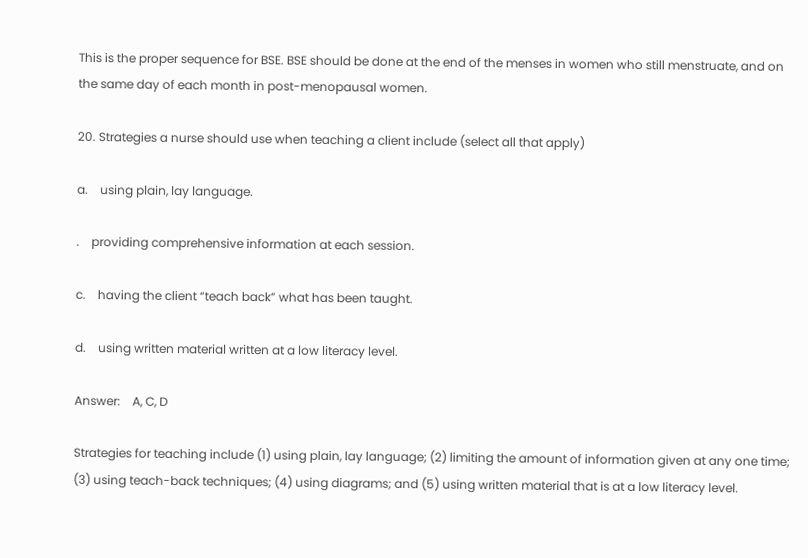This is the proper sequence for BSE. BSE should be done at the end of the menses in women who still menstruate, and on the same day of each month in post-menopausal women.

20. Strategies a nurse should use when teaching a client include (select all that apply)

a.    using plain, lay language.

.    providing comprehensive information at each session.

c.    having the client “teach back” what has been taught.

d.    using written material written at a low literacy level.

Answer:    A, C, D

Strategies for teaching include (1) using plain, lay language; (2) limiting the amount of information given at any one time; (3) using teach-back techniques; (4) using diagrams; and (5) using written material that is at a low literacy level.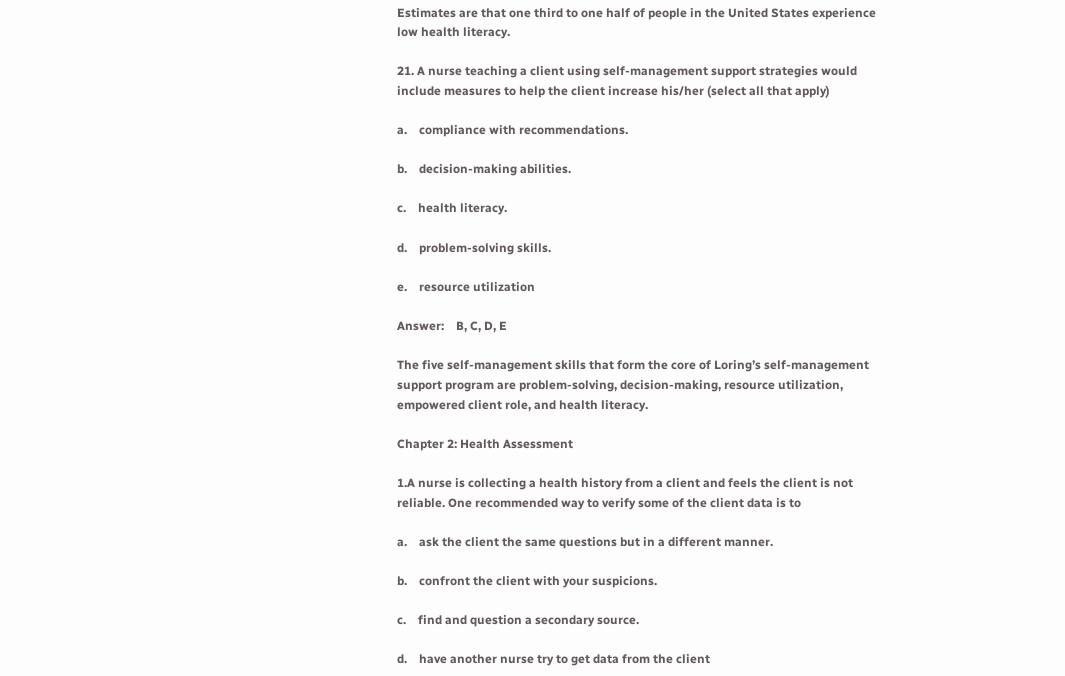Estimates are that one third to one half of people in the United States experience low health literacy.

21. A nurse teaching a client using self-management support strategies would include measures to help the client increase his/her (select all that apply)

a.    compliance with recommendations.

b.    decision-making abilities.

c.    health literacy.

d.    problem-solving skills.

e.    resource utilization

Answer:    B, C, D, E

The five self-management skills that form the core of Loring’s self-management support program are problem-solving, decision-making, resource utilization, empowered client role, and health literacy.

Chapter 2: Health Assessment

1.A nurse is collecting a health history from a client and feels the client is not reliable. One recommended way to verify some of the client data is to

a.    ask the client the same questions but in a different manner.

b.    confront the client with your suspicions.

c.    find and question a secondary source.

d.    have another nurse try to get data from the client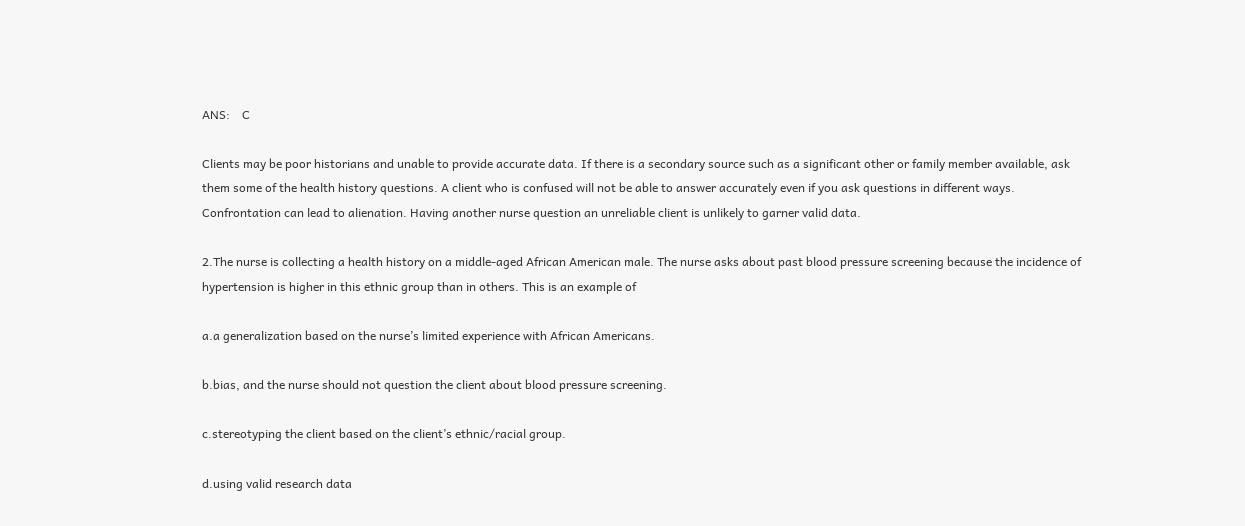ANS:    C

Clients may be poor historians and unable to provide accurate data. If there is a secondary source such as a significant other or family member available, ask them some of the health history questions. A client who is confused will not be able to answer accurately even if you ask questions in different ways. Confrontation can lead to alienation. Having another nurse question an unreliable client is unlikely to garner valid data.

2.The nurse is collecting a health history on a middle-aged African American male. The nurse asks about past blood pressure screening because the incidence of hypertension is higher in this ethnic group than in others. This is an example of

a.a generalization based on the nurse’s limited experience with African Americans.

b.bias, and the nurse should not question the client about blood pressure screening.

c.stereotyping the client based on the client’s ethnic/racial group.

d.using valid research data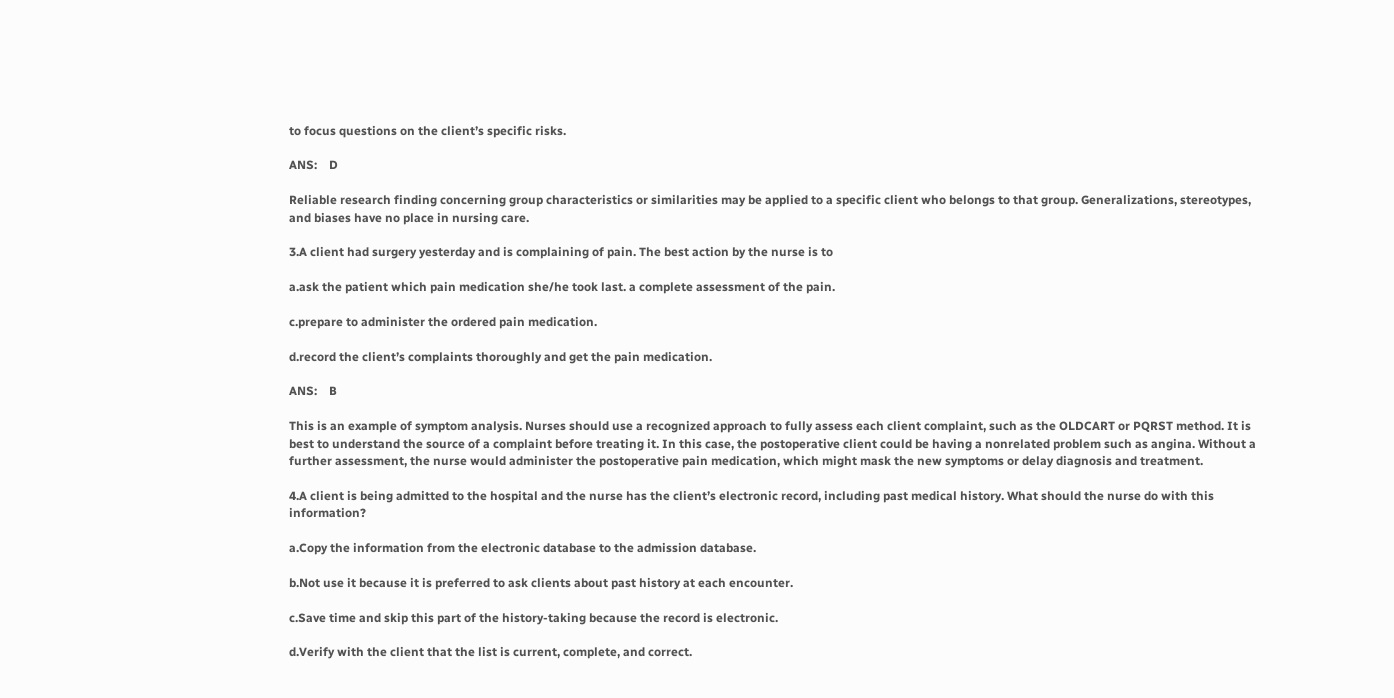to focus questions on the client’s specific risks.

ANS:    D

Reliable research finding concerning group characteristics or similarities may be applied to a specific client who belongs to that group. Generalizations, stereotypes, and biases have no place in nursing care.

3.A client had surgery yesterday and is complaining of pain. The best action by the nurse is to

a.ask the patient which pain medication she/he took last. a complete assessment of the pain.

c.prepare to administer the ordered pain medication.

d.record the client’s complaints thoroughly and get the pain medication.

ANS:    B

This is an example of symptom analysis. Nurses should use a recognized approach to fully assess each client complaint, such as the OLDCART or PQRST method. It is best to understand the source of a complaint before treating it. In this case, the postoperative client could be having a nonrelated problem such as angina. Without a further assessment, the nurse would administer the postoperative pain medication, which might mask the new symptoms or delay diagnosis and treatment.

4.A client is being admitted to the hospital and the nurse has the client’s electronic record, including past medical history. What should the nurse do with this information?

a.Copy the information from the electronic database to the admission database.

b.Not use it because it is preferred to ask clients about past history at each encounter.

c.Save time and skip this part of the history-taking because the record is electronic.

d.Verify with the client that the list is current, complete, and correct.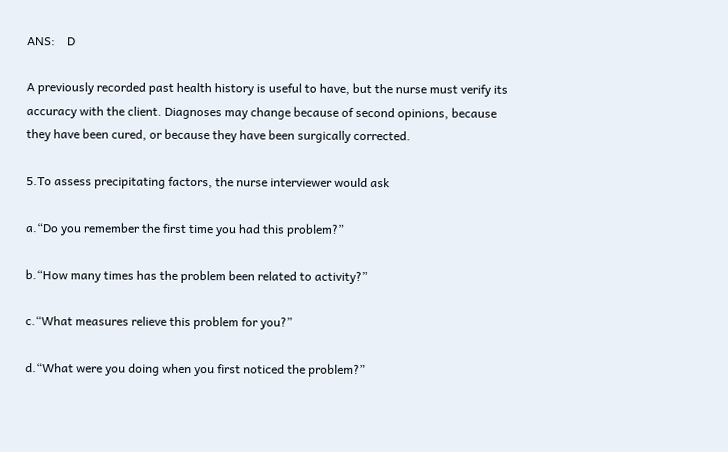ANS:    D

A previously recorded past health history is useful to have, but the nurse must verify its accuracy with the client. Diagnoses may change because of second opinions, because they have been cured, or because they have been surgically corrected.

5.To assess precipitating factors, the nurse interviewer would ask

a.“Do you remember the first time you had this problem?”

b.“How many times has the problem been related to activity?”

c.“What measures relieve this problem for you?”

d.“What were you doing when you first noticed the problem?”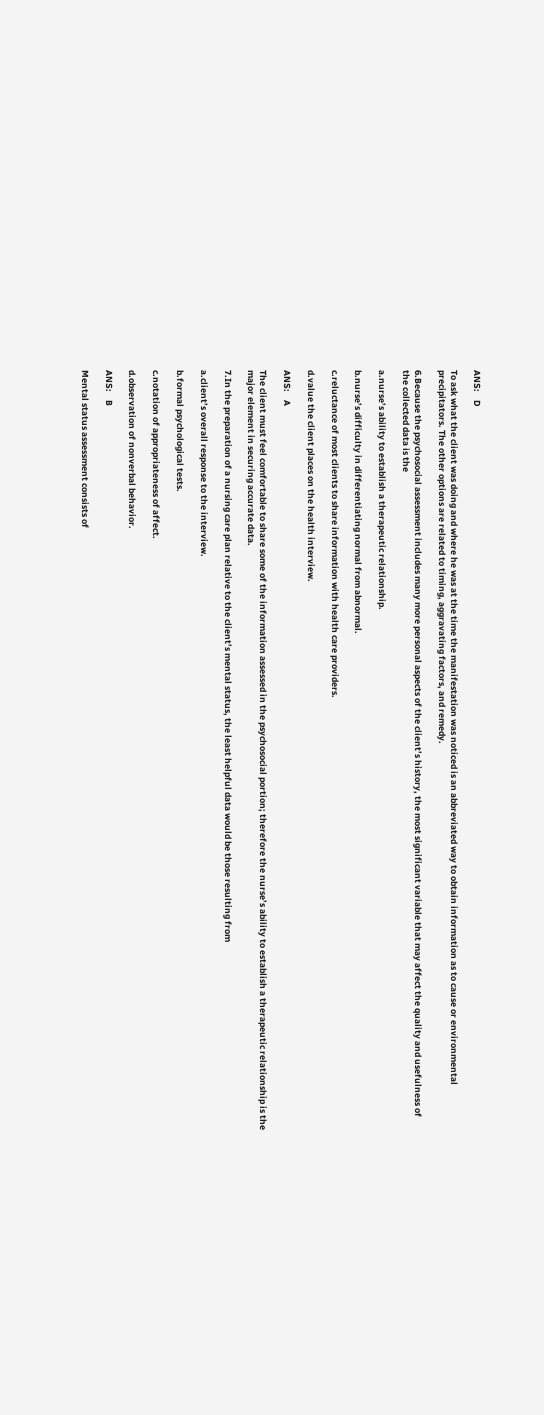ANS:    D

To ask what the client was doing and where he was at the time the manifestation was noticed is an abbreviated way to obtain information as to cause or environmental precipitators. The other options are related to timing, aggravating factors, and remedy.

6.Because the psychosocial assessment includes many more personal aspects of the client’s history, the most significant variable that may affect the quality and usefulness of the collected data is the

a.nurse’s ability to establish a therapeutic relationship.

b.nurse’s difficulty in differentiating normal from abnormal.

c.reluctance of most clients to share information with health care providers.

d.value the client places on the health interview.

ANS:    A

The client must feel comfortable to share some of the information assessed in the psychosocial portion; therefore the nurse’s ability to establish a therapeutic relationship is the major element in securing accurate data.

7.In the preparation of a nursing care plan relative to the client’s mental status, the least helpful data would be those resulting from

a.client’s overall response to the interview.

b.formal psychological tests.

c.notation of appropriateness of affect.

d.observation of nonverbal behavior.

ANS:    B

Mental status assessment consists of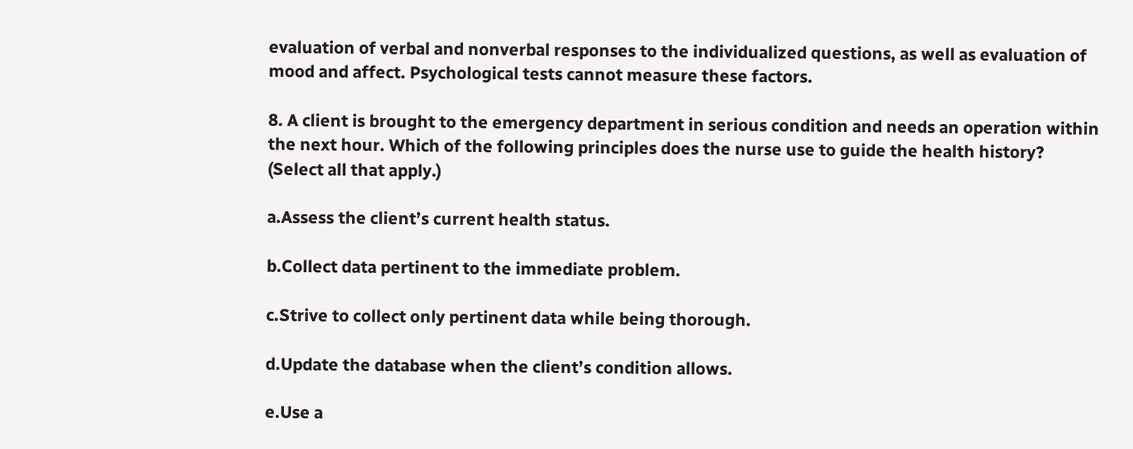evaluation of verbal and nonverbal responses to the individualized questions, as well as evaluation of mood and affect. Psychological tests cannot measure these factors.

8. A client is brought to the emergency department in serious condition and needs an operation within the next hour. Which of the following principles does the nurse use to guide the health history? (Select all that apply.)

a.Assess the client’s current health status.

b.Collect data pertinent to the immediate problem.

c.Strive to collect only pertinent data while being thorough.

d.Update the database when the client’s condition allows.

e.Use a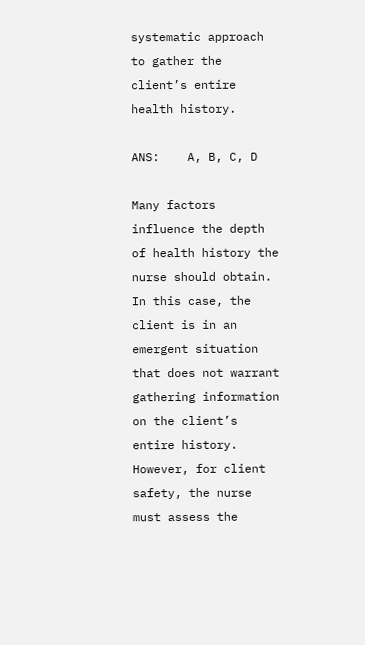systematic approach to gather the client’s entire health history.

ANS:    A, B, C, D

Many factors influence the depth of health history the nurse should obtain. In this case, the client is in an emergent situation that does not warrant gathering information on the client’s entire history. However, for client safety, the nurse must assess the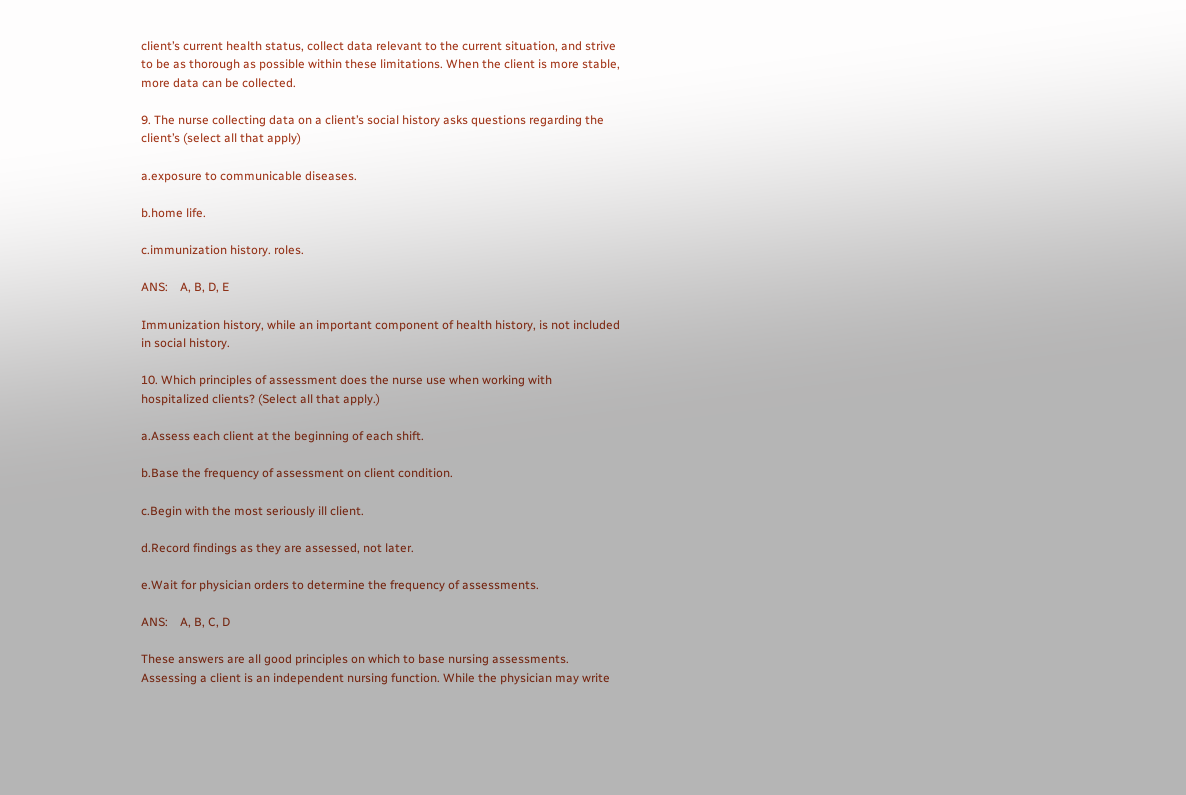client’s current health status, collect data relevant to the current situation, and strive to be as thorough as possible within these limitations. When the client is more stable, more data can be collected.

9. The nurse collecting data on a client’s social history asks questions regarding the client’s (select all that apply)

a.exposure to communicable diseases.

b.home life.

c.immunization history. roles.

ANS:    A, B, D, E

Immunization history, while an important component of health history, is not included in social history.

10. Which principles of assessment does the nurse use when working with hospitalized clients? (Select all that apply.)

a.Assess each client at the beginning of each shift.

b.Base the frequency of assessment on client condition.

c.Begin with the most seriously ill client.

d.Record findings as they are assessed, not later.

e.Wait for physician orders to determine the frequency of assessments.

ANS:    A, B, C, D

These answers are all good principles on which to base nursing assessments. Assessing a client is an independent nursing function. While the physician may write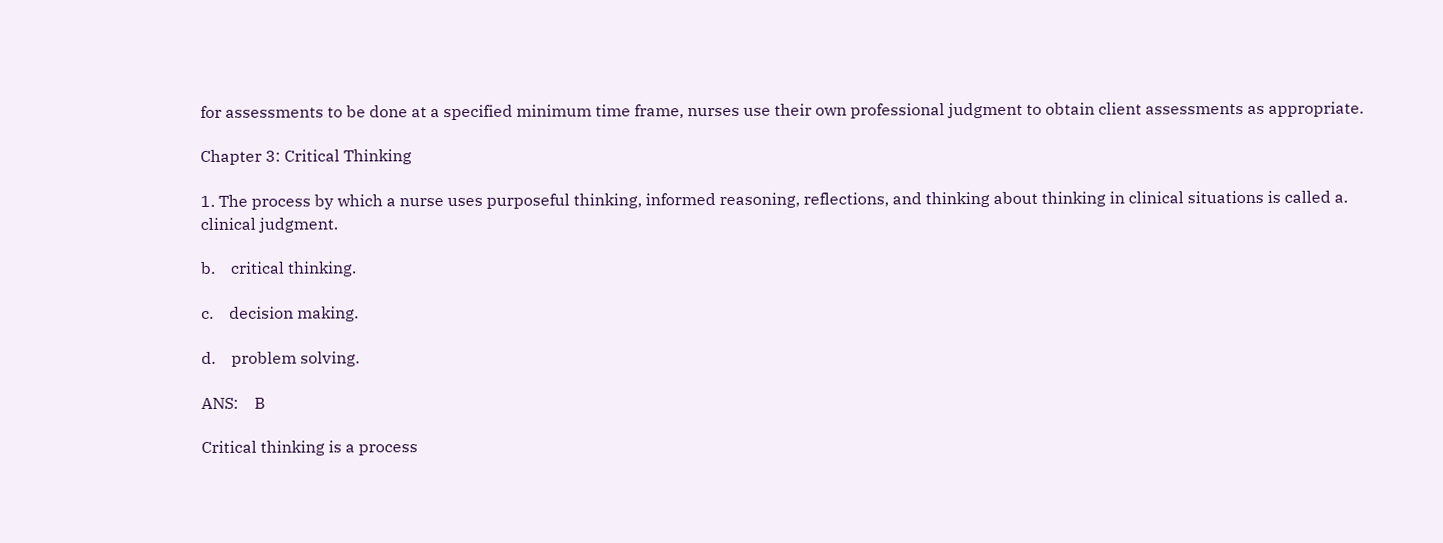for assessments to be done at a specified minimum time frame, nurses use their own professional judgment to obtain client assessments as appropriate.

Chapter 3: Critical Thinking

1. The process by which a nurse uses purposeful thinking, informed reasoning, reflections, and thinking about thinking in clinical situations is called a.    clinical judgment.

b.    critical thinking.

c.    decision making.

d.    problem solving.

ANS:    B

Critical thinking is a process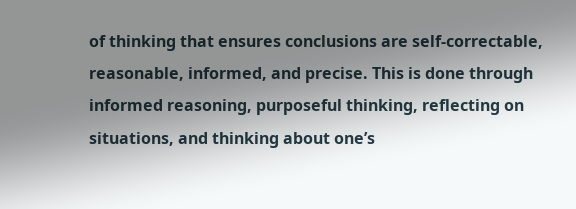of thinking that ensures conclusions are self-correctable, reasonable, informed, and precise. This is done through informed reasoning, purposeful thinking, reflecting on situations, and thinking about one’s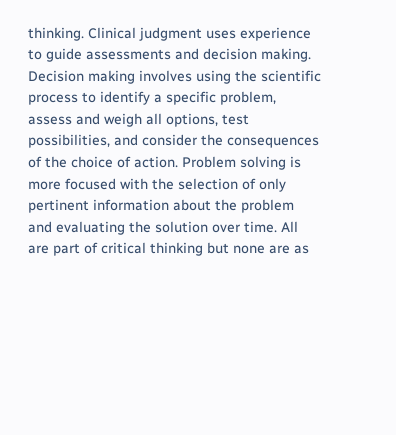thinking. Clinical judgment uses experience to guide assessments and decision making. Decision making involves using the scientific process to identify a specific problem, assess and weigh all options, test possibilities, and consider the consequences of the choice of action. Problem solving is more focused with the selection of only pertinent information about the problem and evaluating the solution over time. All are part of critical thinking but none are as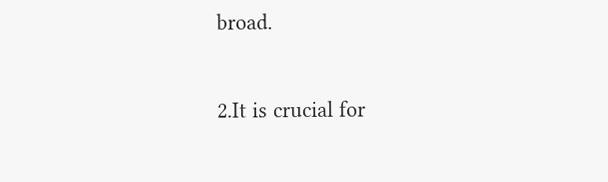broad.

2.It is crucial for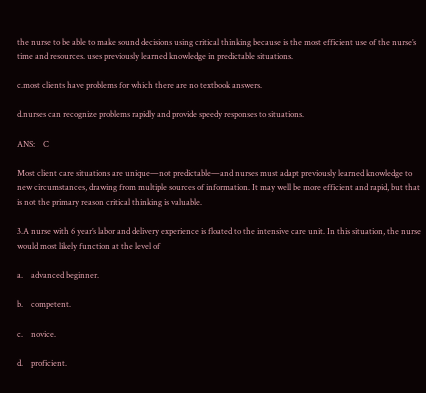the nurse to be able to make sound decisions using critical thinking because is the most efficient use of the nurse’s time and resources. uses previously learned knowledge in predictable situations.

c.most clients have problems for which there are no textbook answers.

d.nurses can recognize problems rapidly and provide speedy responses to situations.

ANS:    C

Most client care situations are unique—not predictable—and nurses must adapt previously learned knowledge to new circumstances, drawing from multiple sources of information. It may well be more efficient and rapid, but that is not the primary reason critical thinking is valuable.

3.A nurse with 6 year’s labor and delivery experience is floated to the intensive care unit. In this situation, the nurse would most likely function at the level of

a.    advanced beginner.

b.    competent.

c.    novice.

d.    proficient.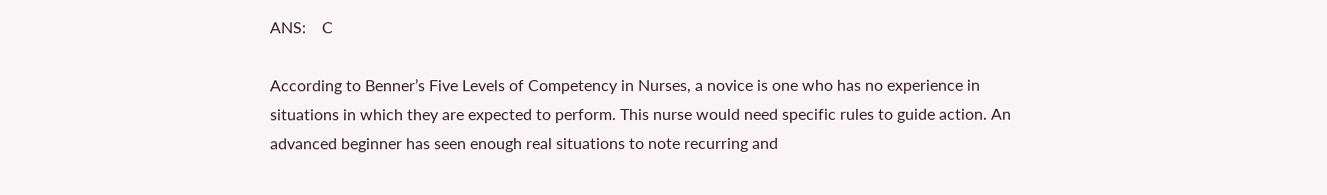ANS:    C

According to Benner’s Five Levels of Competency in Nurses, a novice is one who has no experience in situations in which they are expected to perform. This nurse would need specific rules to guide action. An advanced beginner has seen enough real situations to note recurring and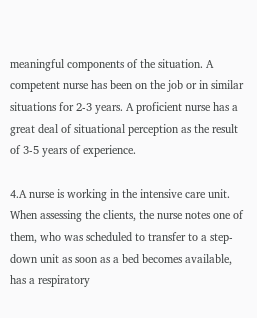meaningful components of the situation. A competent nurse has been on the job or in similar situations for 2-3 years. A proficient nurse has a great deal of situational perception as the result of 3-5 years of experience.

4.A nurse is working in the intensive care unit. When assessing the clients, the nurse notes one of them, who was scheduled to transfer to a step-down unit as soon as a bed becomes available, has a respiratory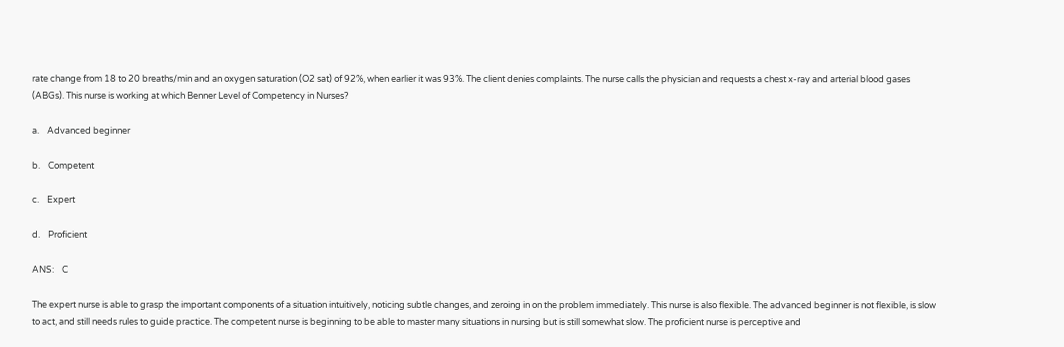rate change from 18 to 20 breaths/min and an oxygen saturation (O2 sat) of 92%, when earlier it was 93%. The client denies complaints. The nurse calls the physician and requests a chest x-ray and arterial blood gases (ABGs). This nurse is working at which Benner Level of Competency in Nurses?

a.    Advanced beginner

b.    Competent

c.    Expert

d.    Proficient

ANS:    C

The expert nurse is able to grasp the important components of a situation intuitively, noticing subtle changes, and zeroing in on the problem immediately. This nurse is also flexible. The advanced beginner is not flexible, is slow to act, and still needs rules to guide practice. The competent nurse is beginning to be able to master many situations in nursing but is still somewhat slow. The proficient nurse is perceptive and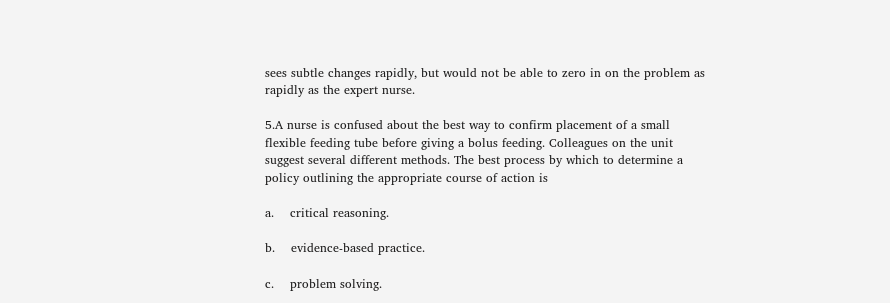sees subtle changes rapidly, but would not be able to zero in on the problem as rapidly as the expert nurse.

5.A nurse is confused about the best way to confirm placement of a small flexible feeding tube before giving a bolus feeding. Colleagues on the unit suggest several different methods. The best process by which to determine a policy outlining the appropriate course of action is

a.    critical reasoning.

b.    evidence-based practice.

c.    problem solving.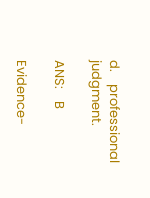d.    professional judgment.

ANS:    B

Evidence-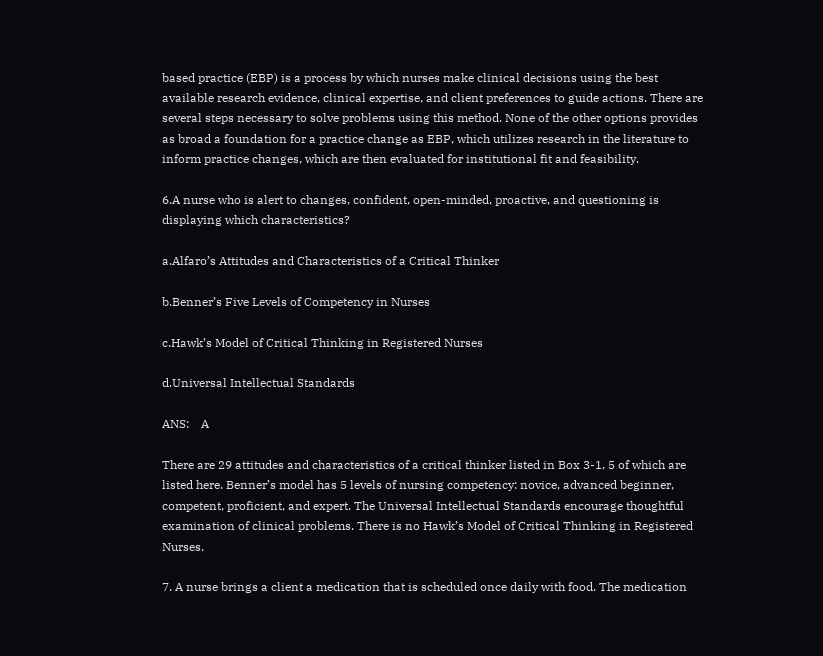based practice (EBP) is a process by which nurses make clinical decisions using the best available research evidence, clinical expertise, and client preferences to guide actions. There are several steps necessary to solve problems using this method. None of the other options provides as broad a foundation for a practice change as EBP, which utilizes research in the literature to inform practice changes, which are then evaluated for institutional fit and feasibility.

6.A nurse who is alert to changes, confident, open-minded, proactive, and questioning is displaying which characteristics?

a.Alfaro’s Attitudes and Characteristics of a Critical Thinker

b.Benner’s Five Levels of Competency in Nurses

c.Hawk’s Model of Critical Thinking in Registered Nurses

d.Universal Intellectual Standards

ANS:    A

There are 29 attitudes and characteristics of a critical thinker listed in Box 3-1, 5 of which are listed here. Benner’s model has 5 levels of nursing competency: novice, advanced beginner, competent, proficient, and expert. The Universal Intellectual Standards encourage thoughtful examination of clinical problems. There is no Hawk’s Model of Critical Thinking in Registered Nurses.

7. A nurse brings a client a medication that is scheduled once daily with food. The medication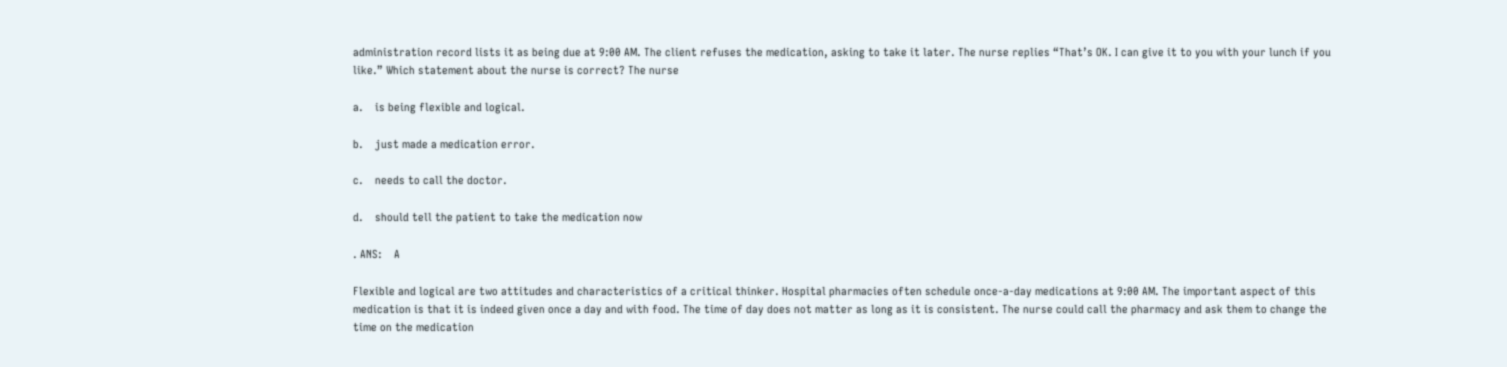administration record lists it as being due at 9:00 AM. The client refuses the medication, asking to take it later. The nurse replies “That’s OK. I can give it to you with your lunch if you like.” Which statement about the nurse is correct? The nurse

a.    is being flexible and logical.

b.    just made a medication error.

c.    needs to call the doctor.

d.    should tell the patient to take the medication now

. ANS:    A

Flexible and logical are two attitudes and characteristics of a critical thinker. Hospital pharmacies often schedule once-a-day medications at 9:00 AM. The important aspect of this medication is that it is indeed given once a day and with food. The time of day does not matter as long as it is consistent. The nurse could call the pharmacy and ask them to change the time on the medication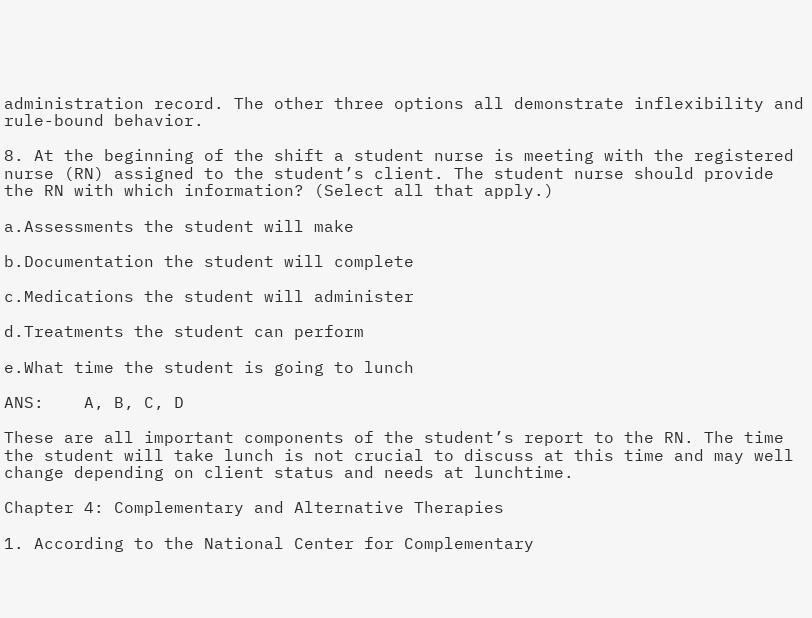administration record. The other three options all demonstrate inflexibility and rule-bound behavior.

8. At the beginning of the shift a student nurse is meeting with the registered nurse (RN) assigned to the student’s client. The student nurse should provide the RN with which information? (Select all that apply.)

a.Assessments the student will make

b.Documentation the student will complete

c.Medications the student will administer

d.Treatments the student can perform

e.What time the student is going to lunch

ANS:    A, B, C, D

These are all important components of the student’s report to the RN. The time the student will take lunch is not crucial to discuss at this time and may well change depending on client status and needs at lunchtime.

Chapter 4: Complementary and Alternative Therapies

1. According to the National Center for Complementary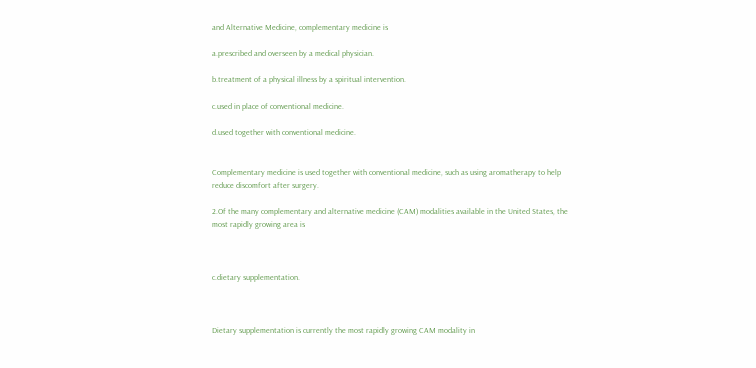and Alternative Medicine, complementary medicine is

a.prescribed and overseen by a medical physician.

b.treatment of a physical illness by a spiritual intervention.

c.used in place of conventional medicine.

d.used together with conventional medicine.


Complementary medicine is used together with conventional medicine, such as using aromatherapy to help reduce discomfort after surgery.

2.Of the many complementary and alternative medicine (CAM) modalities available in the United States, the most rapidly growing area is



c.dietary supplementation.



Dietary supplementation is currently the most rapidly growing CAM modality in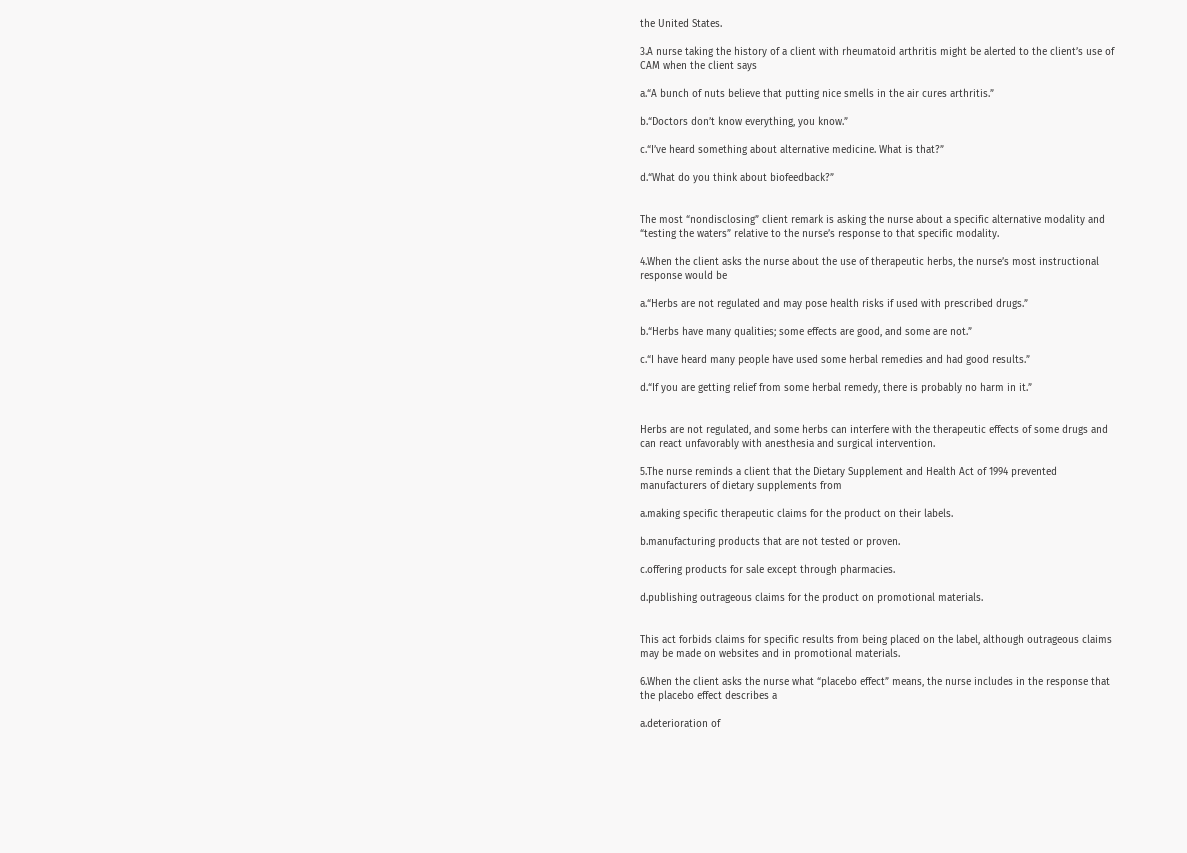the United States.

3.A nurse taking the history of a client with rheumatoid arthritis might be alerted to the client’s use of CAM when the client says

a.“A bunch of nuts believe that putting nice smells in the air cures arthritis.”

b.“Doctors don’t know everything, you know.”

c.“I’ve heard something about alternative medicine. What is that?”

d.“What do you think about biofeedback?”


The most “nondisclosing” client remark is asking the nurse about a specific alternative modality and “testing the waters” relative to the nurse’s response to that specific modality.

4.When the client asks the nurse about the use of therapeutic herbs, the nurse’s most instructional response would be

a.“Herbs are not regulated and may pose health risks if used with prescribed drugs.”

b.“Herbs have many qualities; some effects are good, and some are not.”

c.“I have heard many people have used some herbal remedies and had good results.”

d.“If you are getting relief from some herbal remedy, there is probably no harm in it.”


Herbs are not regulated, and some herbs can interfere with the therapeutic effects of some drugs and can react unfavorably with anesthesia and surgical intervention.

5.The nurse reminds a client that the Dietary Supplement and Health Act of 1994 prevented manufacturers of dietary supplements from

a.making specific therapeutic claims for the product on their labels.

b.manufacturing products that are not tested or proven.

c.offering products for sale except through pharmacies.

d.publishing outrageous claims for the product on promotional materials.


This act forbids claims for specific results from being placed on the label, although outrageous claims may be made on websites and in promotional materials.

6.When the client asks the nurse what “placebo effect” means, the nurse includes in the response that the placebo effect describes a

a.deterioration of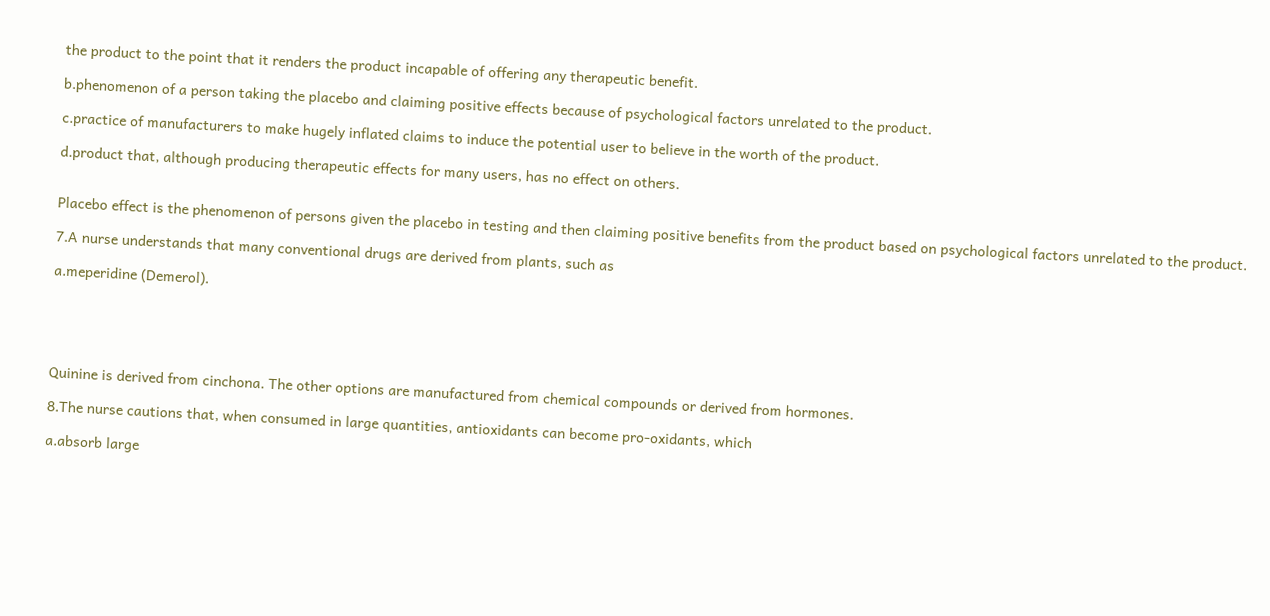the product to the point that it renders the product incapable of offering any therapeutic benefit.

b.phenomenon of a person taking the placebo and claiming positive effects because of psychological factors unrelated to the product.

c.practice of manufacturers to make hugely inflated claims to induce the potential user to believe in the worth of the product.

d.product that, although producing therapeutic effects for many users, has no effect on others.


Placebo effect is the phenomenon of persons given the placebo in testing and then claiming positive benefits from the product based on psychological factors unrelated to the product.

7.A nurse understands that many conventional drugs are derived from plants, such as

a.meperidine (Demerol).





Quinine is derived from cinchona. The other options are manufactured from chemical compounds or derived from hormones.

8.The nurse cautions that, when consumed in large quantities, antioxidants can become pro-oxidants, which

a.absorb large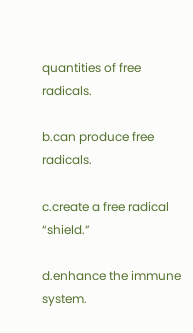quantities of free radicals.

b.can produce free radicals.

c.create a free radical “shield.”

d.enhance the immune system.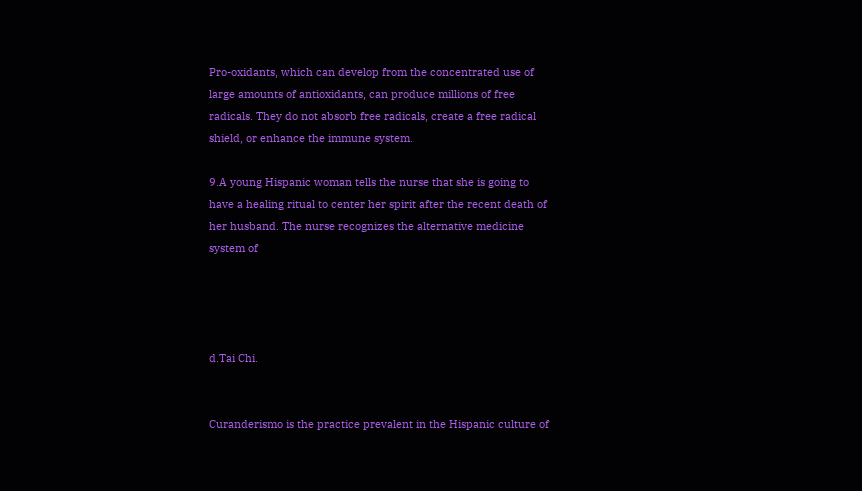Pro-oxidants, which can develop from the concentrated use of large amounts of antioxidants, can produce millions of free radicals. They do not absorb free radicals, create a free radical shield, or enhance the immune system.

9.A young Hispanic woman tells the nurse that she is going to have a healing ritual to center her spirit after the recent death of her husband. The nurse recognizes the alternative medicine system of




d.Tai Chi.


Curanderismo is the practice prevalent in the Hispanic culture of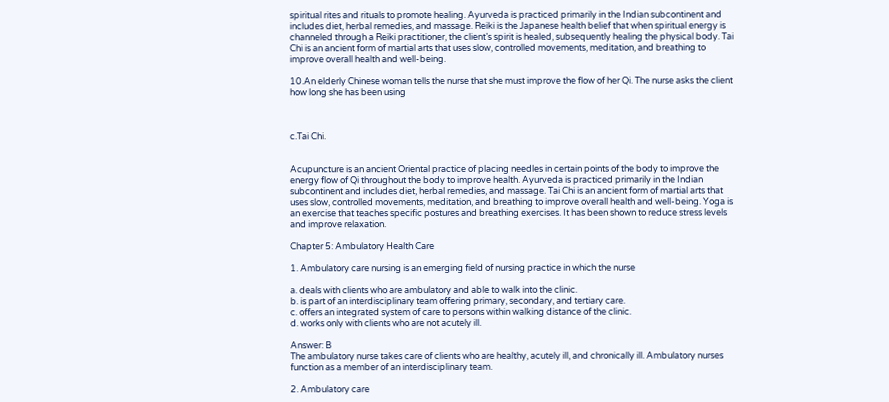spiritual rites and rituals to promote healing. Ayurveda is practiced primarily in the Indian subcontinent and includes diet, herbal remedies, and massage. Reiki is the Japanese health belief that when spiritual energy is channeled through a Reiki practitioner, the client’s spirit is healed, subsequently healing the physical body. Tai Chi is an ancient form of martial arts that uses slow, controlled movements, meditation, and breathing to improve overall health and well-being.

10.An elderly Chinese woman tells the nurse that she must improve the flow of her Qi. The nurse asks the client how long she has been using



c.Tai Chi.


Acupuncture is an ancient Oriental practice of placing needles in certain points of the body to improve the energy flow of Qi throughout the body to improve health. Ayurveda is practiced primarily in the Indian subcontinent and includes diet, herbal remedies, and massage. Tai Chi is an ancient form of martial arts that uses slow, controlled movements, meditation, and breathing to improve overall health and well-being. Yoga is an exercise that teaches specific postures and breathing exercises. It has been shown to reduce stress levels and improve relaxation.

Chapter 5: Ambulatory Health Care

1. Ambulatory care nursing is an emerging field of nursing practice in which the nurse

a. deals with clients who are ambulatory and able to walk into the clinic.
b. is part of an interdisciplinary team offering primary, secondary, and tertiary care.
c. offers an integrated system of care to persons within walking distance of the clinic.
d. works only with clients who are not acutely ill.

Answer: B
The ambulatory nurse takes care of clients who are healthy, acutely ill, and chronically ill. Ambulatory nurses function as a member of an interdisciplinary team.

2. Ambulatory care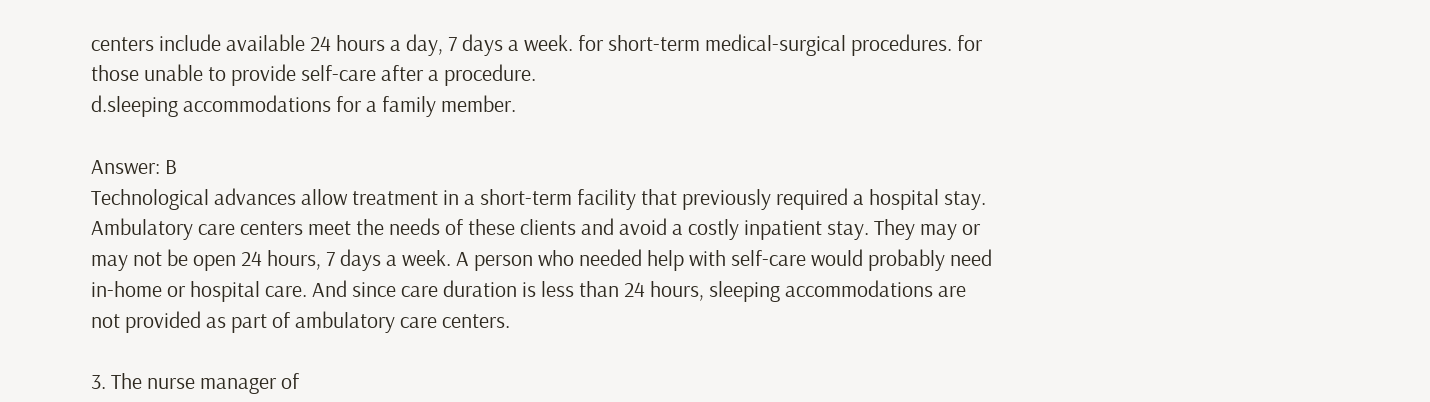centers include available 24 hours a day, 7 days a week. for short-term medical-surgical procedures. for those unable to provide self-care after a procedure.
d.sleeping accommodations for a family member.

Answer: B
Technological advances allow treatment in a short-term facility that previously required a hospital stay. Ambulatory care centers meet the needs of these clients and avoid a costly inpatient stay. They may or may not be open 24 hours, 7 days a week. A person who needed help with self-care would probably need in-home or hospital care. And since care duration is less than 24 hours, sleeping accommodations are not provided as part of ambulatory care centers.

3. The nurse manager of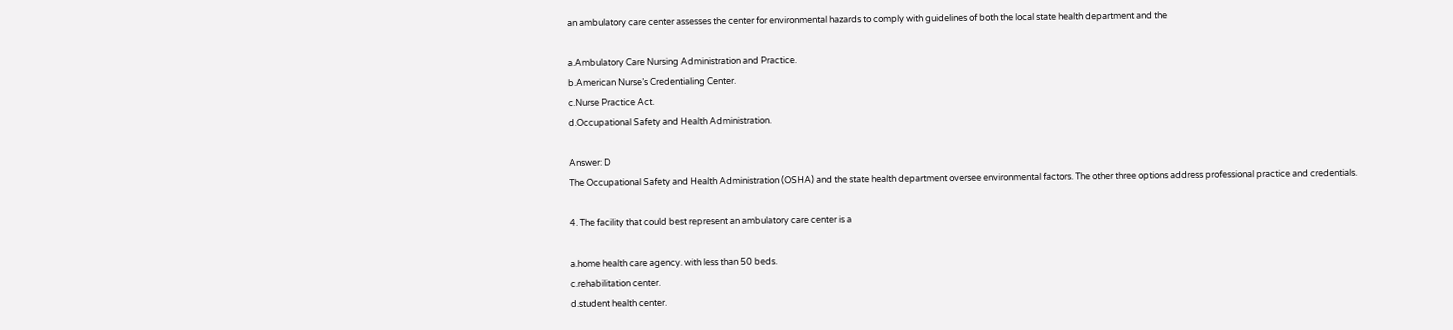an ambulatory care center assesses the center for environmental hazards to comply with guidelines of both the local state health department and the

a.Ambulatory Care Nursing Administration and Practice.
b.American Nurse’s Credentialing Center.
c.Nurse Practice Act.
d.Occupational Safety and Health Administration.

Answer: D
The Occupational Safety and Health Administration (OSHA) and the state health department oversee environmental factors. The other three options address professional practice and credentials.

4. The facility that could best represent an ambulatory care center is a

a.home health care agency. with less than 50 beds.
c.rehabilitation center.
d.student health center.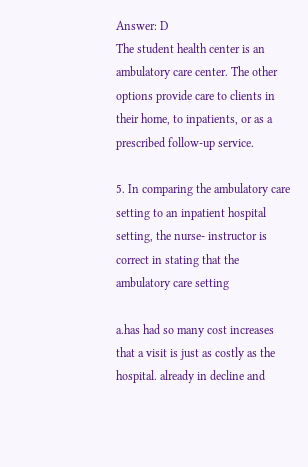Answer: D
The student health center is an ambulatory care center. The other options provide care to clients in their home, to inpatients, or as a prescribed follow-up service.

5. In comparing the ambulatory care setting to an inpatient hospital setting, the nurse- instructor is correct in stating that the ambulatory care setting

a.has had so many cost increases that a visit is just as costly as the hospital. already in decline and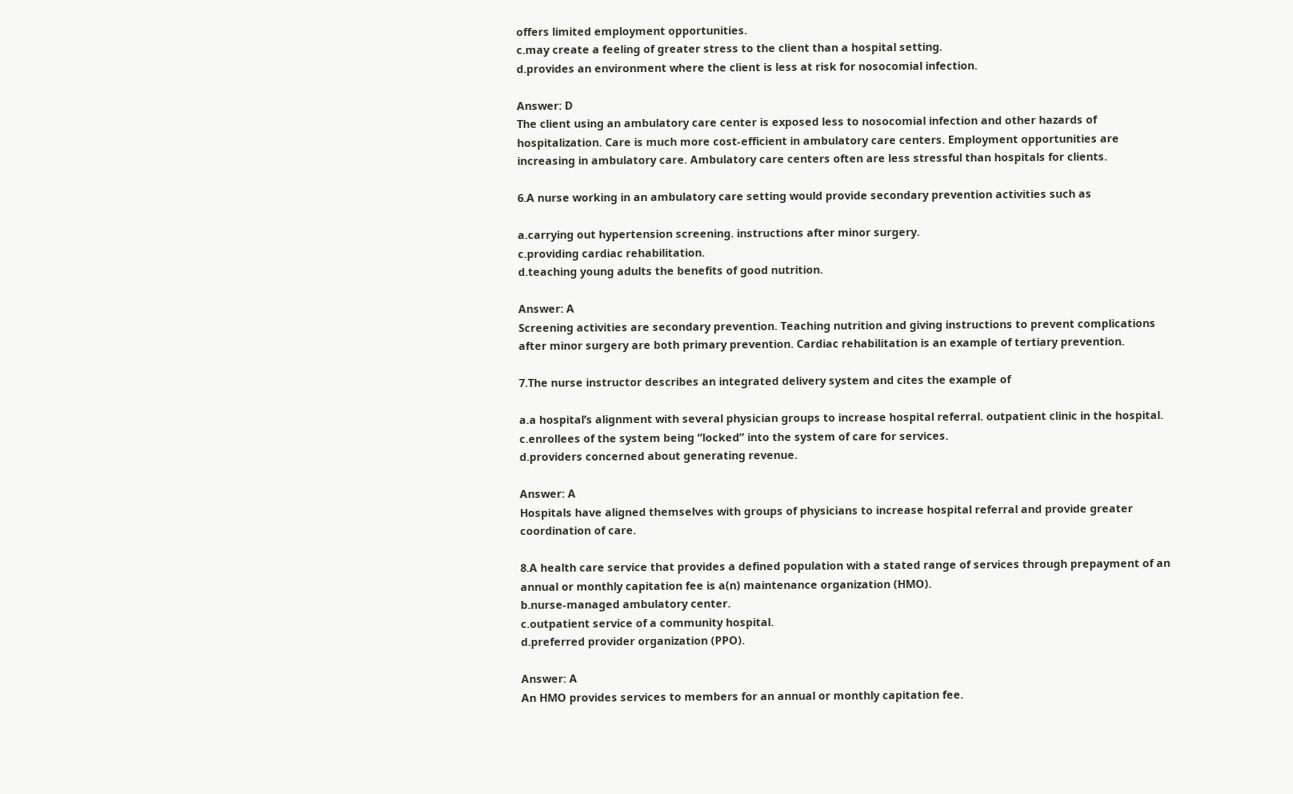offers limited employment opportunities.
c.may create a feeling of greater stress to the client than a hospital setting.
d.provides an environment where the client is less at risk for nosocomial infection.

Answer: D
The client using an ambulatory care center is exposed less to nosocomial infection and other hazards of hospitalization. Care is much more cost-efficient in ambulatory care centers. Employment opportunities are increasing in ambulatory care. Ambulatory care centers often are less stressful than hospitals for clients.

6.A nurse working in an ambulatory care setting would provide secondary prevention activities such as

a.carrying out hypertension screening. instructions after minor surgery.
c.providing cardiac rehabilitation.
d.teaching young adults the benefits of good nutrition.

Answer: A
Screening activities are secondary prevention. Teaching nutrition and giving instructions to prevent complications after minor surgery are both primary prevention. Cardiac rehabilitation is an example of tertiary prevention.

7.The nurse instructor describes an integrated delivery system and cites the example of

a.a hospital’s alignment with several physician groups to increase hospital referral. outpatient clinic in the hospital.
c.enrollees of the system being “locked” into the system of care for services.
d.providers concerned about generating revenue.

Answer: A
Hospitals have aligned themselves with groups of physicians to increase hospital referral and provide greater coordination of care.

8.A health care service that provides a defined population with a stated range of services through prepayment of an annual or monthly capitation fee is a(n) maintenance organization (HMO).
b.nurse-managed ambulatory center.
c.outpatient service of a community hospital.
d.preferred provider organization (PPO).

Answer: A
An HMO provides services to members for an annual or monthly capitation fee.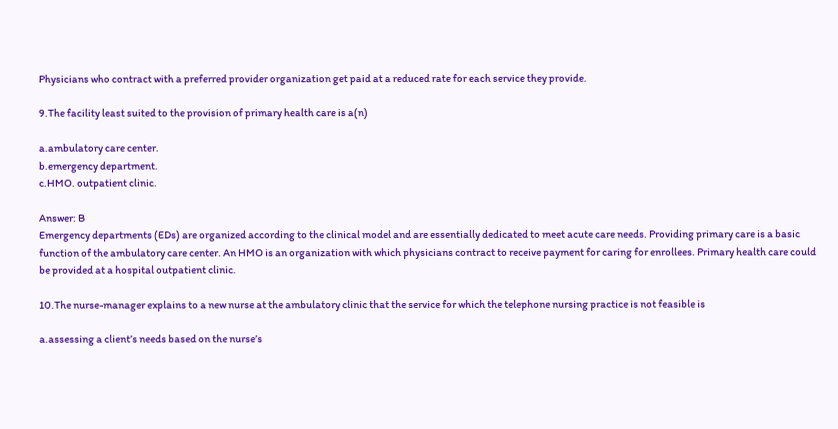Physicians who contract with a preferred provider organization get paid at a reduced rate for each service they provide.

9.The facility least suited to the provision of primary health care is a(n)

a.ambulatory care center.
b.emergency department.
c.HMO. outpatient clinic.

Answer: B
Emergency departments (EDs) are organized according to the clinical model and are essentially dedicated to meet acute care needs. Providing primary care is a basic function of the ambulatory care center. An HMO is an organization with which physicians contract to receive payment for caring for enrollees. Primary health care could be provided at a hospital outpatient clinic.

10.The nurse-manager explains to a new nurse at the ambulatory clinic that the service for which the telephone nursing practice is not feasible is

a.assessing a client’s needs based on the nurse’s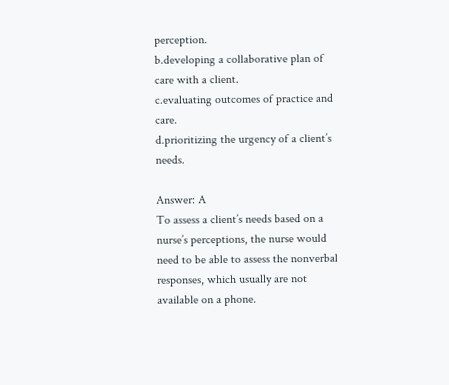perception.
b.developing a collaborative plan of care with a client.
c.evaluating outcomes of practice and care.
d.prioritizing the urgency of a client’s needs.

Answer: A
To assess a client’s needs based on a nurse’s perceptions, the nurse would need to be able to assess the nonverbal responses, which usually are not available on a phone.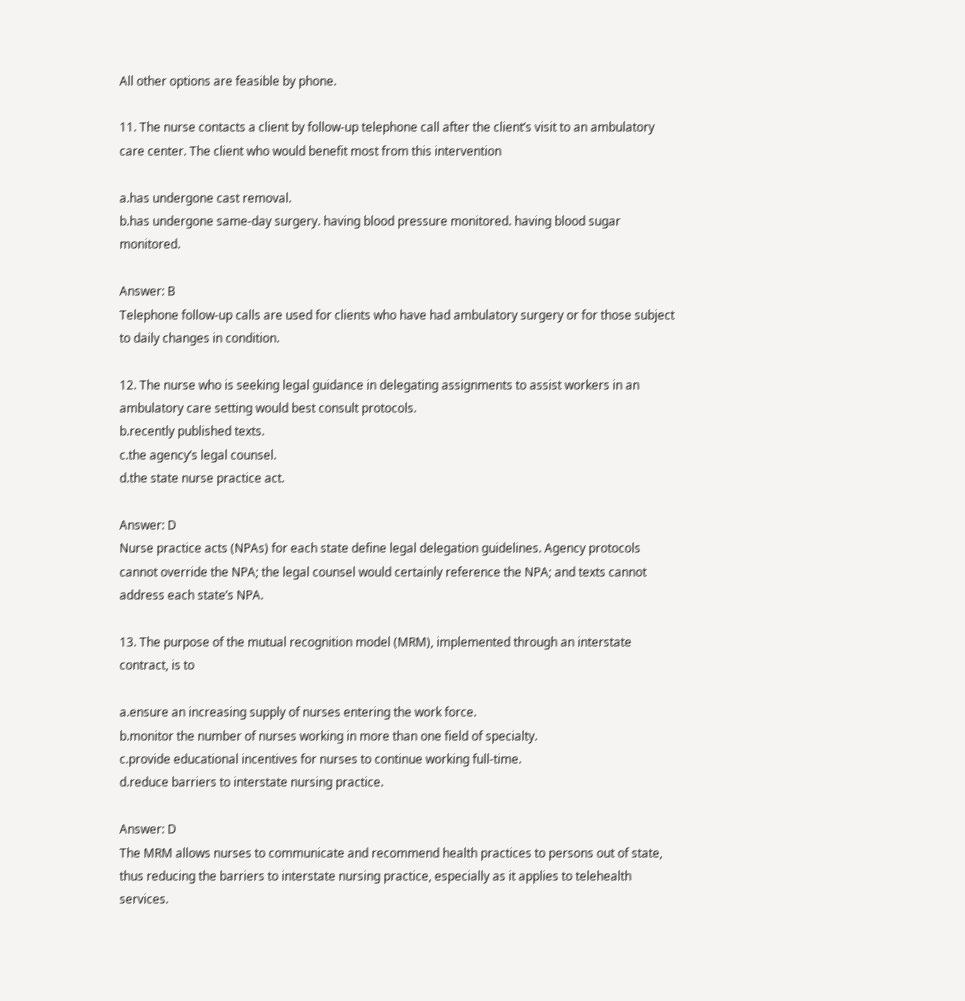All other options are feasible by phone.

11. The nurse contacts a client by follow-up telephone call after the client’s visit to an ambulatory care center. The client who would benefit most from this intervention

a.has undergone cast removal.
b.has undergone same-day surgery. having blood pressure monitored. having blood sugar monitored.

Answer: B
Telephone follow-up calls are used for clients who have had ambulatory surgery or for those subject to daily changes in condition.

12. The nurse who is seeking legal guidance in delegating assignments to assist workers in an ambulatory care setting would best consult protocols.
b.recently published texts.
c.the agency’s legal counsel.
d.the state nurse practice act.

Answer: D
Nurse practice acts (NPAs) for each state define legal delegation guidelines. Agency protocols cannot override the NPA; the legal counsel would certainly reference the NPA; and texts cannot address each state’s NPA.

13. The purpose of the mutual recognition model (MRM), implemented through an interstate contract, is to

a.ensure an increasing supply of nurses entering the work force.
b.monitor the number of nurses working in more than one field of specialty.
c.provide educational incentives for nurses to continue working full-time.
d.reduce barriers to interstate nursing practice.

Answer: D
The MRM allows nurses to communicate and recommend health practices to persons out of state, thus reducing the barriers to interstate nursing practice, especially as it applies to telehealth services.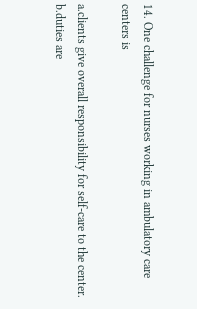14. One challenge for nurses working in ambulatory care centers is

a.clients give overall responsibility for self-care to the center.
b.duties are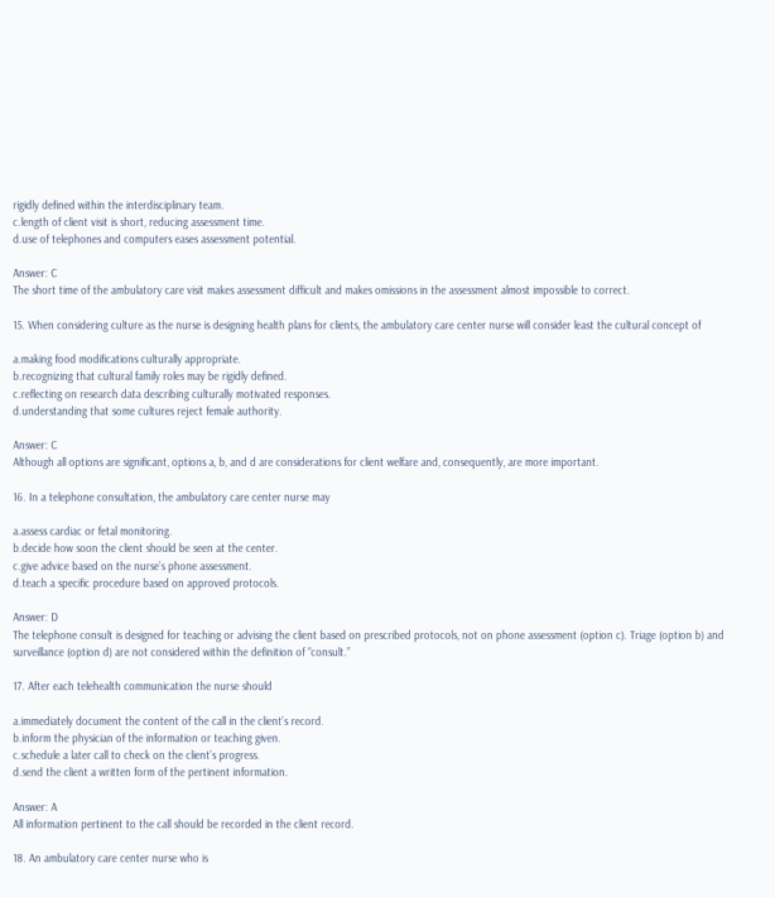rigidly defined within the interdisciplinary team.
c.length of client visit is short, reducing assessment time.
d.use of telephones and computers eases assessment potential.

Answer: C
The short time of the ambulatory care visit makes assessment difficult and makes omissions in the assessment almost impossible to correct.

15. When considering culture as the nurse is designing health plans for clients, the ambulatory care center nurse will consider least the cultural concept of

a.making food modifications culturally appropriate.
b.recognizing that cultural family roles may be rigidly defined.
c.reflecting on research data describing culturally motivated responses.
d.understanding that some cultures reject female authority.

Answer: C
Although all options are significant, options a, b, and d are considerations for client welfare and, consequently, are more important.

16. In a telephone consultation, the ambulatory care center nurse may

a.assess cardiac or fetal monitoring.
b.decide how soon the client should be seen at the center.
c.give advice based on the nurse’s phone assessment.
d.teach a specific procedure based on approved protocols.

Answer: D
The telephone consult is designed for teaching or advising the client based on prescribed protocols, not on phone assessment (option c). Triage (option b) and surveillance (option d) are not considered within the definition of “consult.”

17. After each telehealth communication the nurse should

a.immediately document the content of the call in the client’s record.
b.inform the physician of the information or teaching given.
c.schedule a later call to check on the client’s progress.
d.send the client a written form of the pertinent information.

Answer: A
All information pertinent to the call should be recorded in the client record.

18. An ambulatory care center nurse who is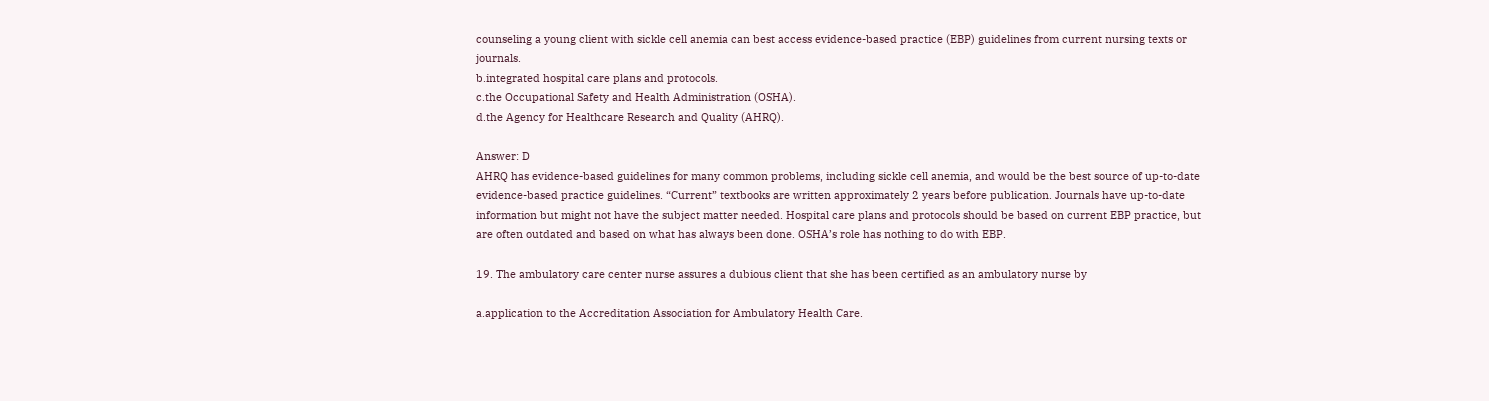counseling a young client with sickle cell anemia can best access evidence-based practice (EBP) guidelines from current nursing texts or journals.
b.integrated hospital care plans and protocols.
c.the Occupational Safety and Health Administration (OSHA).
d.the Agency for Healthcare Research and Quality (AHRQ).

Answer: D
AHRQ has evidence-based guidelines for many common problems, including sickle cell anemia, and would be the best source of up-to-date evidence-based practice guidelines. “Current” textbooks are written approximately 2 years before publication. Journals have up-to-date information but might not have the subject matter needed. Hospital care plans and protocols should be based on current EBP practice, but are often outdated and based on what has always been done. OSHA’s role has nothing to do with EBP.

19. The ambulatory care center nurse assures a dubious client that she has been certified as an ambulatory nurse by

a.application to the Accreditation Association for Ambulatory Health Care.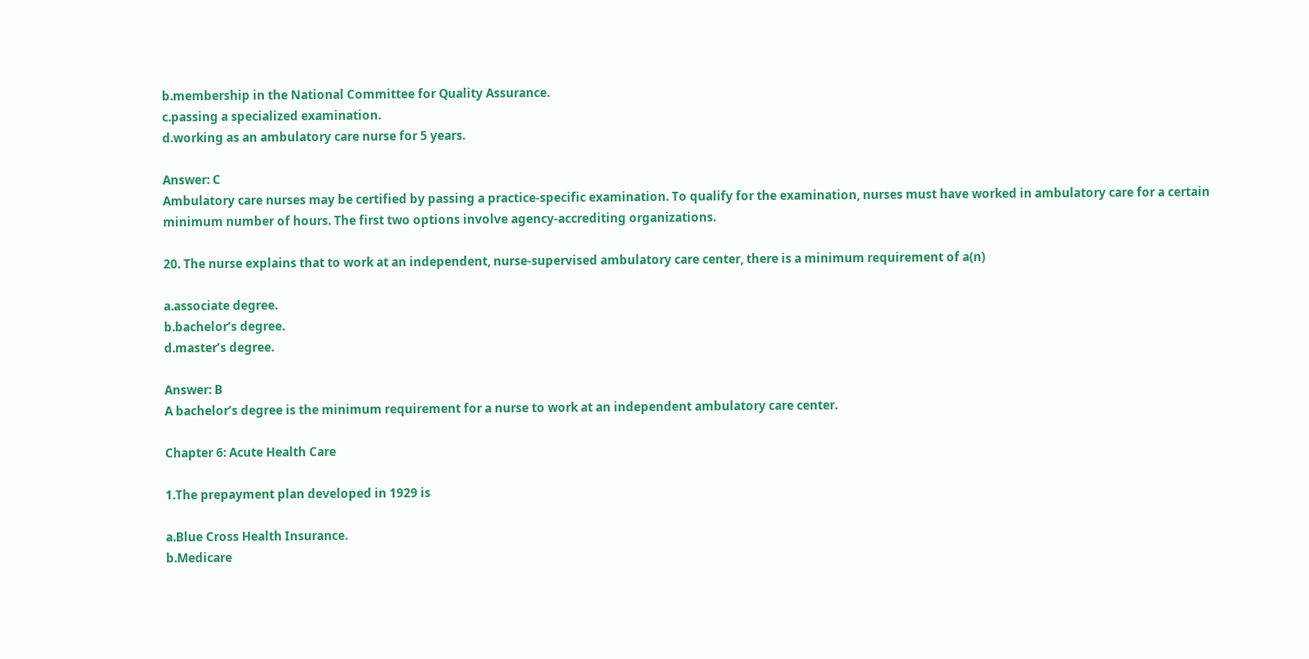b.membership in the National Committee for Quality Assurance.
c.passing a specialized examination.
d.working as an ambulatory care nurse for 5 years.

Answer: C
Ambulatory care nurses may be certified by passing a practice-specific examination. To qualify for the examination, nurses must have worked in ambulatory care for a certain minimum number of hours. The first two options involve agency-accrediting organizations.

20. The nurse explains that to work at an independent, nurse-supervised ambulatory care center, there is a minimum requirement of a(n)

a.associate degree.
b.bachelor’s degree.
d.master’s degree.

Answer: B
A bachelor’s degree is the minimum requirement for a nurse to work at an independent ambulatory care center.

Chapter 6: Acute Health Care

1.The prepayment plan developed in 1929 is

a.Blue Cross Health Insurance.
b.Medicare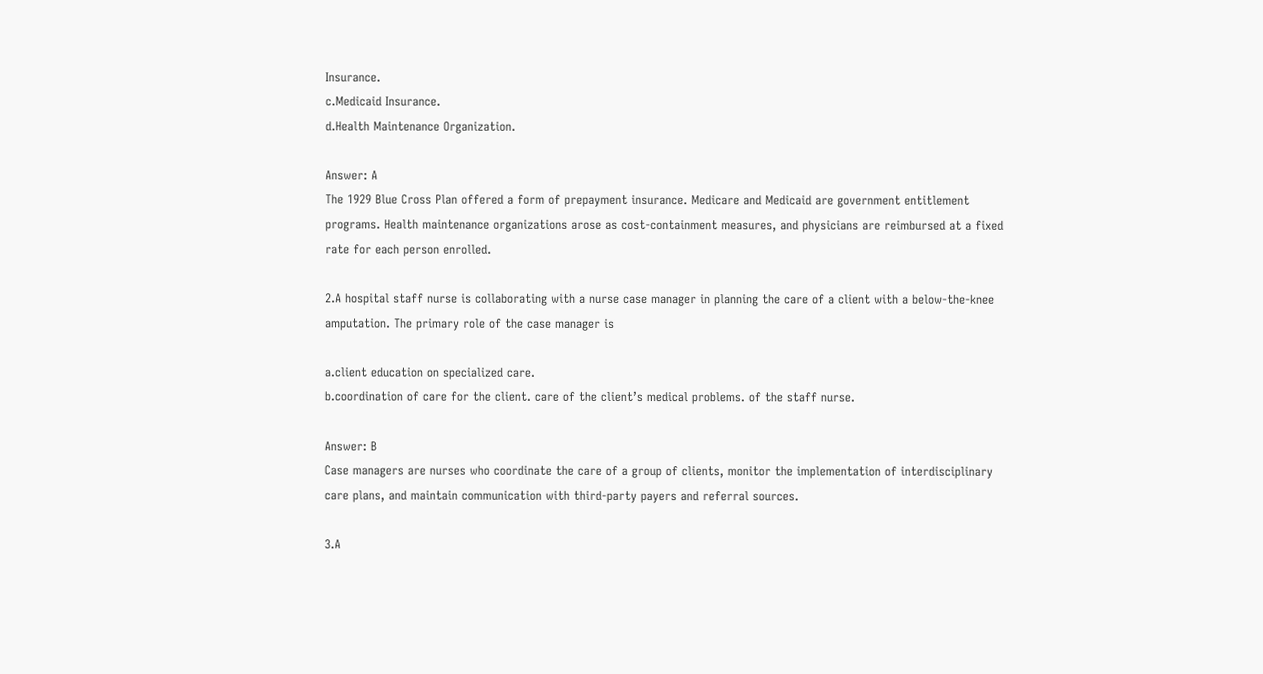Insurance.
c.Medicaid Insurance.
d.Health Maintenance Organization.

Answer: A
The 1929 Blue Cross Plan offered a form of prepayment insurance. Medicare and Medicaid are government entitlement programs. Health maintenance organizations arose as cost-containment measures, and physicians are reimbursed at a fixed rate for each person enrolled.

2.A hospital staff nurse is collaborating with a nurse case manager in planning the care of a client with a below-the-knee amputation. The primary role of the case manager is

a.client education on specialized care.
b.coordination of care for the client. care of the client’s medical problems. of the staff nurse.

Answer: B
Case managers are nurses who coordinate the care of a group of clients, monitor the implementation of interdisciplinary care plans, and maintain communication with third-party payers and referral sources.

3.A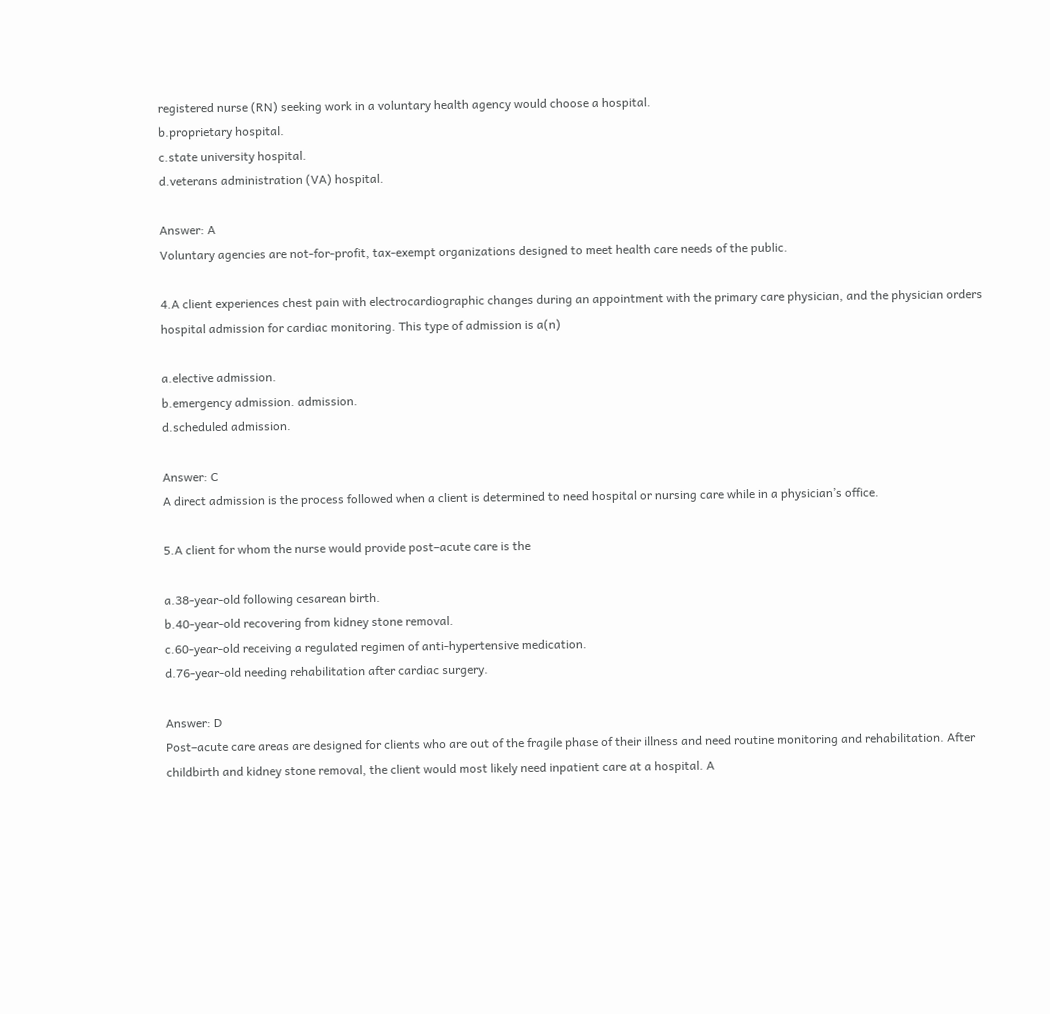registered nurse (RN) seeking work in a voluntary health agency would choose a hospital.
b.proprietary hospital.
c.state university hospital.
d.veterans administration (VA) hospital.

Answer: A
Voluntary agencies are not-for-profit, tax-exempt organizations designed to meet health care needs of the public.

4.A client experiences chest pain with electrocardiographic changes during an appointment with the primary care physician, and the physician orders hospital admission for cardiac monitoring. This type of admission is a(n)

a.elective admission.
b.emergency admission. admission.
d.scheduled admission.

Answer: C
A direct admission is the process followed when a client is determined to need hospital or nursing care while in a physician’s office.

5.A client for whom the nurse would provide post–acute care is the

a.38-year-old following cesarean birth.
b.40-year-old recovering from kidney stone removal.
c.60-year-old receiving a regulated regimen of anti-hypertensive medication.
d.76-year-old needing rehabilitation after cardiac surgery.

Answer: D
Post–acute care areas are designed for clients who are out of the fragile phase of their illness and need routine monitoring and rehabilitation. After childbirth and kidney stone removal, the client would most likely need inpatient care at a hospital. A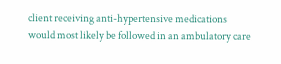client receiving anti-hypertensive medications would most likely be followed in an ambulatory care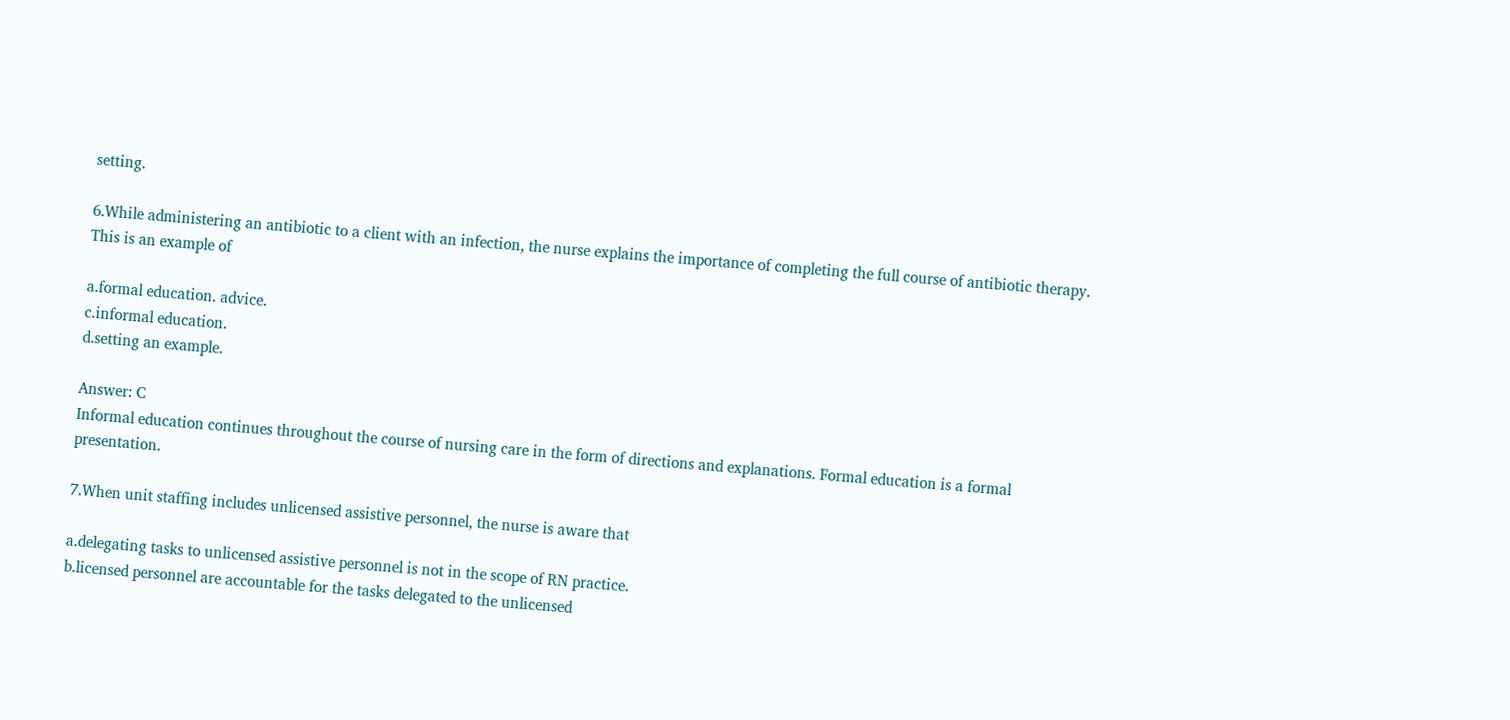setting.

6.While administering an antibiotic to a client with an infection, the nurse explains the importance of completing the full course of antibiotic therapy. This is an example of

a.formal education. advice.
c.informal education.
d.setting an example.

Answer: C
Informal education continues throughout the course of nursing care in the form of directions and explanations. Formal education is a formal presentation.

7.When unit staffing includes unlicensed assistive personnel, the nurse is aware that

a.delegating tasks to unlicensed assistive personnel is not in the scope of RN practice.
b.licensed personnel are accountable for the tasks delegated to the unlicensed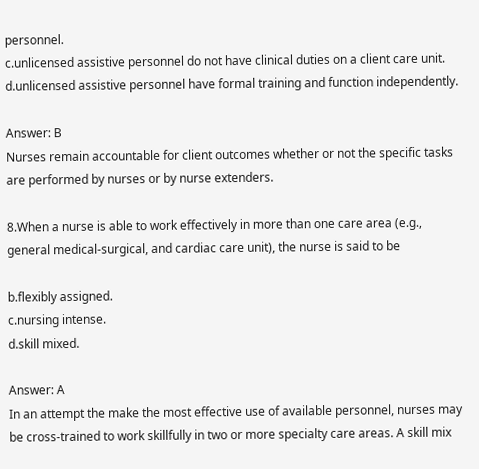personnel.
c.unlicensed assistive personnel do not have clinical duties on a client care unit.
d.unlicensed assistive personnel have formal training and function independently.

Answer: B
Nurses remain accountable for client outcomes whether or not the specific tasks are performed by nurses or by nurse extenders.

8.When a nurse is able to work effectively in more than one care area (e.g., general medical-surgical, and cardiac care unit), the nurse is said to be

b.flexibly assigned.
c.nursing intense.
d.skill mixed.

Answer: A
In an attempt the make the most effective use of available personnel, nurses may be cross-trained to work skillfully in two or more specialty care areas. A skill mix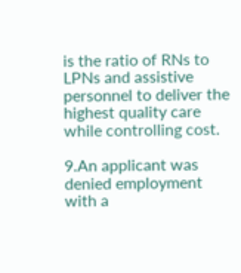is the ratio of RNs to LPNs and assistive personnel to deliver the highest quality care while controlling cost.

9.An applicant was denied employment with a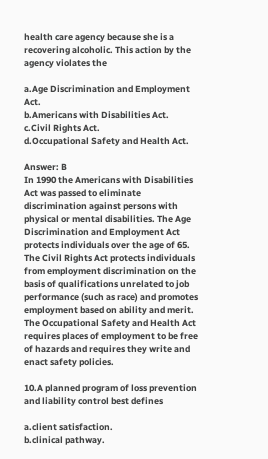health care agency because she is a recovering alcoholic. This action by the agency violates the

a.Age Discrimination and Employment Act.
b.Americans with Disabilities Act.
c.Civil Rights Act.
d.Occupational Safety and Health Act.

Answer: B
In 1990 the Americans with Disabilities Act was passed to eliminate discrimination against persons with physical or mental disabilities. The Age Discrimination and Employment Act protects individuals over the age of 65. The Civil Rights Act protects individuals from employment discrimination on the basis of qualifications unrelated to job performance (such as race) and promotes employment based on ability and merit. The Occupational Safety and Health Act requires places of employment to be free of hazards and requires they write and enact safety policies.

10.A planned program of loss prevention and liability control best defines

a.client satisfaction.
b.clinical pathway.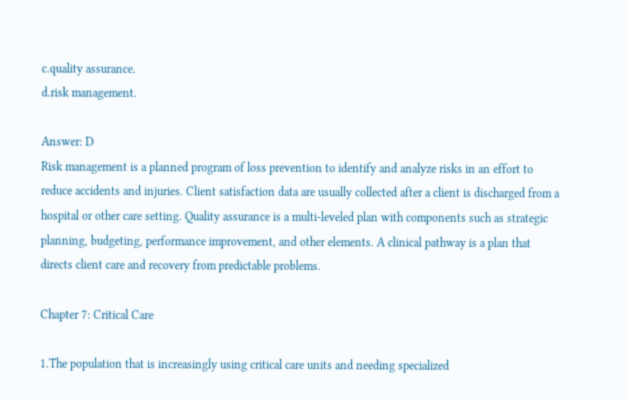c.quality assurance.
d.risk management.

Answer: D
Risk management is a planned program of loss prevention to identify and analyze risks in an effort to reduce accidents and injuries. Client satisfaction data are usually collected after a client is discharged from a hospital or other care setting. Quality assurance is a multi-leveled plan with components such as strategic planning, budgeting, performance improvement, and other elements. A clinical pathway is a plan that directs client care and recovery from predictable problems.

Chapter 7: Critical Care

1.The population that is increasingly using critical care units and needing specialized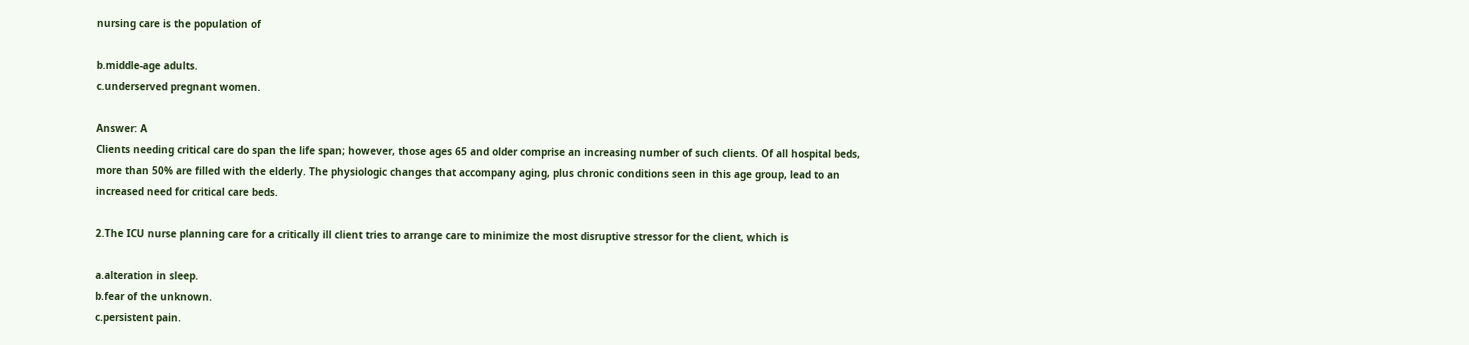nursing care is the population of

b.middle-age adults.
c.underserved pregnant women.

Answer: A
Clients needing critical care do span the life span; however, those ages 65 and older comprise an increasing number of such clients. Of all hospital beds, more than 50% are filled with the elderly. The physiologic changes that accompany aging, plus chronic conditions seen in this age group, lead to an increased need for critical care beds.

2.The ICU nurse planning care for a critically ill client tries to arrange care to minimize the most disruptive stressor for the client, which is

a.alteration in sleep.
b.fear of the unknown.
c.persistent pain.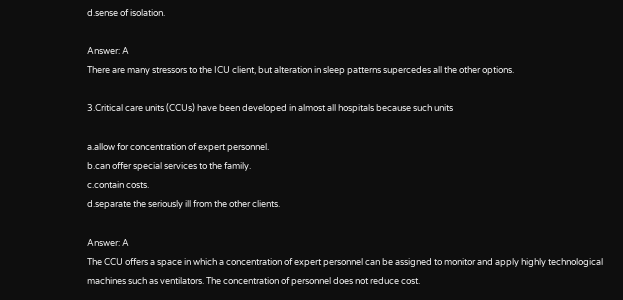d.sense of isolation.

Answer: A
There are many stressors to the ICU client, but alteration in sleep patterns supercedes all the other options.

3.Critical care units (CCUs) have been developed in almost all hospitals because such units

a.allow for concentration of expert personnel.
b.can offer special services to the family.
c.contain costs.
d.separate the seriously ill from the other clients.

Answer: A
The CCU offers a space in which a concentration of expert personnel can be assigned to monitor and apply highly technological machines such as ventilators. The concentration of personnel does not reduce cost.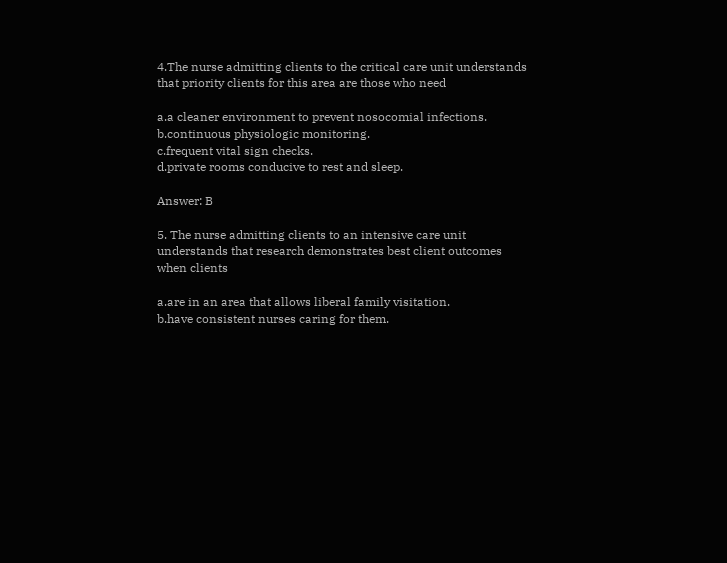4.The nurse admitting clients to the critical care unit understands that priority clients for this area are those who need

a.a cleaner environment to prevent nosocomial infections.
b.continuous physiologic monitoring.
c.frequent vital sign checks.
d.private rooms conducive to rest and sleep.

Answer: B

5. The nurse admitting clients to an intensive care unit understands that research demonstrates best client outcomes when clients

a.are in an area that allows liberal family visitation.
b.have consistent nurses caring for them.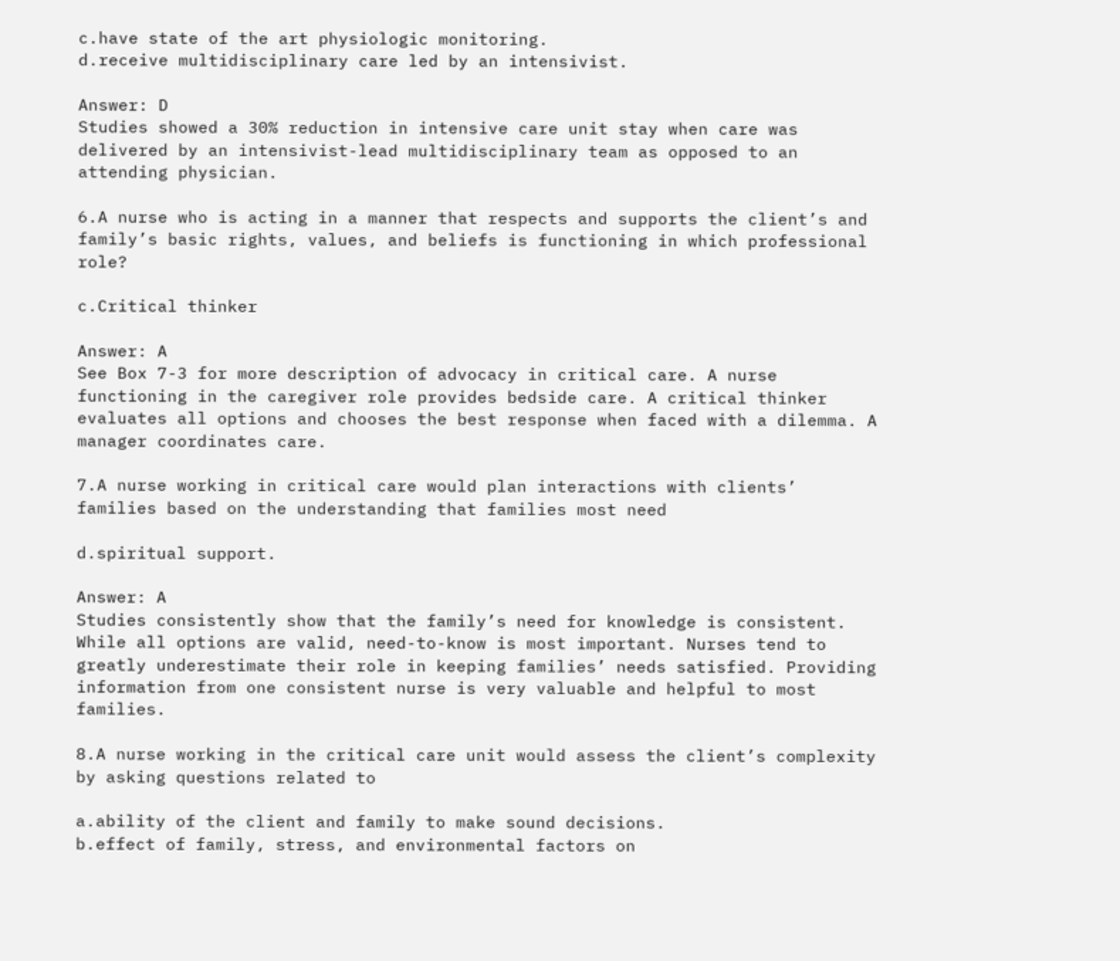c.have state of the art physiologic monitoring.
d.receive multidisciplinary care led by an intensivist.

Answer: D
Studies showed a 30% reduction in intensive care unit stay when care was delivered by an intensivist-lead multidisciplinary team as opposed to an attending physician.

6.A nurse who is acting in a manner that respects and supports the client’s and family’s basic rights, values, and beliefs is functioning in which professional role?

c.Critical thinker

Answer: A
See Box 7-3 for more description of advocacy in critical care. A nurse functioning in the caregiver role provides bedside care. A critical thinker evaluates all options and chooses the best response when faced with a dilemma. A manager coordinates care.

7.A nurse working in critical care would plan interactions with clients’ families based on the understanding that families most need

d.spiritual support.

Answer: A
Studies consistently show that the family’s need for knowledge is consistent. While all options are valid, need-to-know is most important. Nurses tend to greatly underestimate their role in keeping families’ needs satisfied. Providing information from one consistent nurse is very valuable and helpful to most families.

8.A nurse working in the critical care unit would assess the client’s complexity by asking questions related to

a.ability of the client and family to make sound decisions.
b.effect of family, stress, and environmental factors on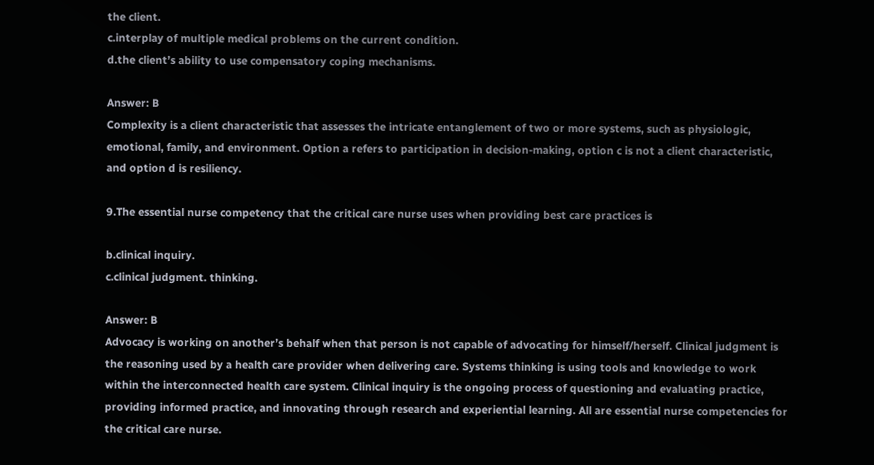the client.
c.interplay of multiple medical problems on the current condition.
d.the client’s ability to use compensatory coping mechanisms.

Answer: B
Complexity is a client characteristic that assesses the intricate entanglement of two or more systems, such as physiologic, emotional, family, and environment. Option a refers to participation in decision-making, option c is not a client characteristic, and option d is resiliency.

9.The essential nurse competency that the critical care nurse uses when providing best care practices is

b.clinical inquiry.
c.clinical judgment. thinking.

Answer: B
Advocacy is working on another’s behalf when that person is not capable of advocating for himself/herself. Clinical judgment is the reasoning used by a health care provider when delivering care. Systems thinking is using tools and knowledge to work within the interconnected health care system. Clinical inquiry is the ongoing process of questioning and evaluating practice, providing informed practice, and innovating through research and experiential learning. All are essential nurse competencies for the critical care nurse.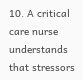10. A critical care nurse understands that stressors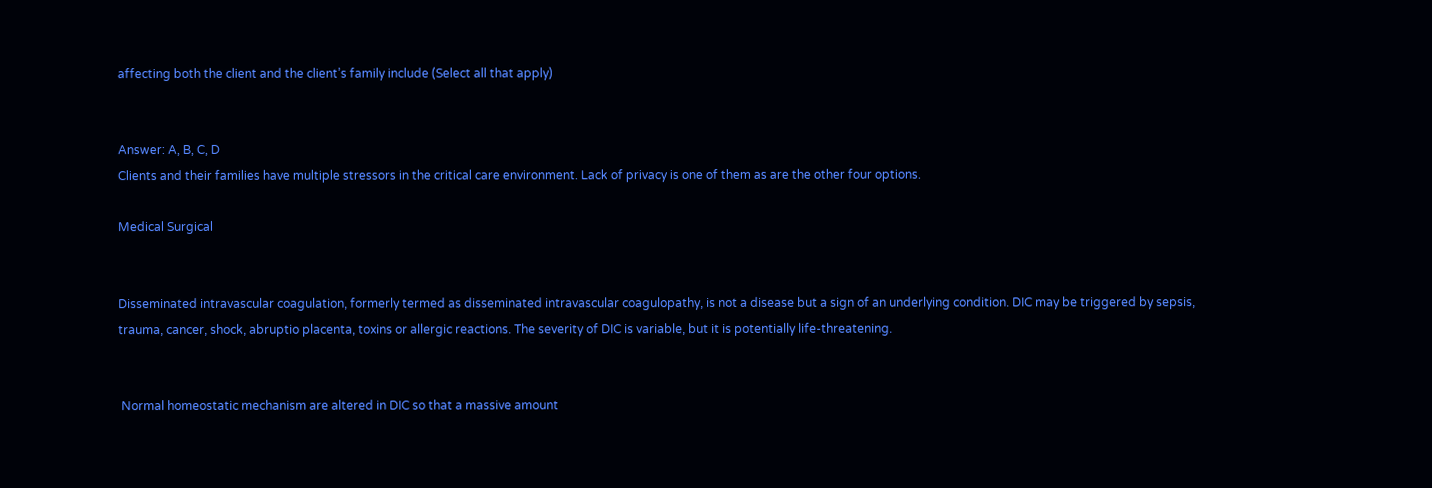affecting both the client and the client’s family include (Select all that apply)


Answer: A, B, C, D
Clients and their families have multiple stressors in the critical care environment. Lack of privacy is one of them as are the other four options.

Medical Surgical


Disseminated intravascular coagulation, formerly termed as disseminated intravascular coagulopathy, is not a disease but a sign of an underlying condition. DIC may be triggered by sepsis, trauma, cancer, shock, abruptio placenta, toxins or allergic reactions. The severity of DIC is variable, but it is potentially life-threatening.


 Normal homeostatic mechanism are altered in DIC so that a massive amount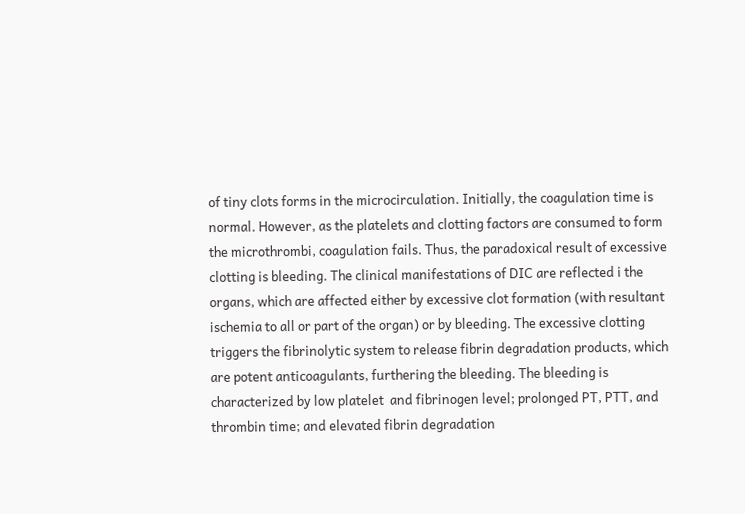of tiny clots forms in the microcirculation. Initially, the coagulation time is normal. However, as the platelets and clotting factors are consumed to form the microthrombi, coagulation fails. Thus, the paradoxical result of excessive clotting is bleeding. The clinical manifestations of DIC are reflected i the organs, which are affected either by excessive clot formation (with resultant ischemia to all or part of the organ) or by bleeding. The excessive clotting triggers the fibrinolytic system to release fibrin degradation products, which are potent anticoagulants, furthering the bleeding. The bleeding is characterized by low platelet  and fibrinogen level; prolonged PT, PTT, and thrombin time; and elevated fibrin degradation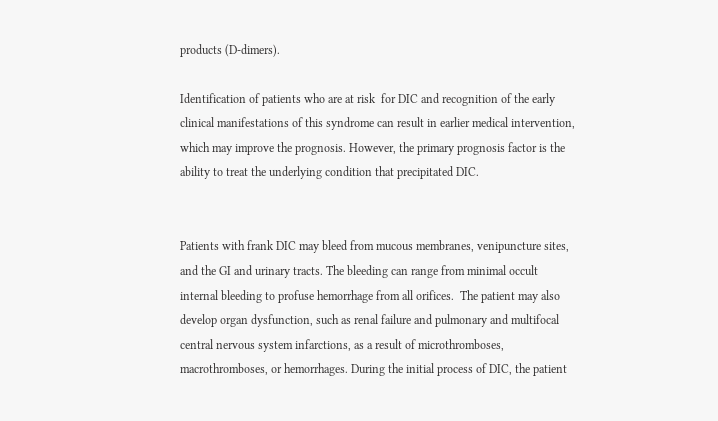products (D-dimers).

Identification of patients who are at risk  for DIC and recognition of the early clinical manifestations of this syndrome can result in earlier medical intervention, which may improve the prognosis. However, the primary prognosis factor is the ability to treat the underlying condition that precipitated DIC.


Patients with frank DIC may bleed from mucous membranes, venipuncture sites, and the GI and urinary tracts. The bleeding can range from minimal occult internal bleeding to profuse hemorrhage from all orifices.  The patient may also develop organ dysfunction, such as renal failure and pulmonary and multifocal central nervous system infarctions, as a result of microthromboses, macrothromboses, or hemorrhages. During the initial process of DIC, the patient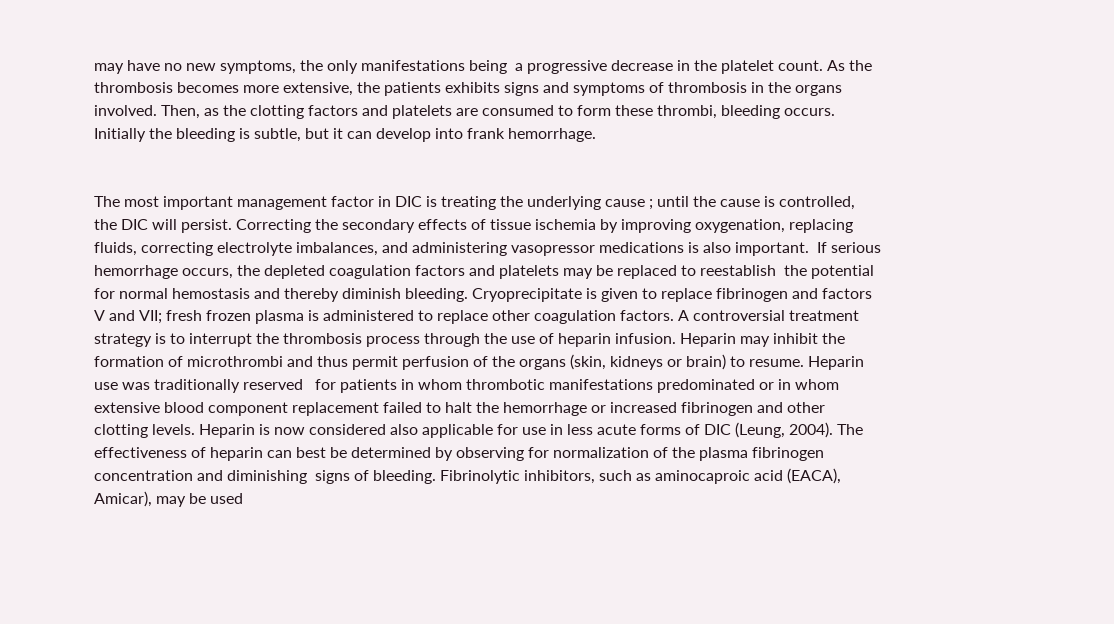may have no new symptoms, the only manifestations being  a progressive decrease in the platelet count. As the thrombosis becomes more extensive, the patients exhibits signs and symptoms of thrombosis in the organs involved. Then, as the clotting factors and platelets are consumed to form these thrombi, bleeding occurs. Initially the bleeding is subtle, but it can develop into frank hemorrhage.


The most important management factor in DIC is treating the underlying cause ; until the cause is controlled, the DIC will persist. Correcting the secondary effects of tissue ischemia by improving oxygenation, replacing fluids, correcting electrolyte imbalances, and administering vasopressor medications is also important.  If serious hemorrhage occurs, the depleted coagulation factors and platelets may be replaced to reestablish  the potential for normal hemostasis and thereby diminish bleeding. Cryoprecipitate is given to replace fibrinogen and factors V and VII; fresh frozen plasma is administered to replace other coagulation factors. A controversial treatment strategy is to interrupt the thrombosis process through the use of heparin infusion. Heparin may inhibit the formation of microthrombi and thus permit perfusion of the organs (skin, kidneys or brain) to resume. Heparin use was traditionally reserved   for patients in whom thrombotic manifestations predominated or in whom extensive blood component replacement failed to halt the hemorrhage or increased fibrinogen and other clotting levels. Heparin is now considered also applicable for use in less acute forms of DIC (Leung, 2004). The effectiveness of heparin can best be determined by observing for normalization of the plasma fibrinogen concentration and diminishing  signs of bleeding. Fibrinolytic inhibitors, such as aminocaproic acid (EACA), Amicar), may be used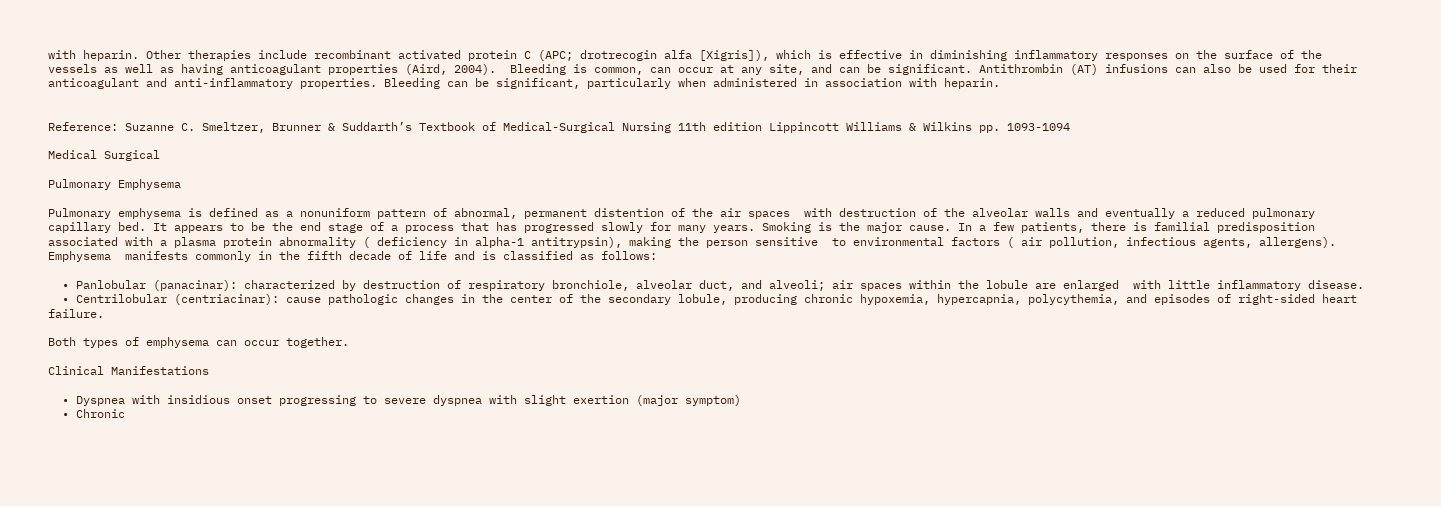with heparin. Other therapies include recombinant activated protein C (APC; drotrecogin alfa [Xigris]), which is effective in diminishing inflammatory responses on the surface of the vessels as well as having anticoagulant properties (Aird, 2004).  Bleeding is common, can occur at any site, and can be significant. Antithrombin (AT) infusions can also be used for their anticoagulant and anti-inflammatory properties. Bleeding can be significant, particularly when administered in association with heparin.


Reference: Suzanne C. Smeltzer, Brunner & Suddarth’s Textbook of Medical-Surgical Nursing 11th edition Lippincott Williams & Wilkins pp. 1093-1094

Medical Surgical

Pulmonary Emphysema

Pulmonary emphysema is defined as a nonuniform pattern of abnormal, permanent distention of the air spaces  with destruction of the alveolar walls and eventually a reduced pulmonary capillary bed. It appears to be the end stage of a process that has progressed slowly for many years. Smoking is the major cause. In a few patients, there is familial predisposition associated with a plasma protein abnormality ( deficiency in alpha-1 antitrypsin), making the person sensitive  to environmental factors ( air pollution, infectious agents, allergens). Emphysema  manifests commonly in the fifth decade of life and is classified as follows:

  • Panlobular (panacinar): characterized by destruction of respiratory bronchiole, alveolar duct, and alveoli; air spaces within the lobule are enlarged  with little inflammatory disease.
  • Centrilobular (centriacinar): cause pathologic changes in the center of the secondary lobule, producing chronic hypoxemia, hypercapnia, polycythemia, and episodes of right-sided heart failure.

Both types of emphysema can occur together.

Clinical Manifestations

  • Dyspnea with insidious onset progressing to severe dyspnea with slight exertion (major symptom)
  • Chronic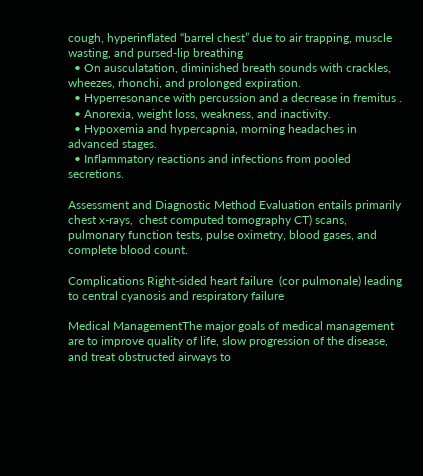cough, hyperinflated “barrel chest” due to air trapping, muscle wasting, and pursed-lip breathing
  • On ausculatation, diminished breath sounds with crackles, wheezes, rhonchi, and prolonged expiration.
  • Hyperresonance with percussion and a decrease in fremitus .
  • Anorexia, weight loss, weakness, and inactivity.
  • Hypoxemia and hypercapnia, morning headaches in advanced stages.
  • Inflammatory reactions and infections from pooled secretions.

Assessment and Diagnostic Method Evaluation entails primarily chest x-rays,  chest computed tomography CT) scans, pulmonary function tests, pulse oximetry, blood gases, and complete blood count.

Complications Right-sided heart failure  (cor pulmonale) leading to central cyanosis and respiratory failure

Medical ManagementThe major goals of medical management are to improve quality of life, slow progression of the disease, and treat obstructed airways to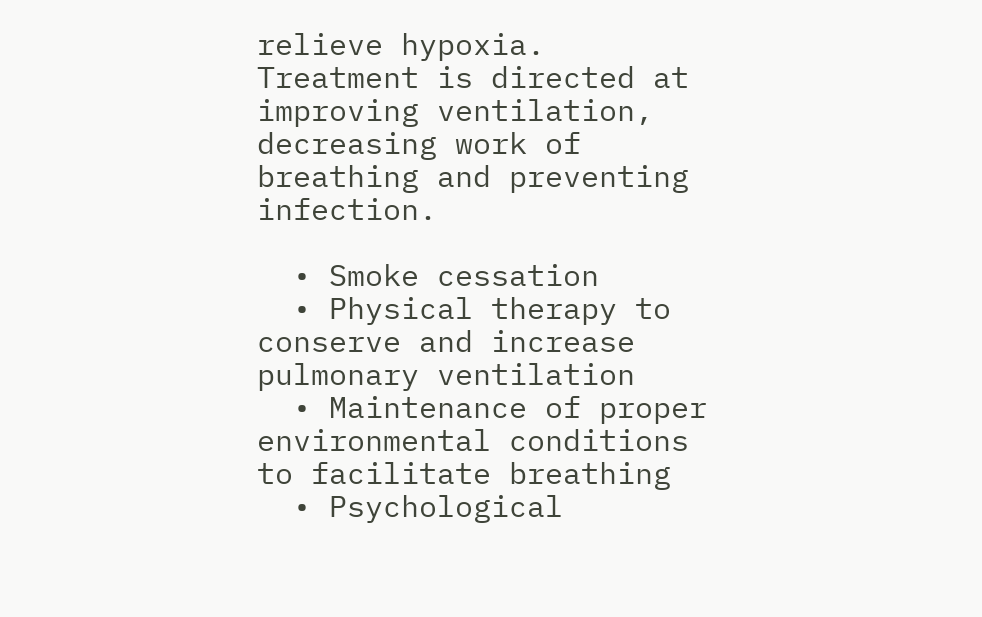relieve hypoxia. Treatment is directed at improving ventilation, decreasing work of breathing and preventing infection.

  • Smoke cessation
  • Physical therapy to conserve and increase pulmonary ventilation
  • Maintenance of proper environmental conditions to facilitate breathing
  • Psychological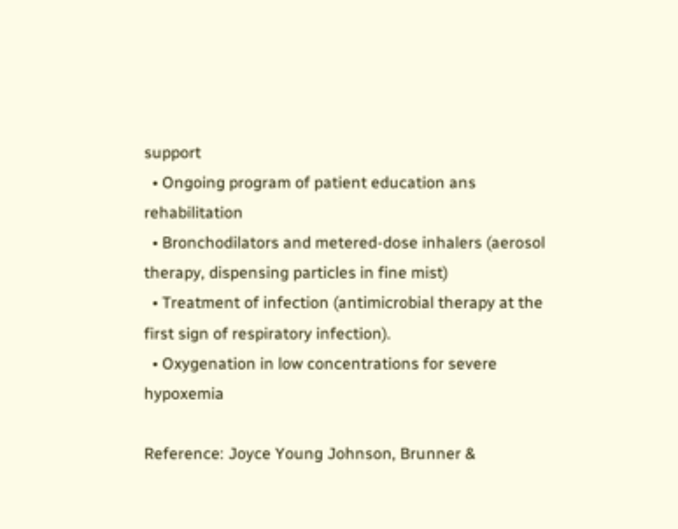support
  • Ongoing program of patient education ans rehabilitation
  • Bronchodilators and metered-dose inhalers (aerosol therapy, dispensing particles in fine mist)
  • Treatment of infection (antimicrobial therapy at the first sign of respiratory infection).
  • Oxygenation in low concentrations for severe hypoxemia

Reference: Joyce Young Johnson, Brunner &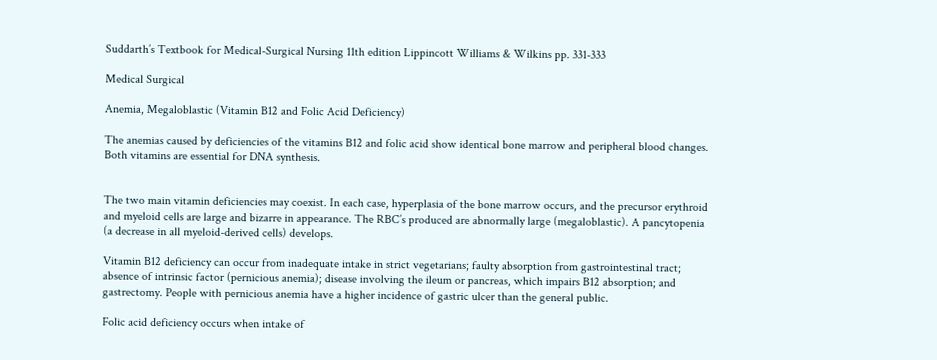Suddarth’s Textbook for Medical-Surgical Nursing 11th edition Lippincott Williams & Wilkins pp. 331-333

Medical Surgical

Anemia, Megaloblastic (Vitamin B12 and Folic Acid Deficiency)

The anemias caused by deficiencies of the vitamins B12 and folic acid show identical bone marrow and peripheral blood changes. Both vitamins are essential for DNA synthesis.


The two main vitamin deficiencies may coexist. In each case, hyperplasia of the bone marrow occurs, and the precursor erythroid and myeloid cells are large and bizarre in appearance. The RBC’s produced are abnormally large (megaloblastic). A pancytopenia (a decrease in all myeloid-derived cells) develops.

Vitamin B12 deficiency can occur from inadequate intake in strict vegetarians; faulty absorption from gastrointestinal tract; absence of intrinsic factor (pernicious anemia); disease involving the ileum or pancreas, which impairs B12 absorption; and gastrectomy. People with pernicious anemia have a higher incidence of gastric ulcer than the general public.

Folic acid deficiency occurs when intake of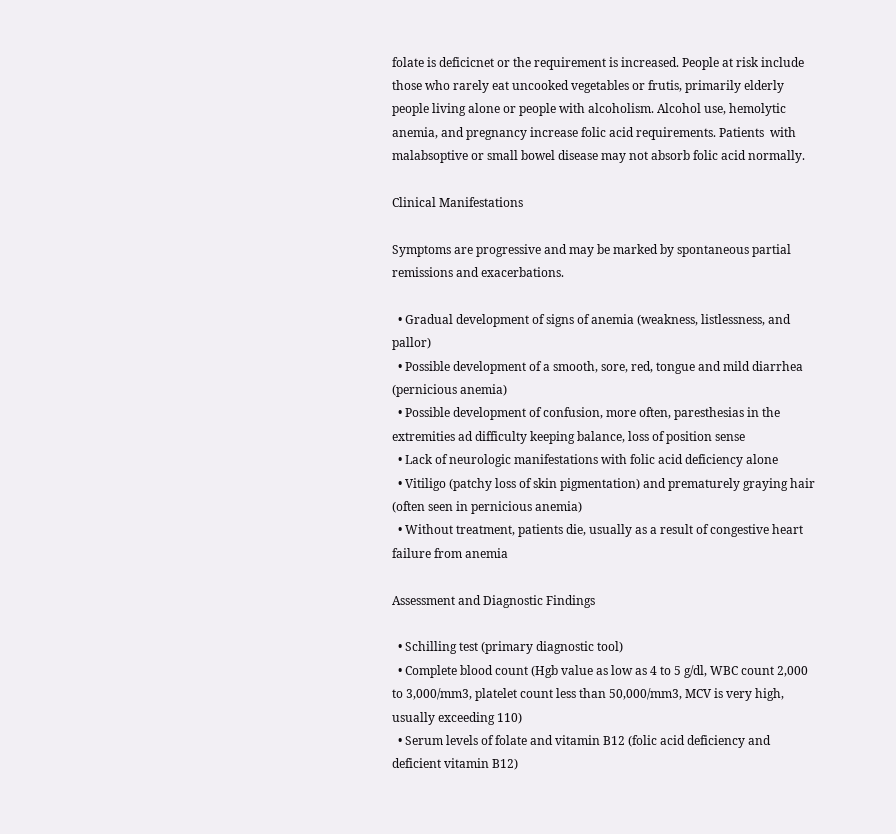folate is deficicnet or the requirement is increased. People at risk include those who rarely eat uncooked vegetables or frutis, primarily elderly people living alone or people with alcoholism. Alcohol use, hemolytic anemia, and pregnancy increase folic acid requirements. Patients  with malabsoptive or small bowel disease may not absorb folic acid normally.

Clinical Manifestations

Symptoms are progressive and may be marked by spontaneous partial remissions and exacerbations.

  • Gradual development of signs of anemia (weakness, listlessness, and pallor)
  • Possible development of a smooth, sore, red, tongue and mild diarrhea (pernicious anemia)
  • Possible development of confusion, more often, paresthesias in the extremities ad difficulty keeping balance, loss of position sense
  • Lack of neurologic manifestations with folic acid deficiency alone
  • Vitiligo (patchy loss of skin pigmentation) and prematurely graying hair (often seen in pernicious anemia)
  • Without treatment, patients die, usually as a result of congestive heart failure from anemia

Assessment and Diagnostic Findings

  • Schilling test (primary diagnostic tool)
  • Complete blood count (Hgb value as low as 4 to 5 g/dl, WBC count 2,000 to 3,000/mm3, platelet count less than 50,000/mm3, MCV is very high, usually exceeding 110)
  • Serum levels of folate and vitamin B12 (folic acid deficiency and deficient vitamin B12)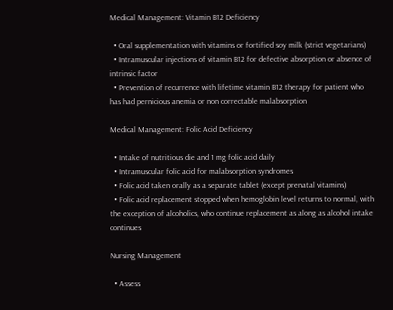Medical Management: Vitamin B12 Deficiency

  • Oral supplementation with vitamins or fortified soy milk (strict vegetarians)
  • Intramuscular injections of vitamin B12 for defective absorption or absence of intrinsic factor
  • Prevention of recurrence with lifetime vitamin B12 therapy for patient who has had pernicious anemia or non correctable malabsorption

Medical Management: Folic Acid Deficiency

  • Intake of nutritious die and 1 mg folic acid daily
  • Intramuscular folic acid for malabsorption syndromes
  • Folic acid taken orally as a separate tablet (except prenatal vitamins)
  • Folic acid replacement stopped when hemoglobin level returns to normal, with the exception of alcoholics, who continue replacement as along as alcohol intake continues

Nursing Management

  • Assess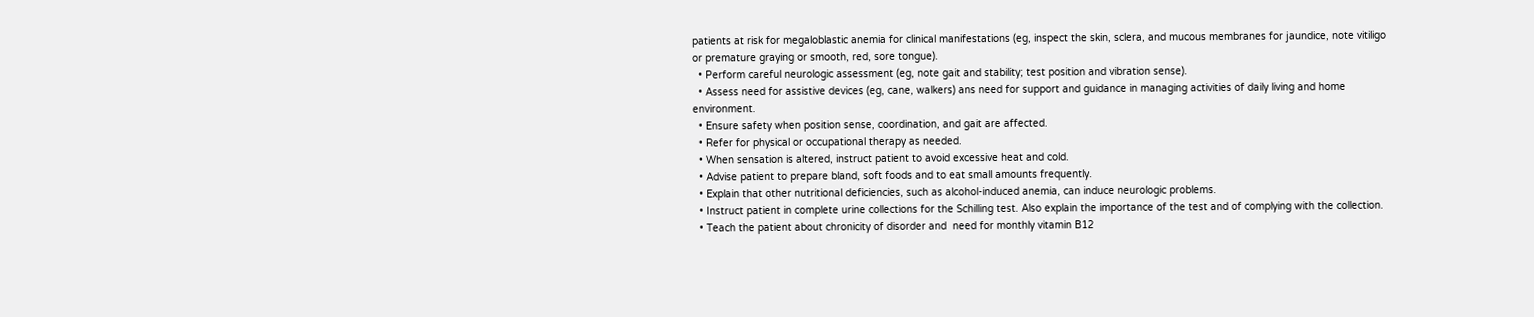patients at risk for megaloblastic anemia for clinical manifestations (eg, inspect the skin, sclera, and mucous membranes for jaundice, note vitiligo or premature graying or smooth, red, sore tongue).
  • Perform careful neurologic assessment (eg, note gait and stability; test position and vibration sense).
  • Assess need for assistive devices (eg, cane, walkers) ans need for support and guidance in managing activities of daily living and home environment.
  • Ensure safety when position sense, coordination, and gait are affected.
  • Refer for physical or occupational therapy as needed.
  • When sensation is altered, instruct patient to avoid excessive heat and cold.
  • Advise patient to prepare bland, soft foods and to eat small amounts frequently.
  • Explain that other nutritional deficiencies, such as alcohol-induced anemia, can induce neurologic problems.
  • Instruct patient in complete urine collections for the Schilling test. Also explain the importance of the test and of complying with the collection.
  • Teach the patient about chronicity of disorder and  need for monthly vitamin B12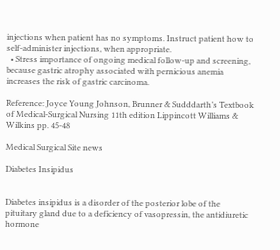injections when patient has no symptoms. Instruct patient how to self-administer injections, when appropriate.
  • Stress importance of ongoing medical follow-up and screening, because gastric atrophy associated with pernicious anemia increases the risk of gastric carcinoma.

Reference: Joyce Young Johnson, Brunner & Sudddarth’s Textbook of Medical-Surgical Nursing 11th edition Lippincott Williams & Wilkins pp. 45-48

Medical Surgical Site news

Diabetes Insipidus


Diabetes insipidus is a disorder of the posterior lobe of the pituitary gland due to a deficiency of vasopressin, the antidiuretic hormone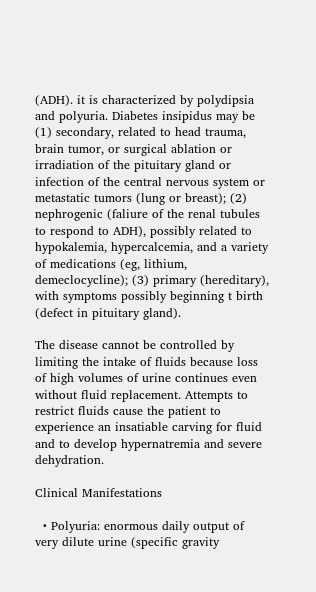(ADH). it is characterized by polydipsia and polyuria. Diabetes insipidus may be (1) secondary, related to head trauma, brain tumor, or surgical ablation or irradiation of the pituitary gland or infection of the central nervous system or metastatic tumors (lung or breast); (2) nephrogenic (faliure of the renal tubules to respond to ADH), possibly related to hypokalemia, hypercalcemia, and a variety of medications (eg, lithium, demeclocycline); (3) primary (hereditary), with symptoms possibly beginning t birth (defect in pituitary gland).

The disease cannot be controlled by limiting the intake of fluids because loss of high volumes of urine continues even without fluid replacement. Attempts to restrict fluids cause the patient to experience an insatiable carving for fluid and to develop hypernatremia and severe dehydration.

Clinical Manifestations

  • Polyuria: enormous daily output of very dilute urine (specific gravity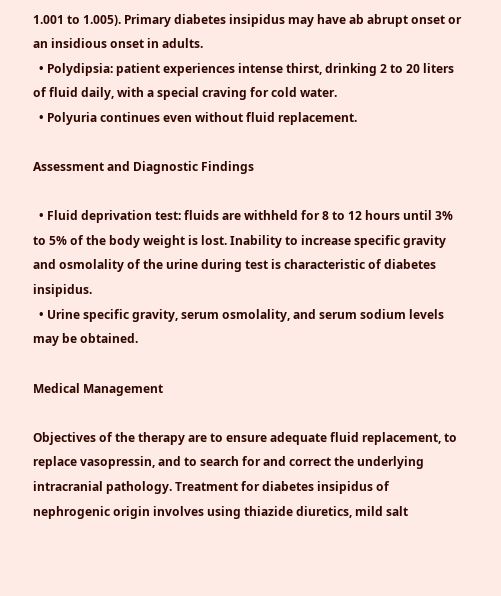1.001 to 1.005). Primary diabetes insipidus may have ab abrupt onset or an insidious onset in adults.
  • Polydipsia: patient experiences intense thirst, drinking 2 to 20 liters of fluid daily, with a special craving for cold water.
  • Polyuria continues even without fluid replacement.

Assessment and Diagnostic Findings

  • Fluid deprivation test: fluids are withheld for 8 to 12 hours until 3% to 5% of the body weight is lost. Inability to increase specific gravity and osmolality of the urine during test is characteristic of diabetes insipidus.
  • Urine specific gravity, serum osmolality, and serum sodium levels may be obtained.

Medical Management

Objectives of the therapy are to ensure adequate fluid replacement, to replace vasopressin, and to search for and correct the underlying intracranial pathology. Treatment for diabetes insipidus of nephrogenic origin involves using thiazide diuretics, mild salt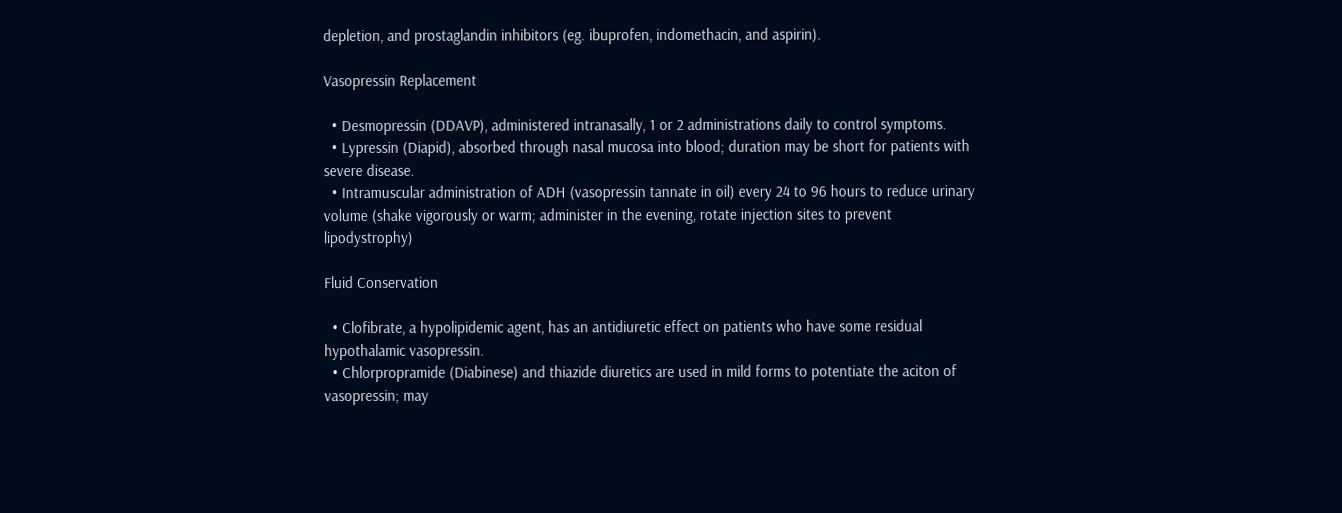depletion, and prostaglandin inhibitors (eg. ibuprofen, indomethacin, and aspirin).

Vasopressin Replacement

  • Desmopressin (DDAVP), administered intranasally, 1 or 2 administrations daily to control symptoms.
  • Lypressin (Diapid), absorbed through nasal mucosa into blood; duration may be short for patients with severe disease.
  • Intramuscular administration of ADH (vasopressin tannate in oil) every 24 to 96 hours to reduce urinary volume (shake vigorously or warm; administer in the evening, rotate injection sites to prevent lipodystrophy)

Fluid Conservation

  • Clofibrate, a hypolipidemic agent, has an antidiuretic effect on patients who have some residual hypothalamic vasopressin.
  • Chlorpropramide (Diabinese) and thiazide diuretics are used in mild forms to potentiate the aciton of vasopressin; may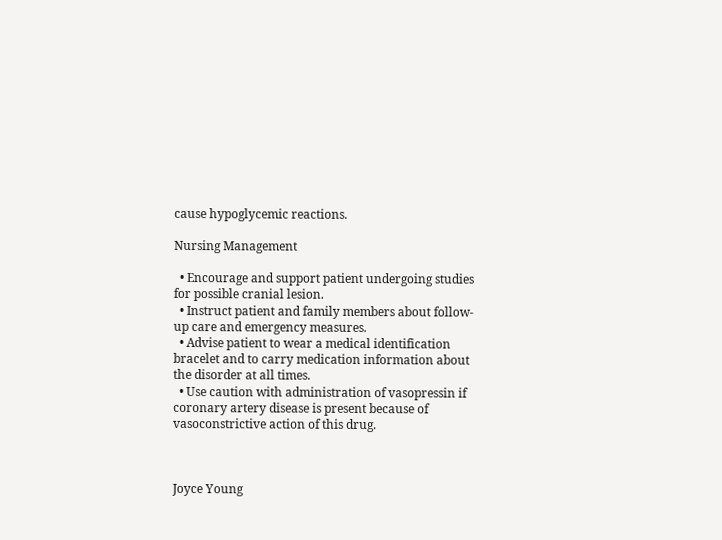cause hypoglycemic reactions.

Nursing Management

  • Encourage and support patient undergoing studies for possible cranial lesion.
  • Instruct patient and family members about follow-up care and emergency measures.
  • Advise patient to wear a medical identification bracelet and to carry medication information about the disorder at all times.
  • Use caution with administration of vasopressin if coronary artery disease is present because of vasoconstrictive action of this drug.



Joyce Young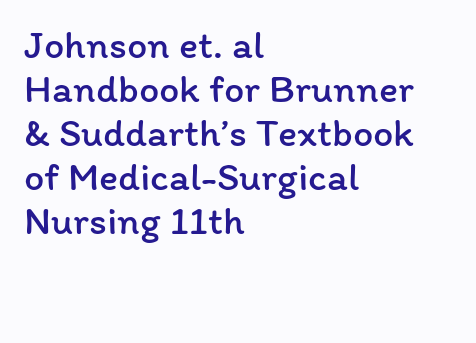Johnson et. al Handbook for Brunner & Suddarth’s Textbook of Medical-Surgical Nursing 11th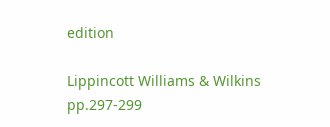edition

Lippincott Williams & Wilkins pp.297-299